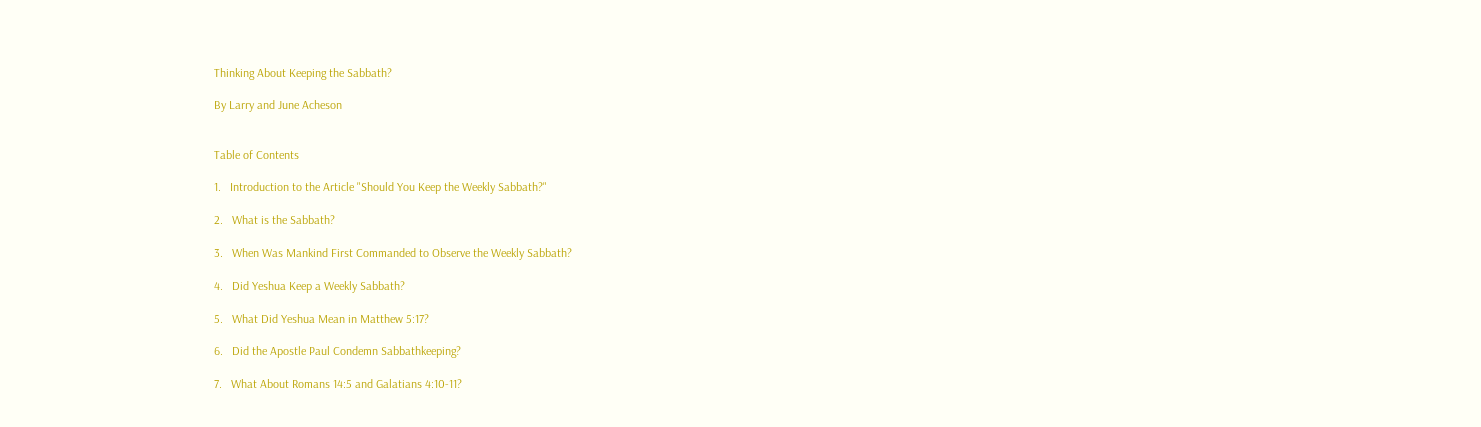Thinking About Keeping the Sabbath?

By Larry and June Acheson


Table of Contents

1.   Introduction to the Article "Should You Keep the Weekly Sabbath?"

2.   What is the Sabbath?

3.   When Was Mankind First Commanded to Observe the Weekly Sabbath?

4.   Did Yeshua Keep a Weekly Sabbath?

5.   What Did Yeshua Mean in Matthew 5:17?

6.   Did the Apostle Paul Condemn Sabbathkeeping?

7.   What About Romans 14:5 and Galatians 4:10-11?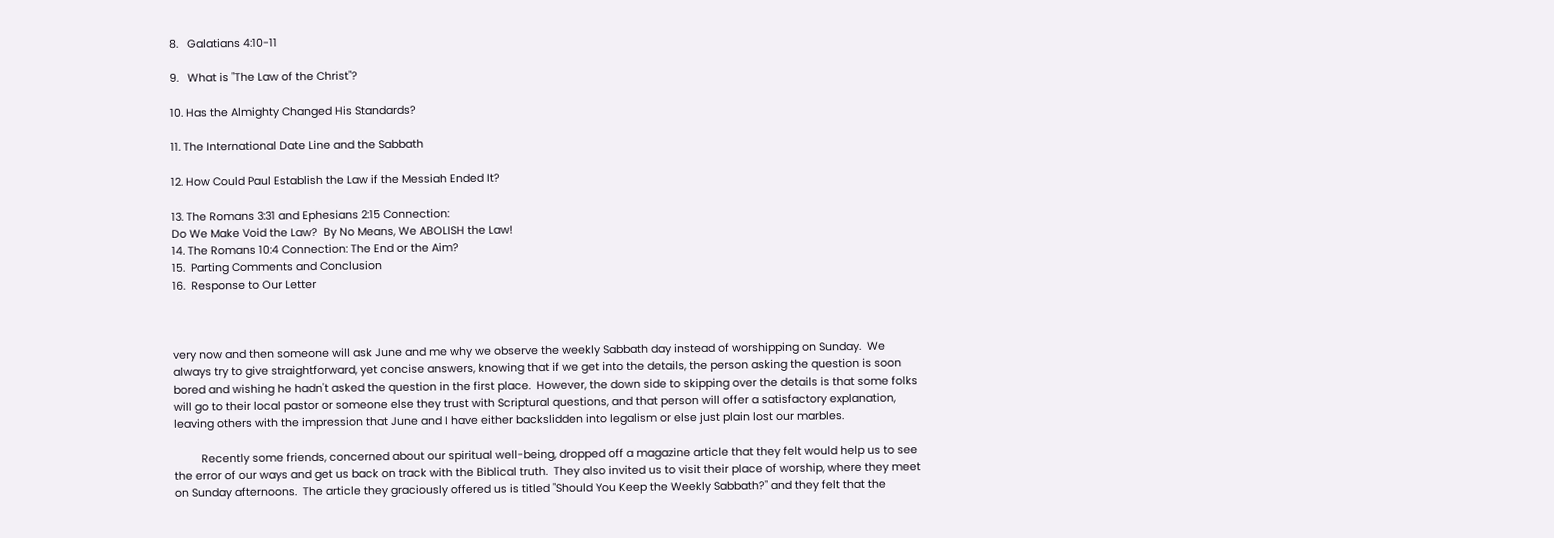8.   Galatians 4:10-11

9.   What is "The Law of the Christ"?

10. Has the Almighty Changed His Standards?

11. The International Date Line and the Sabbath

12. How Could Paul Establish the Law if the Messiah Ended It?

13. The Romans 3:31 and Ephesians 2:15 Connection:
Do We Make Void the Law?  By No Means, We ABOLISH the Law!
14. The Romans 10:4 Connection: The End or the Aim?
15.  Parting Comments and Conclusion
16.  Response to Our Letter



very now and then someone will ask June and me why we observe the weekly Sabbath day instead of worshipping on Sunday.  We always try to give straightforward, yet concise answers, knowing that if we get into the details, the person asking the question is soon bored and wishing he hadn't asked the question in the first place.  However, the down side to skipping over the details is that some folks will go to their local pastor or someone else they trust with Scriptural questions, and that person will offer a satisfactory explanation, leaving others with the impression that June and I have either backslidden into legalism or else just plain lost our marbles.

         Recently some friends, concerned about our spiritual well-being, dropped off a magazine article that they felt would help us to see the error of our ways and get us back on track with the Biblical truth.  They also invited us to visit their place of worship, where they meet on Sunday afternoons.  The article they graciously offered us is titled "Should You Keep the Weekly Sabbath?" and they felt that the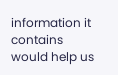information it contains would help us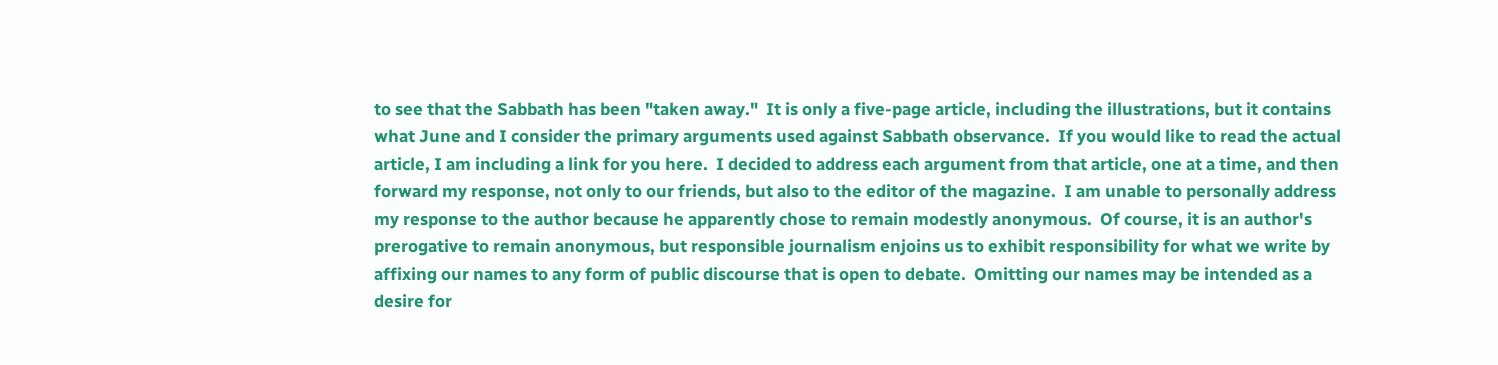to see that the Sabbath has been "taken away."  It is only a five-page article, including the illustrations, but it contains what June and I consider the primary arguments used against Sabbath observance.  If you would like to read the actual article, I am including a link for you here.  I decided to address each argument from that article, one at a time, and then forward my response, not only to our friends, but also to the editor of the magazine.  I am unable to personally address my response to the author because he apparently chose to remain modestly anonymous.  Of course, it is an author's prerogative to remain anonymous, but responsible journalism enjoins us to exhibit responsibility for what we write by affixing our names to any form of public discourse that is open to debate.  Omitting our names may be intended as a desire for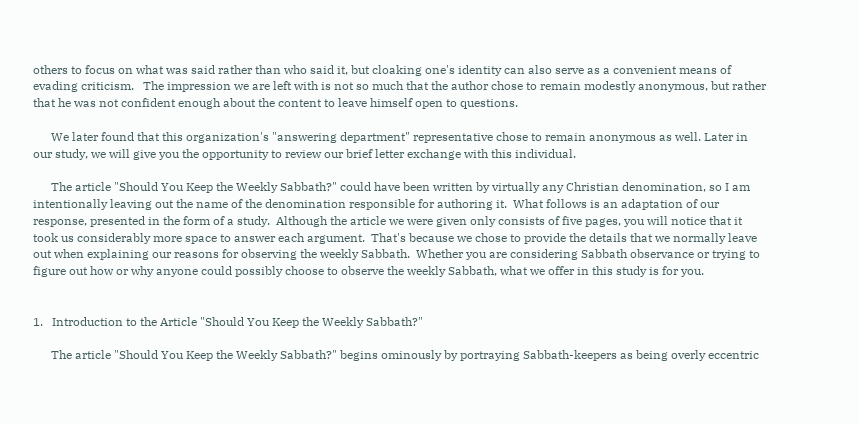others to focus on what was said rather than who said it, but cloaking one's identity can also serve as a convenient means of evading criticism.   The impression we are left with is not so much that the author chose to remain modestly anonymous, but rather that he was not confident enough about the content to leave himself open to questions.

      We later found that this organization's "answering department" representative chose to remain anonymous as well. Later in our study, we will give you the opportunity to review our brief letter exchange with this individual.

      The article "Should You Keep the Weekly Sabbath?" could have been written by virtually any Christian denomination, so I am intentionally leaving out the name of the denomination responsible for authoring it.  What follows is an adaptation of our response, presented in the form of a study.  Although the article we were given only consists of five pages, you will notice that it took us considerably more space to answer each argument.  That's because we chose to provide the details that we normally leave out when explaining our reasons for observing the weekly Sabbath.  Whether you are considering Sabbath observance or trying to figure out how or why anyone could possibly choose to observe the weekly Sabbath, what we offer in this study is for you.


1.   Introduction to the Article "Should You Keep the Weekly Sabbath?"

      The article "Should You Keep the Weekly Sabbath?" begins ominously by portraying Sabbath-keepers as being overly eccentric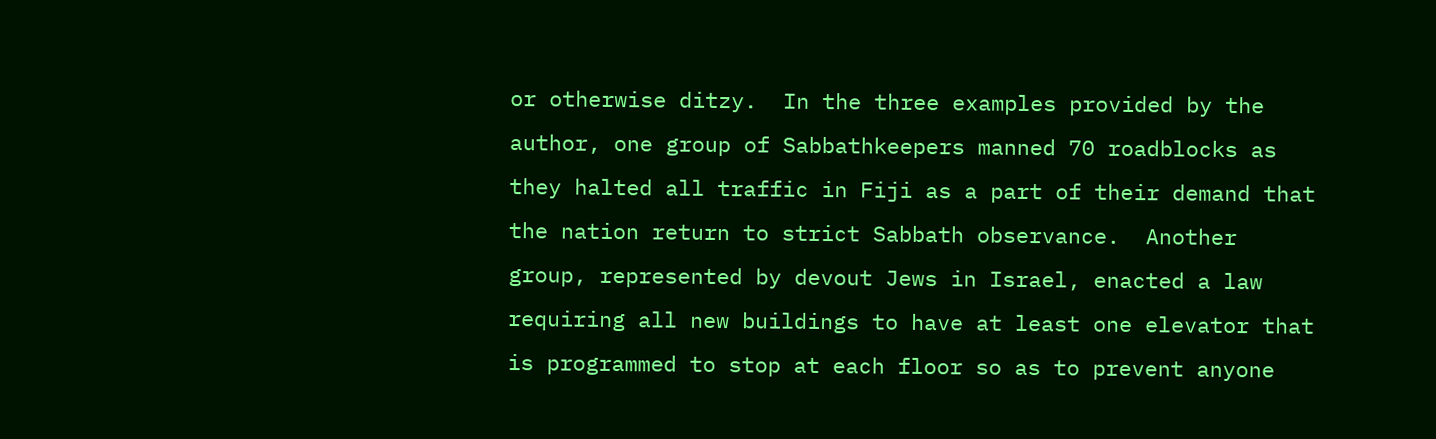or otherwise ditzy.  In the three examples provided by the author, one group of Sabbathkeepers manned 70 roadblocks as they halted all traffic in Fiji as a part of their demand that the nation return to strict Sabbath observance.  Another group, represented by devout Jews in Israel, enacted a law requiring all new buildings to have at least one elevator that is programmed to stop at each floor so as to prevent anyone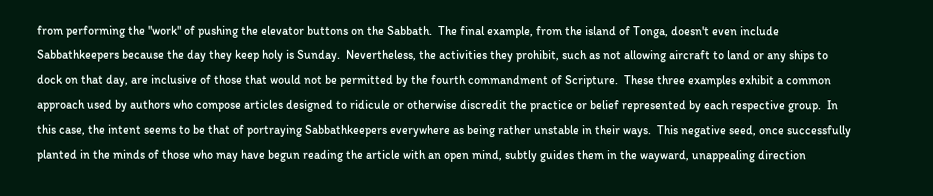from performing the "work" of pushing the elevator buttons on the Sabbath.  The final example, from the island of Tonga, doesn't even include Sabbathkeepers because the day they keep holy is Sunday.  Nevertheless, the activities they prohibit, such as not allowing aircraft to land or any ships to dock on that day, are inclusive of those that would not be permitted by the fourth commandment of Scripture.  These three examples exhibit a common approach used by authors who compose articles designed to ridicule or otherwise discredit the practice or belief represented by each respective group.  In this case, the intent seems to be that of portraying Sabbathkeepers everywhere as being rather unstable in their ways.  This negative seed, once successfully planted in the minds of those who may have begun reading the article with an open mind, subtly guides them in the wayward, unappealing direction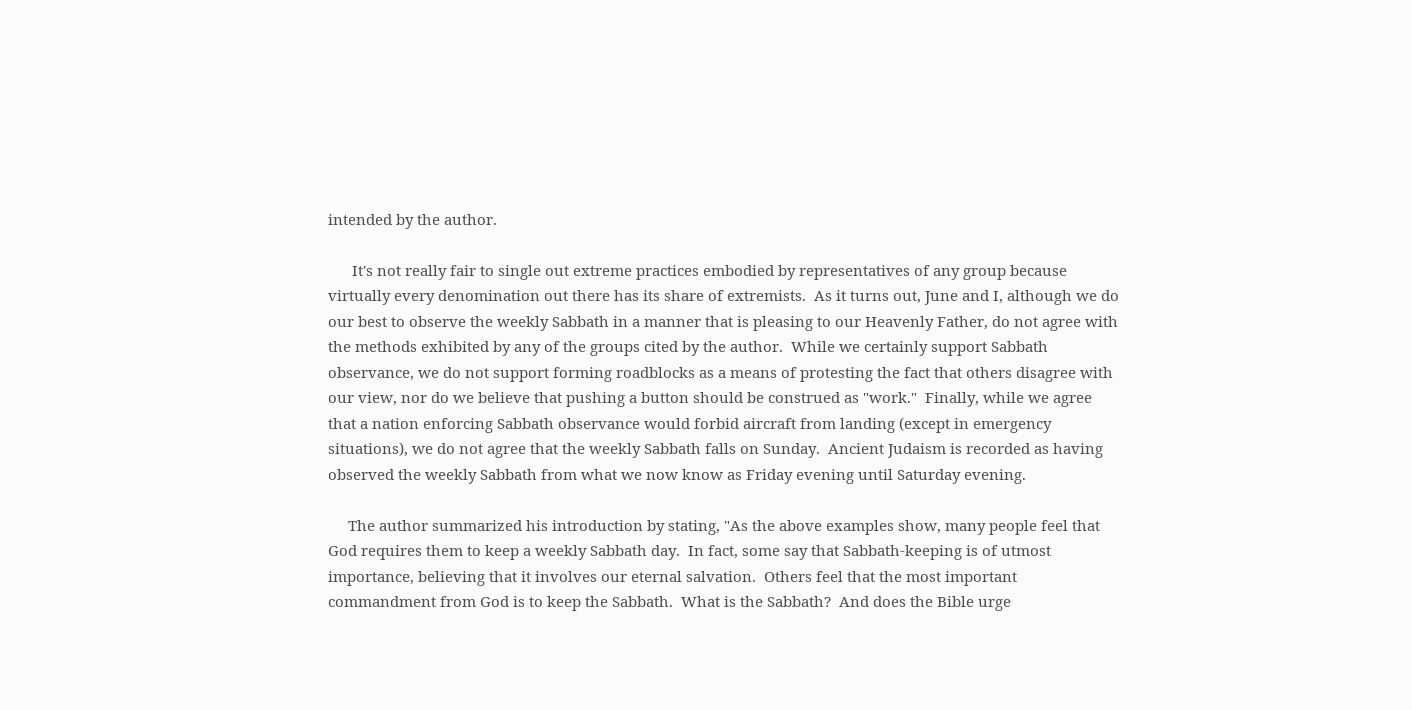intended by the author.

      It's not really fair to single out extreme practices embodied by representatives of any group because virtually every denomination out there has its share of extremists.  As it turns out, June and I, although we do our best to observe the weekly Sabbath in a manner that is pleasing to our Heavenly Father, do not agree with the methods exhibited by any of the groups cited by the author.  While we certainly support Sabbath observance, we do not support forming roadblocks as a means of protesting the fact that others disagree with our view, nor do we believe that pushing a button should be construed as "work."  Finally, while we agree that a nation enforcing Sabbath observance would forbid aircraft from landing (except in emergency situations), we do not agree that the weekly Sabbath falls on Sunday.  Ancient Judaism is recorded as having observed the weekly Sabbath from what we now know as Friday evening until Saturday evening.

     The author summarized his introduction by stating, "As the above examples show, many people feel that God requires them to keep a weekly Sabbath day.  In fact, some say that Sabbath-keeping is of utmost importance, believing that it involves our eternal salvation.  Others feel that the most important commandment from God is to keep the Sabbath.  What is the Sabbath?  And does the Bible urge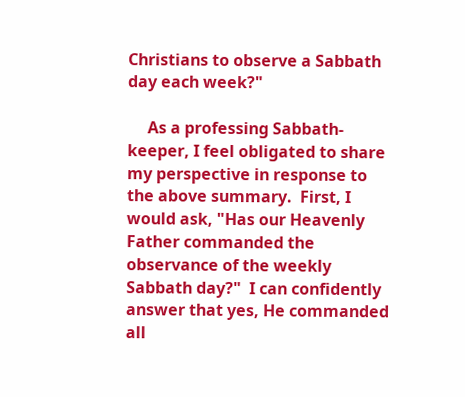Christians to observe a Sabbath day each week?"

     As a professing Sabbath-keeper, I feel obligated to share my perspective in response to the above summary.  First, I would ask, "Has our Heavenly Father commanded the observance of the weekly Sabbath day?"  I can confidently answer that yes, He commanded all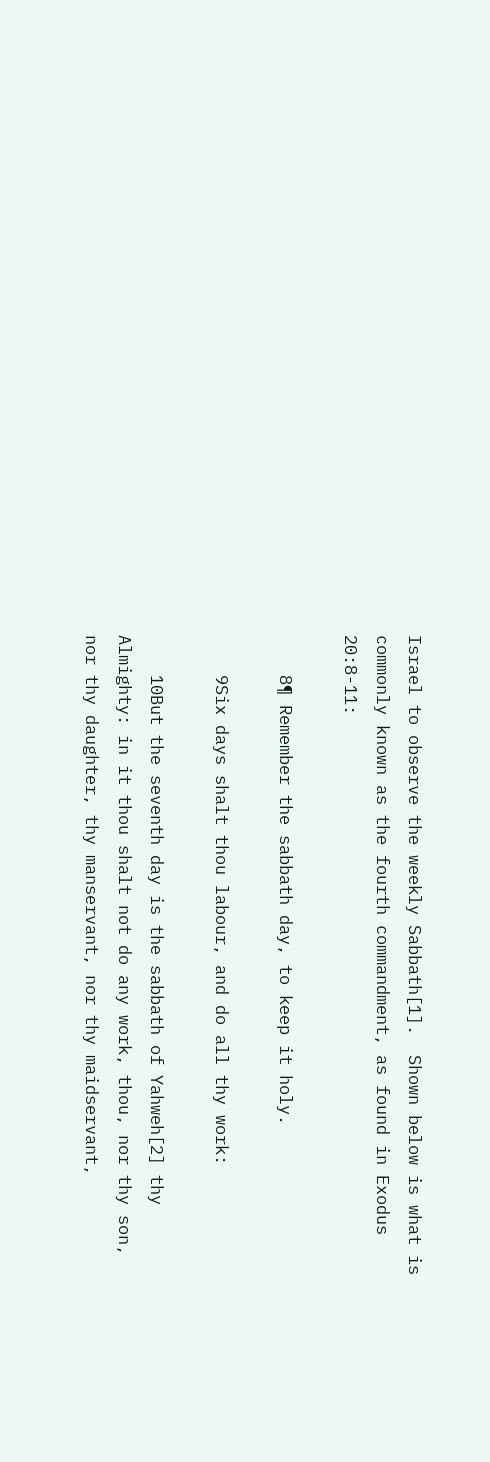Israel to observe the weekly Sabbath[1].  Shown below is what is commonly known as the fourth commandment, as found in Exodus 20:8-11:

    8¶ Remember the sabbath day, to keep it holy.

    9Six days shalt thou labour, and do all thy work:

    10But the seventh day is the sabbath of Yahweh[2] thy Almighty: in it thou shalt not do any work, thou, nor thy son, nor thy daughter, thy manservant, nor thy maidservant,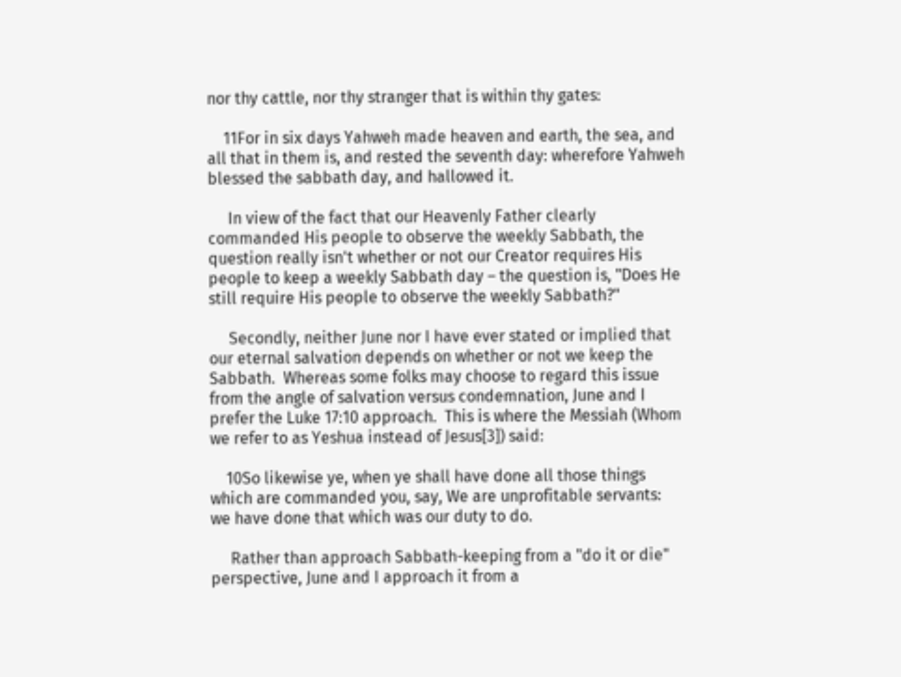nor thy cattle, nor thy stranger that is within thy gates:

    11For in six days Yahweh made heaven and earth, the sea, and all that in them is, and rested the seventh day: wherefore Yahweh blessed the sabbath day, and hallowed it.

     In view of the fact that our Heavenly Father clearly commanded His people to observe the weekly Sabbath, the question really isn't whether or not our Creator requires His people to keep a weekly Sabbath day – the question is, "Does He still require His people to observe the weekly Sabbath?"

     Secondly, neither June nor I have ever stated or implied that our eternal salvation depends on whether or not we keep the Sabbath.  Whereas some folks may choose to regard this issue from the angle of salvation versus condemnation, June and I prefer the Luke 17:10 approach.  This is where the Messiah (Whom we refer to as Yeshua instead of Jesus[3]) said:

    10So likewise ye, when ye shall have done all those things which are commanded you, say, We are unprofitable servants:  we have done that which was our duty to do.

     Rather than approach Sabbath-keeping from a "do it or die" perspective, June and I approach it from a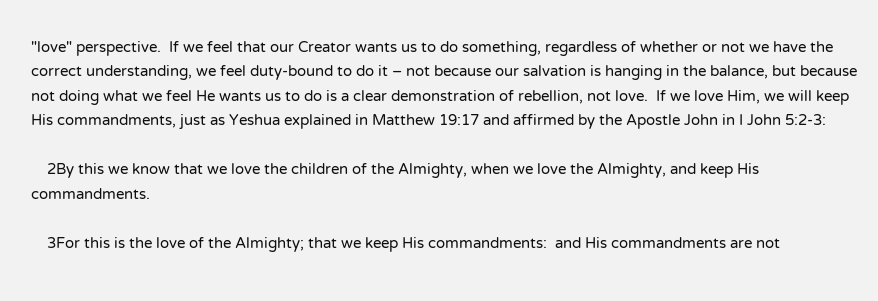"love" perspective.  If we feel that our Creator wants us to do something, regardless of whether or not we have the correct understanding, we feel duty-bound to do it – not because our salvation is hanging in the balance, but because not doing what we feel He wants us to do is a clear demonstration of rebellion, not love.  If we love Him, we will keep His commandments, just as Yeshua explained in Matthew 19:17 and affirmed by the Apostle John in I John 5:2-3:

    2By this we know that we love the children of the Almighty, when we love the Almighty, and keep His commandments.

    3For this is the love of the Almighty; that we keep His commandments:  and His commandments are not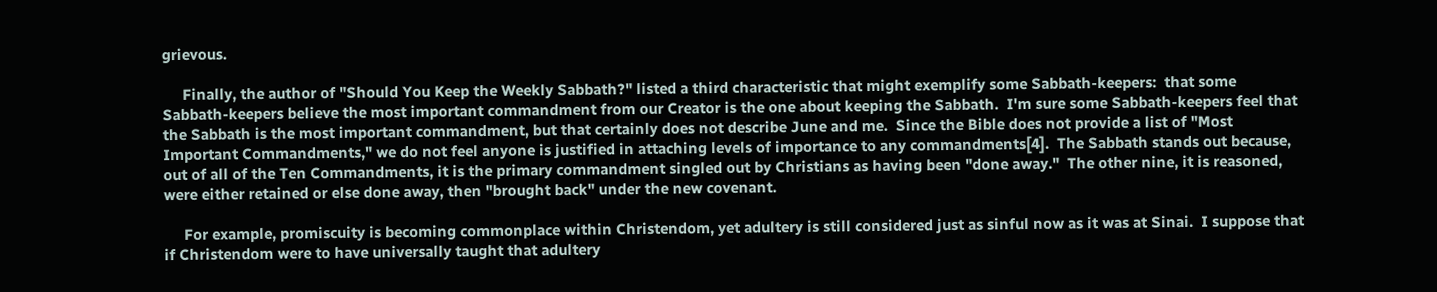grievous.

     Finally, the author of "Should You Keep the Weekly Sabbath?" listed a third characteristic that might exemplify some Sabbath-keepers:  that some Sabbath-keepers believe the most important commandment from our Creator is the one about keeping the Sabbath.  I'm sure some Sabbath-keepers feel that the Sabbath is the most important commandment, but that certainly does not describe June and me.  Since the Bible does not provide a list of "Most Important Commandments," we do not feel anyone is justified in attaching levels of importance to any commandments[4].  The Sabbath stands out because, out of all of the Ten Commandments, it is the primary commandment singled out by Christians as having been "done away."  The other nine, it is reasoned, were either retained or else done away, then "brought back" under the new covenant.

     For example, promiscuity is becoming commonplace within Christendom, yet adultery is still considered just as sinful now as it was at Sinai.  I suppose that if Christendom were to have universally taught that adultery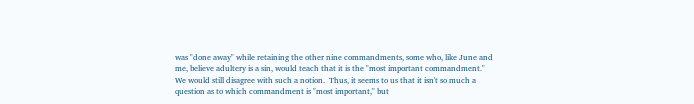was "done away" while retaining the other nine commandments, some who, like June and me, believe adultery is a sin, would teach that it is the "most important commandment."  We would still disagree with such a notion.  Thus, it seems to us that it isn't so much a question as to which commandment is "most important," but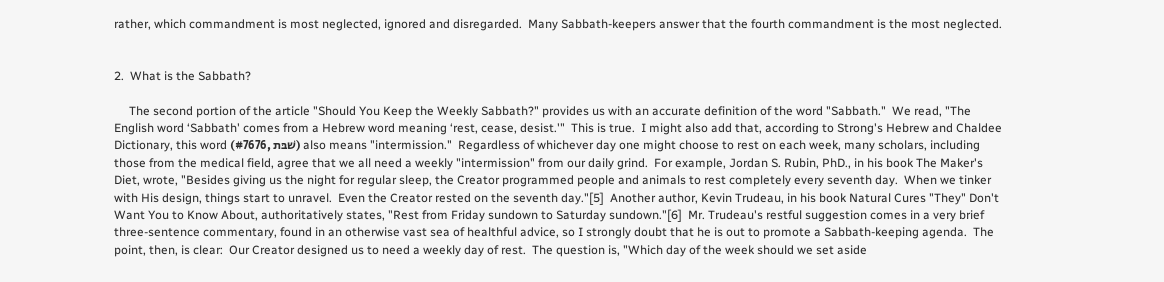rather, which commandment is most neglected, ignored and disregarded.  Many Sabbath-keepers answer that the fourth commandment is the most neglected.


2.  What is the Sabbath?

     The second portion of the article "Should You Keep the Weekly Sabbath?" provides us with an accurate definition of the word "Sabbath."  We read, "The English word ‘Sabbath' comes from a Hebrew word meaning ‘rest, cease, desist.'"  This is true.  I might also add that, according to Strong's Hebrew and Chaldee Dictionary, this word (שׁבּת ,#7676) also means "intermission."  Regardless of whichever day one might choose to rest on each week, many scholars, including those from the medical field, agree that we all need a weekly "intermission" from our daily grind.  For example, Jordan S. Rubin, PhD., in his book The Maker's Diet, wrote, "Besides giving us the night for regular sleep, the Creator programmed people and animals to rest completely every seventh day.  When we tinker with His design, things start to unravel.  Even the Creator rested on the seventh day."[5]  Another author, Kevin Trudeau, in his book Natural Cures "They" Don't Want You to Know About, authoritatively states, "Rest from Friday sundown to Saturday sundown."[6]  Mr. Trudeau's restful suggestion comes in a very brief three-sentence commentary, found in an otherwise vast sea of healthful advice, so I strongly doubt that he is out to promote a Sabbath-keeping agenda.  The point, then, is clear:  Our Creator designed us to need a weekly day of rest.  The question is, "Which day of the week should we set aside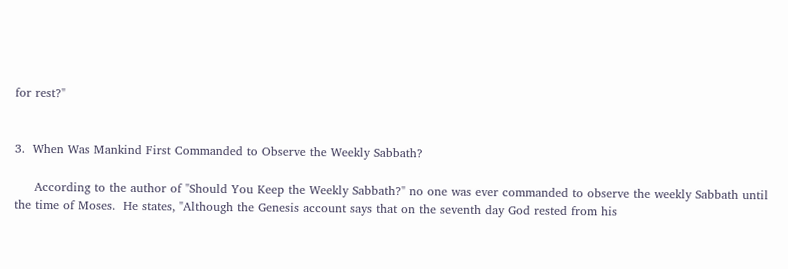for rest?"


3.  When Was Mankind First Commanded to Observe the Weekly Sabbath?

     According to the author of "Should You Keep the Weekly Sabbath?" no one was ever commanded to observe the weekly Sabbath until the time of Moses.  He states, "Although the Genesis account says that on the seventh day God rested from his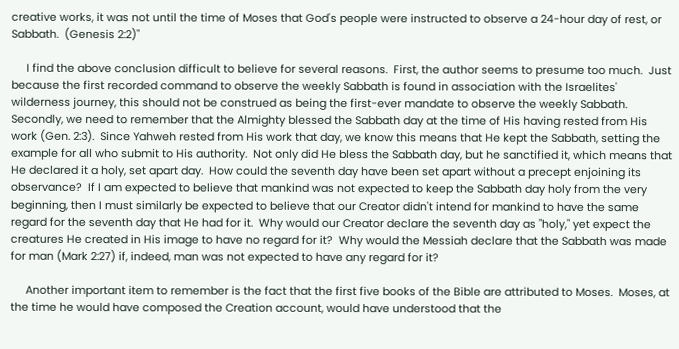creative works, it was not until the time of Moses that God's people were instructed to observe a 24-hour day of rest, or Sabbath.  (Genesis 2:2)"

     I find the above conclusion difficult to believe for several reasons.  First, the author seems to presume too much.  Just because the first recorded command to observe the weekly Sabbath is found in association with the Israelites' wilderness journey, this should not be construed as being the first-ever mandate to observe the weekly Sabbath.  Secondly, we need to remember that the Almighty blessed the Sabbath day at the time of His having rested from His work (Gen. 2:3).  Since Yahweh rested from His work that day, we know this means that He kept the Sabbath, setting the example for all who submit to His authority.  Not only did He bless the Sabbath day, but he sanctified it, which means that He declared it a holy, set apart day.  How could the seventh day have been set apart without a precept enjoining its observance?  If I am expected to believe that mankind was not expected to keep the Sabbath day holy from the very beginning, then I must similarly be expected to believe that our Creator didn't intend for mankind to have the same regard for the seventh day that He had for it.  Why would our Creator declare the seventh day as "holy," yet expect the creatures He created in His image to have no regard for it?  Why would the Messiah declare that the Sabbath was made for man (Mark 2:27) if, indeed, man was not expected to have any regard for it?

     Another important item to remember is the fact that the first five books of the Bible are attributed to Moses.  Moses, at the time he would have composed the Creation account, would have understood that the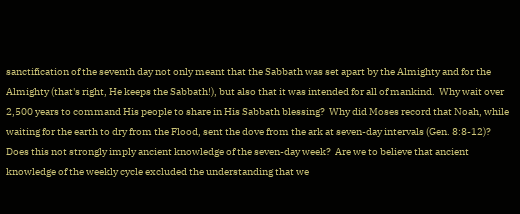sanctification of the seventh day not only meant that the Sabbath was set apart by the Almighty and for the Almighty (that's right, He keeps the Sabbath!), but also that it was intended for all of mankind.  Why wait over 2,500 years to command His people to share in His Sabbath blessing?  Why did Moses record that Noah, while waiting for the earth to dry from the Flood, sent the dove from the ark at seven-day intervals (Gen. 8:8-12)?  Does this not strongly imply ancient knowledge of the seven-day week?  Are we to believe that ancient knowledge of the weekly cycle excluded the understanding that we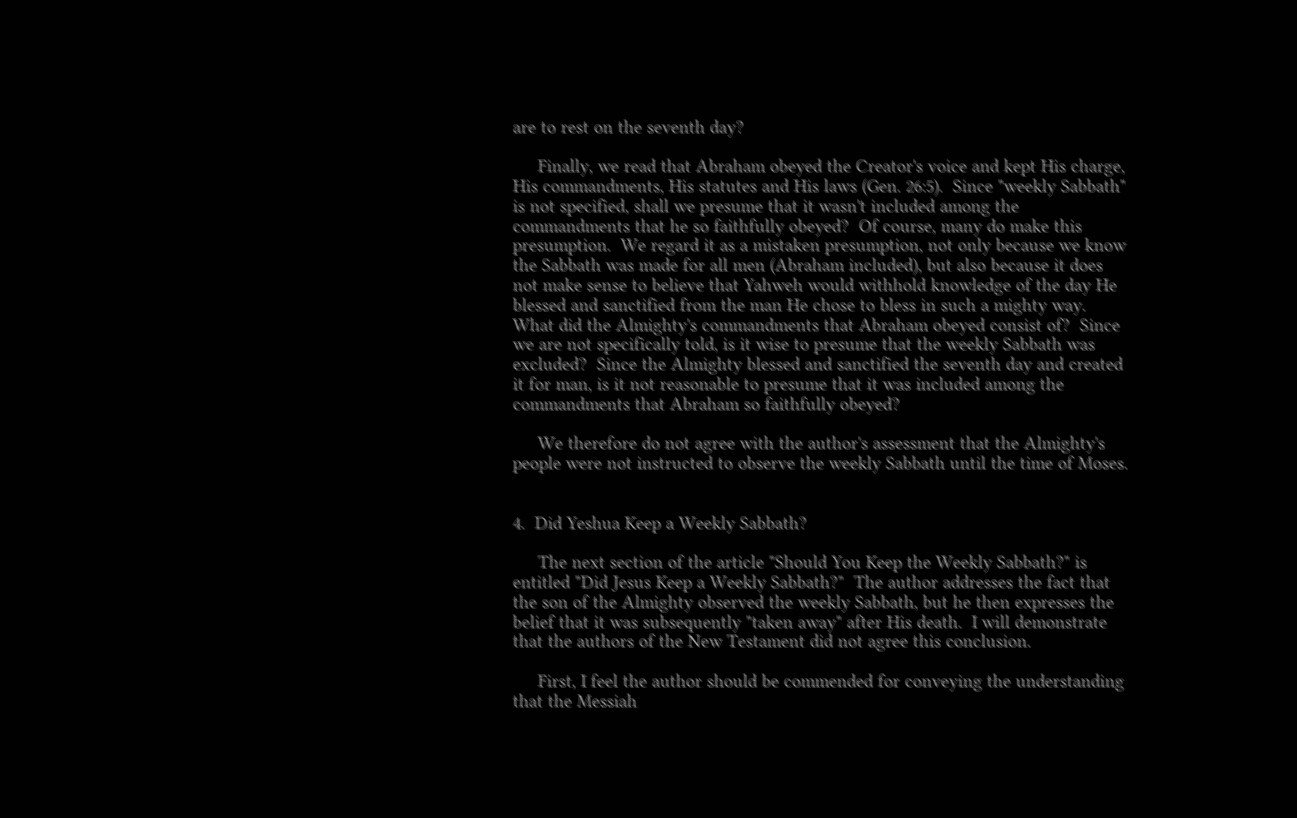are to rest on the seventh day?

     Finally, we read that Abraham obeyed the Creator's voice and kept His charge, His commandments, His statutes and His laws (Gen. 26:5).  Since "weekly Sabbath" is not specified, shall we presume that it wasn't included among the commandments that he so faithfully obeyed?  Of course, many do make this presumption.  We regard it as a mistaken presumption, not only because we know the Sabbath was made for all men (Abraham included), but also because it does not make sense to believe that Yahweh would withhold knowledge of the day He blessed and sanctified from the man He chose to bless in such a mighty way.  What did the Almighty's commandments that Abraham obeyed consist of?  Since we are not specifically told, is it wise to presume that the weekly Sabbath was excluded?  Since the Almighty blessed and sanctified the seventh day and created it for man, is it not reasonable to presume that it was included among the commandments that Abraham so faithfully obeyed?

     We therefore do not agree with the author's assessment that the Almighty's people were not instructed to observe the weekly Sabbath until the time of Moses.


4.  Did Yeshua Keep a Weekly Sabbath?

     The next section of the article "Should You Keep the Weekly Sabbath?" is entitled "Did Jesus Keep a Weekly Sabbath?"  The author addresses the fact that the son of the Almighty observed the weekly Sabbath, but he then expresses the belief that it was subsequently "taken away" after His death.  I will demonstrate that the authors of the New Testament did not agree this conclusion.

     First, I feel the author should be commended for conveying the understanding that the Messiah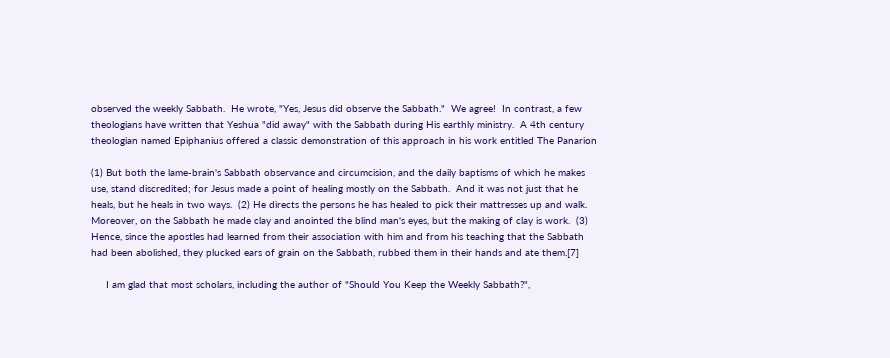observed the weekly Sabbath.  He wrote, "Yes, Jesus did observe the Sabbath."  We agree!  In contrast, a few theologians have written that Yeshua "did away" with the Sabbath during His earthly ministry.  A 4th century theologian named Epiphanius offered a classic demonstration of this approach in his work entitled The Panarion

(1) But both the lame-brain's Sabbath observance and circumcision, and the daily baptisms of which he makes use, stand discredited; for Jesus made a point of healing mostly on the Sabbath.  And it was not just that he heals, but he heals in two ways.  (2) He directs the persons he has healed to pick their mattresses up and walk.  Moreover, on the Sabbath he made clay and anointed the blind man's eyes, but the making of clay is work.  (3) Hence, since the apostles had learned from their association with him and from his teaching that the Sabbath had been abolished, they plucked ears of grain on the Sabbath, rubbed them in their hands and ate them.[7]

     I am glad that most scholars, including the author of "Should You Keep the Weekly Sabbath?",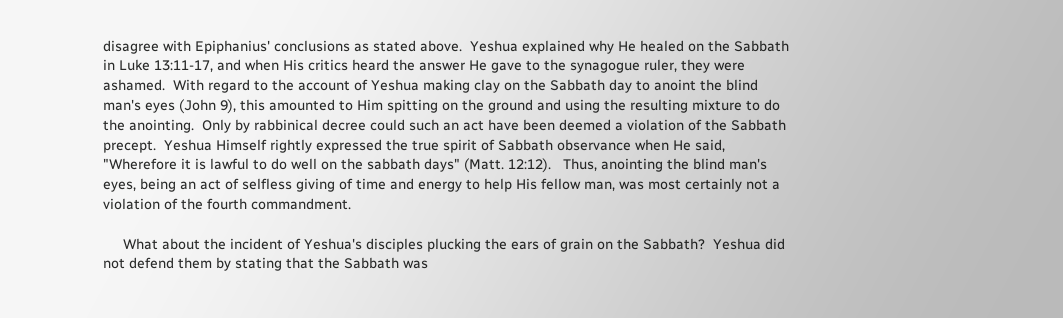disagree with Epiphanius' conclusions as stated above.  Yeshua explained why He healed on the Sabbath in Luke 13:11-17, and when His critics heard the answer He gave to the synagogue ruler, they were ashamed.  With regard to the account of Yeshua making clay on the Sabbath day to anoint the blind man's eyes (John 9), this amounted to Him spitting on the ground and using the resulting mixture to do the anointing.  Only by rabbinical decree could such an act have been deemed a violation of the Sabbath precept.  Yeshua Himself rightly expressed the true spirit of Sabbath observance when He said, "Wherefore it is lawful to do well on the sabbath days" (Matt. 12:12).   Thus, anointing the blind man's eyes, being an act of selfless giving of time and energy to help His fellow man, was most certainly not a violation of the fourth commandment.

     What about the incident of Yeshua's disciples plucking the ears of grain on the Sabbath?  Yeshua did not defend them by stating that the Sabbath was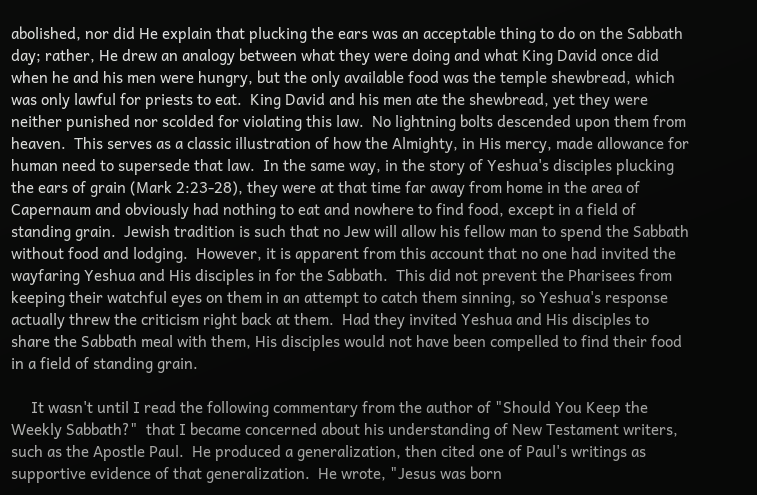abolished, nor did He explain that plucking the ears was an acceptable thing to do on the Sabbath day; rather, He drew an analogy between what they were doing and what King David once did when he and his men were hungry, but the only available food was the temple shewbread, which was only lawful for priests to eat.  King David and his men ate the shewbread, yet they were neither punished nor scolded for violating this law.  No lightning bolts descended upon them from heaven.  This serves as a classic illustration of how the Almighty, in His mercy, made allowance for human need to supersede that law.  In the same way, in the story of Yeshua's disciples plucking the ears of grain (Mark 2:23-28), they were at that time far away from home in the area of Capernaum and obviously had nothing to eat and nowhere to find food, except in a field of standing grain.  Jewish tradition is such that no Jew will allow his fellow man to spend the Sabbath without food and lodging.  However, it is apparent from this account that no one had invited the wayfaring Yeshua and His disciples in for the Sabbath.  This did not prevent the Pharisees from keeping their watchful eyes on them in an attempt to catch them sinning, so Yeshua's response actually threw the criticism right back at them.  Had they invited Yeshua and His disciples to share the Sabbath meal with them, His disciples would not have been compelled to find their food in a field of standing grain.

     It wasn't until I read the following commentary from the author of "Should You Keep the Weekly Sabbath?"  that I became concerned about his understanding of New Testament writers, such as the Apostle Paul.  He produced a generalization, then cited one of Paul's writings as supportive evidence of that generalization.  He wrote, "Jesus was born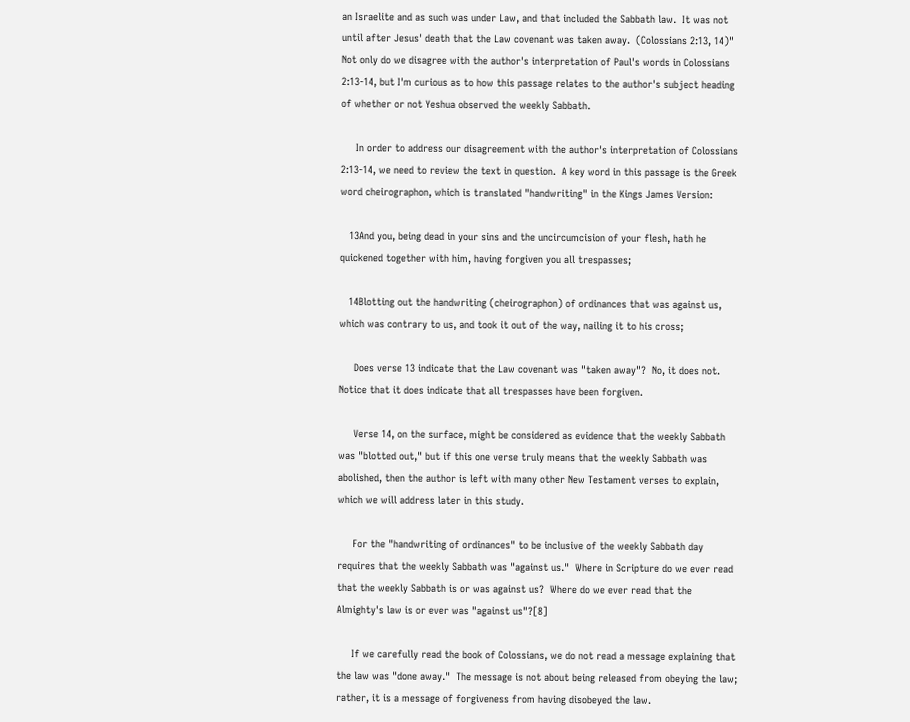an Israelite and as such was under Law, and that included the Sabbath law.  It was not until after Jesus' death that the Law covenant was taken away.  (Colossians 2:13, 14)"  Not only do we disagree with the author's interpretation of Paul's words in Colossians 2:13-14, but I'm curious as to how this passage relates to the author's subject heading of whether or not Yeshua observed the weekly Sabbath.

     In order to address our disagreement with the author's interpretation of Colossians 2:13-14, we need to review the text in question.  A key word in this passage is the Greek word cheirographon, which is translated "handwriting" in the Kings James Version:

   13And you, being dead in your sins and the uncircumcision of your flesh, hath he quickened together with him, having forgiven you all trespasses;

   14Blotting out the handwriting (cheirographon) of ordinances that was against us, which was contrary to us, and took it out of the way, nailing it to his cross;

     Does verse 13 indicate that the Law covenant was "taken away"?  No, it does not.  Notice that it does indicate that all trespasses have been forgiven.

     Verse 14, on the surface, might be considered as evidence that the weekly Sabbath was "blotted out," but if this one verse truly means that the weekly Sabbath was abolished, then the author is left with many other New Testament verses to explain, which we will address later in this study.

     For the "handwriting of ordinances" to be inclusive of the weekly Sabbath day requires that the weekly Sabbath was "against us."  Where in Scripture do we ever read that the weekly Sabbath is or was against us?  Where do we ever read that the Almighty's law is or ever was "against us"?[8]

     If we carefully read the book of Colossians, we do not read a message explaining that the law was "done away."  The message is not about being released from obeying the law; rather, it is a message of forgiveness from having disobeyed the law.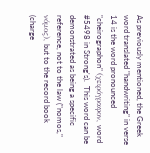As previously mentioned, the Greek word translated "handwriting" in verse 14 is the word pronounced "cheirographon" (χειρόγραφον, word #5498 in Strong's).  This word can be demonstrated as being a specific reference, not to the law ("nomos," νόμος), but to the record book (charge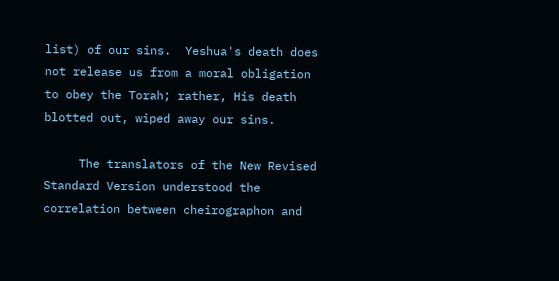list) of our sins.  Yeshua's death does not release us from a moral obligation to obey the Torah; rather, His death blotted out, wiped away our sins.

     The translators of the New Revised Standard Version understood the correlation between cheirographon and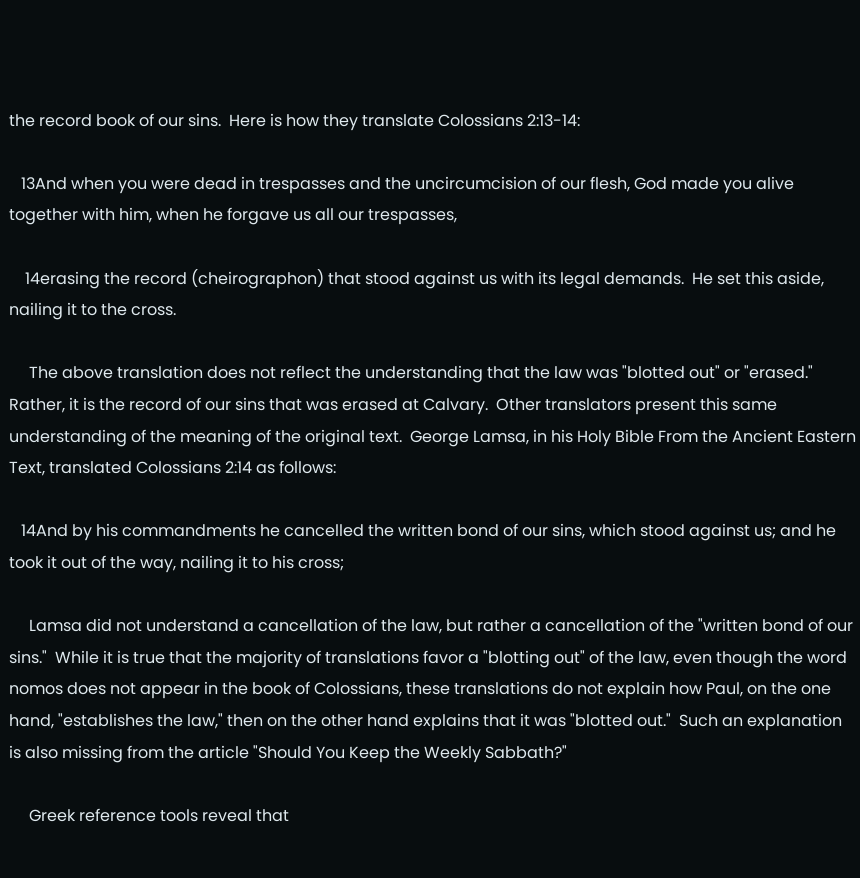the record book of our sins.  Here is how they translate Colossians 2:13-14:

   13And when you were dead in trespasses and the uncircumcision of our flesh, God made you alive together with him, when he forgave us all our trespasses,

    14erasing the record (cheirographon) that stood against us with its legal demands.  He set this aside, nailing it to the cross.

     The above translation does not reflect the understanding that the law was "blotted out" or "erased."  Rather, it is the record of our sins that was erased at Calvary.  Other translators present this same understanding of the meaning of the original text.  George Lamsa, in his Holy Bible From the Ancient Eastern Text, translated Colossians 2:14 as follows:

   14And by his commandments he cancelled the written bond of our sins, which stood against us; and he took it out of the way, nailing it to his cross;

     Lamsa did not understand a cancellation of the law, but rather a cancellation of the "written bond of our sins."  While it is true that the majority of translations favor a "blotting out" of the law, even though the word nomos does not appear in the book of Colossians, these translations do not explain how Paul, on the one hand, "establishes the law," then on the other hand explains that it was "blotted out."  Such an explanation is also missing from the article "Should You Keep the Weekly Sabbath?"

     Greek reference tools reveal that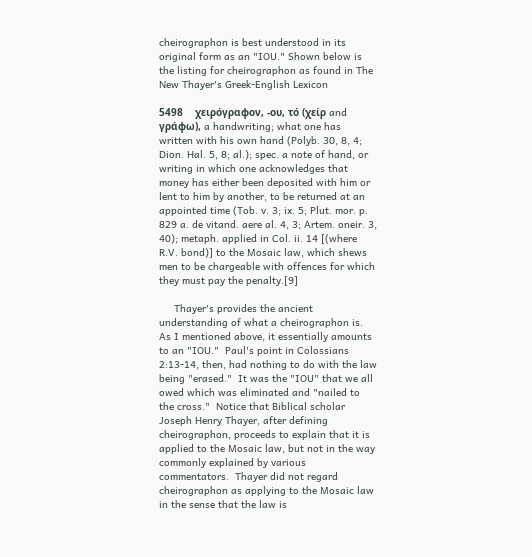cheirographon is best understood in its original form as an "IOU." Shown below is the listing for cheirographon as found in The New Thayer's Greek-English Lexicon

5498    χειρόγραφον, -ου, τό (χείρ and γράφω), a handwriting; what one has written with his own hand (Polyb. 30, 8, 4; Dion. Hal. 5, 8; al.); spec. a note of hand, or writing in which one acknowledges that money has either been deposited with him or lent to him by another, to be returned at an appointed time (Tob. v. 3; ix. 5; Plut. mor. p. 829 a. de vitand. aere al. 4, 3; Artem. oneir. 3, 40); metaph. applied in Col. ii. 14 [(where R.V. bond)] to the Mosaic law, which shews men to be chargeable with offences for which they must pay the penalty.[9]

     Thayer's provides the ancient understanding of what a cheirographon is.  As I mentioned above, it essentially amounts to an "IOU."  Paul's point in Colossians 2:13-14, then, had nothing to do with the law being "erased."  It was the "IOU" that we all owed which was eliminated and "nailed to the cross."  Notice that Biblical scholar Joseph Henry Thayer, after defining cheirographon, proceeds to explain that it is applied to the Mosaic law, but not in the way commonly explained by various commentators.  Thayer did not regard cheirographon as applying to the Mosaic law in the sense that the law is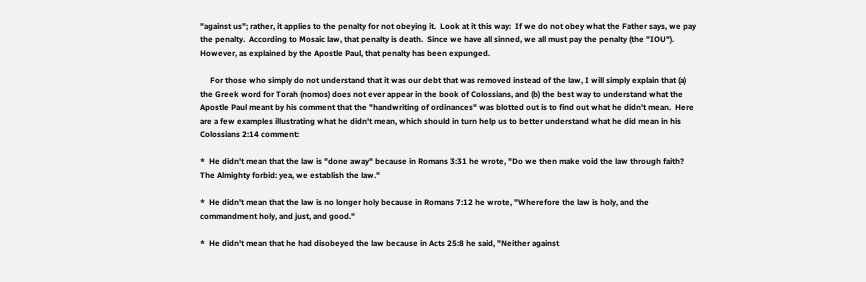"against us"; rather, it applies to the penalty for not obeying it.  Look at it this way:  If we do not obey what the Father says, we pay the penalty.  According to Mosaic law, that penalty is death.  Since we have all sinned, we all must pay the penalty (the "IOU").  However, as explained by the Apostle Paul, that penalty has been expunged.

     For those who simply do not understand that it was our debt that was removed instead of the law, I will simply explain that (a) the Greek word for Torah (nomos) does not ever appear in the book of Colossians, and (b) the best way to understand what the Apostle Paul meant by his comment that the "handwriting of ordinances" was blotted out is to find out what he didn't mean.  Here are a few examples illustrating what he didn't mean, which should in turn help us to better understand what he did mean in his Colossians 2:14 comment:

*  He didn't mean that the law is "done away" because in Romans 3:31 he wrote, "Do we then make void the law through faith?  The Almighty forbid: yea, we establish the law."

*  He didn't mean that the law is no longer holy because in Romans 7:12 he wrote, "Wherefore the law is holy, and the commandment holy, and just, and good."

*  He didn't mean that he had disobeyed the law because in Acts 25:8 he said, "Neither against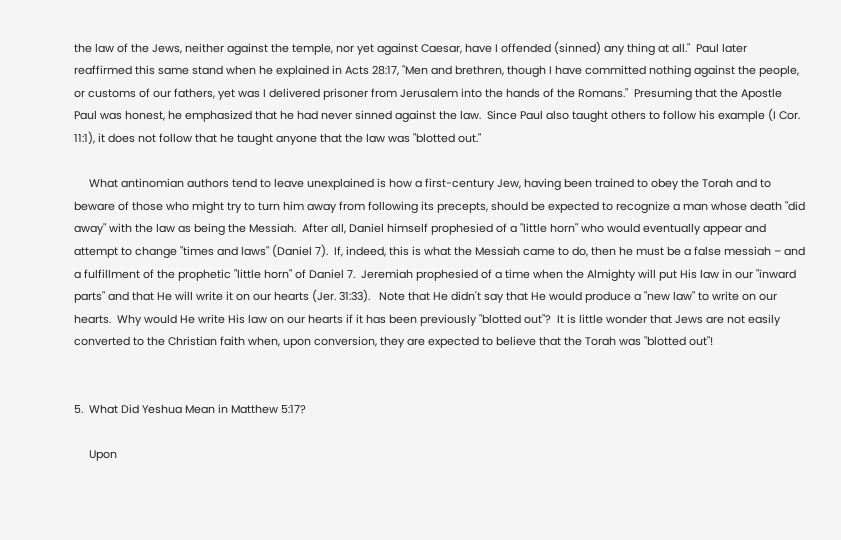the law of the Jews, neither against the temple, nor yet against Caesar, have I offended (sinned) any thing at all."  Paul later reaffirmed this same stand when he explained in Acts 28:17, "Men and brethren, though I have committed nothing against the people, or customs of our fathers, yet was I delivered prisoner from Jerusalem into the hands of the Romans."  Presuming that the Apostle Paul was honest, he emphasized that he had never sinned against the law.  Since Paul also taught others to follow his example (I Cor. 11:1), it does not follow that he taught anyone that the law was "blotted out."

     What antinomian authors tend to leave unexplained is how a first-century Jew, having been trained to obey the Torah and to beware of those who might try to turn him away from following its precepts, should be expected to recognize a man whose death "did away" with the law as being the Messiah.  After all, Daniel himself prophesied of a "little horn" who would eventually appear and attempt to change "times and laws" (Daniel 7).  If, indeed, this is what the Messiah came to do, then he must be a false messiah – and a fulfillment of the prophetic "little horn" of Daniel 7.  Jeremiah prophesied of a time when the Almighty will put His law in our "inward parts" and that He will write it on our hearts (Jer. 31:33).   Note that He didn't say that He would produce a "new law" to write on our hearts.  Why would He write His law on our hearts if it has been previously "blotted out"?  It is little wonder that Jews are not easily converted to the Christian faith when, upon conversion, they are expected to believe that the Torah was "blotted out"!


5.  What Did Yeshua Mean in Matthew 5:17?

     Upon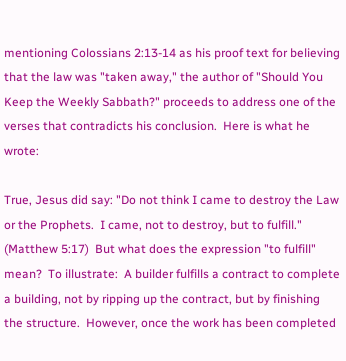mentioning Colossians 2:13-14 as his proof text for believing that the law was "taken away," the author of "Should You Keep the Weekly Sabbath?" proceeds to address one of the verses that contradicts his conclusion.  Here is what he wrote:

True, Jesus did say: "Do not think I came to destroy the Law or the Prophets.  I came, not to destroy, but to fulfill." (Matthew 5:17)  But what does the expression "to fulfill" mean?  To illustrate:  A builder fulfills a contract to complete a building, not by ripping up the contract, but by finishing the structure.  However, once the work has been completed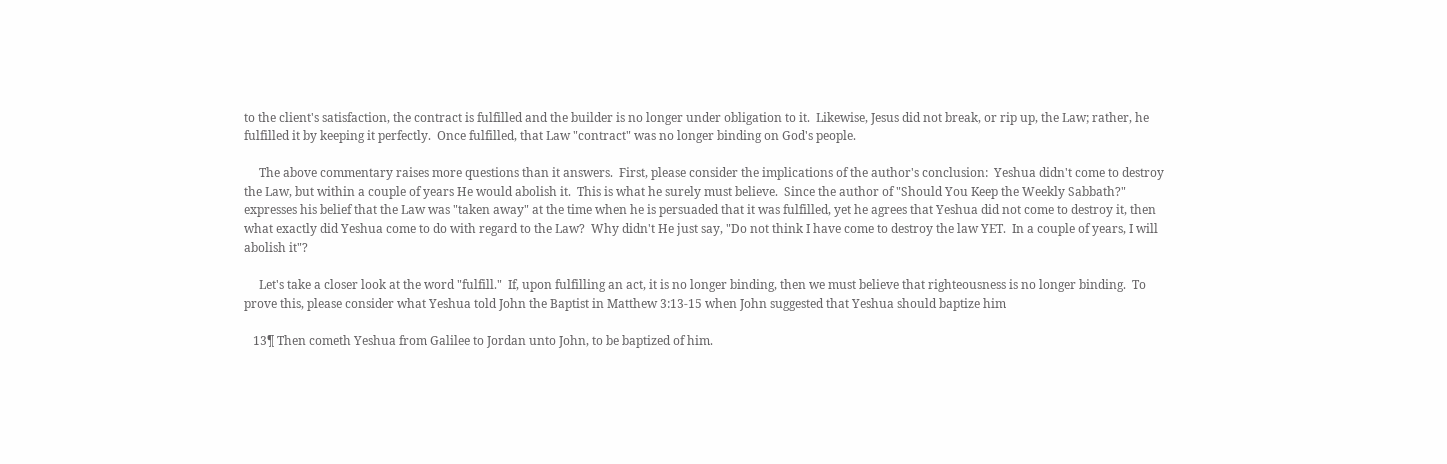to the client's satisfaction, the contract is fulfilled and the builder is no longer under obligation to it.  Likewise, Jesus did not break, or rip up, the Law; rather, he fulfilled it by keeping it perfectly.  Once fulfilled, that Law "contract" was no longer binding on God's people.

     The above commentary raises more questions than it answers.  First, please consider the implications of the author's conclusion:  Yeshua didn't come to destroy the Law, but within a couple of years He would abolish it.  This is what he surely must believe.  Since the author of "Should You Keep the Weekly Sabbath?" expresses his belief that the Law was "taken away" at the time when he is persuaded that it was fulfilled, yet he agrees that Yeshua did not come to destroy it, then what exactly did Yeshua come to do with regard to the Law?  Why didn't He just say, "Do not think I have come to destroy the law YET.  In a couple of years, I will abolish it"?

     Let's take a closer look at the word "fulfill."  If, upon fulfilling an act, it is no longer binding, then we must believe that righteousness is no longer binding.  To prove this, please consider what Yeshua told John the Baptist in Matthew 3:13-15 when John suggested that Yeshua should baptize him

   13¶ Then cometh Yeshua from Galilee to Jordan unto John, to be baptized of him.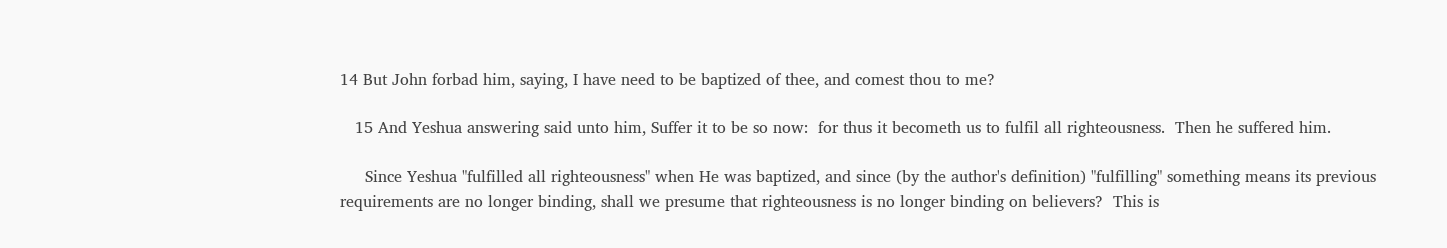14 But John forbad him, saying, I have need to be baptized of thee, and comest thou to me?

   15 And Yeshua answering said unto him, Suffer it to be so now:  for thus it becometh us to fulfil all righteousness.  Then he suffered him.

     Since Yeshua "fulfilled all righteousness" when He was baptized, and since (by the author's definition) "fulfilling" something means its previous requirements are no longer binding, shall we presume that righteousness is no longer binding on believers?  This is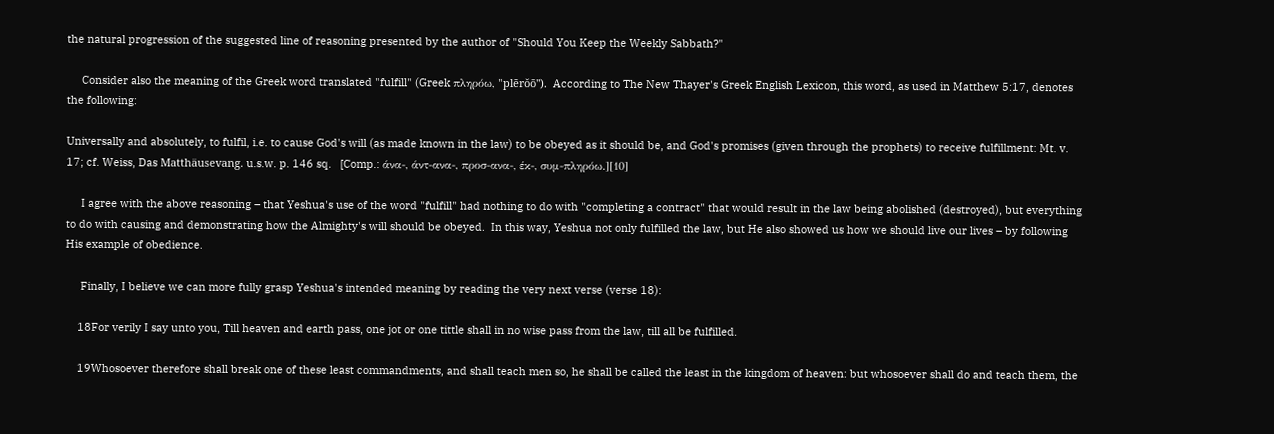the natural progression of the suggested line of reasoning presented by the author of "Should You Keep the Weekly Sabbath?"

     Consider also the meaning of the Greek word translated "fulfill" (Greek πληρόω, "plērŏō").  According to The New Thayer's Greek English Lexicon, this word, as used in Matthew 5:17, denotes the following:

Universally and absolutely, to fulfil, i.e. to cause God's will (as made known in the law) to be obeyed as it should be, and God's promises (given through the prophets) to receive fulfillment: Mt. v. 17; cf. Weiss, Das Matthäusevang. u.s.w. p. 146 sq.   [Comp.: άνα-, άντ-ανα-, προσ-ανα-, έκ-, συμ-πληρόω.][10]

     I agree with the above reasoning – that Yeshua's use of the word "fulfill" had nothing to do with "completing a contract" that would result in the law being abolished (destroyed), but everything to do with causing and demonstrating how the Almighty's will should be obeyed.  In this way, Yeshua not only fulfilled the law, but He also showed us how we should live our lives – by following His example of obedience.

     Finally, I believe we can more fully grasp Yeshua's intended meaning by reading the very next verse (verse 18):

    18For verily I say unto you, Till heaven and earth pass, one jot or one tittle shall in no wise pass from the law, till all be fulfilled.

    19Whosoever therefore shall break one of these least commandments, and shall teach men so, he shall be called the least in the kingdom of heaven: but whosoever shall do and teach them, the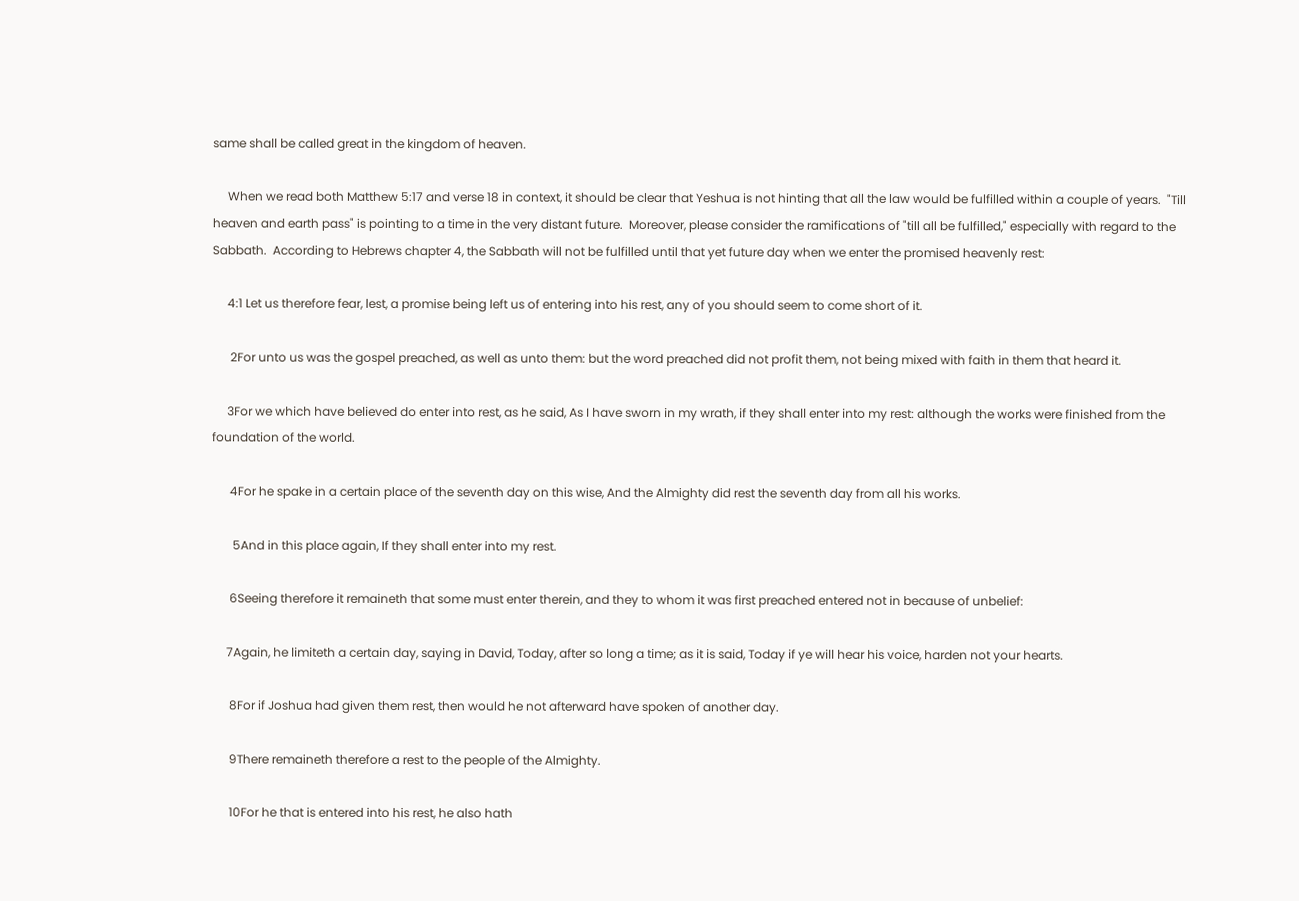same shall be called great in the kingdom of heaven.

     When we read both Matthew 5:17 and verse 18 in context, it should be clear that Yeshua is not hinting that all the law would be fulfilled within a couple of years.  "Till heaven and earth pass" is pointing to a time in the very distant future.  Moreover, please consider the ramifications of "till all be fulfilled," especially with regard to the Sabbath.  According to Hebrews chapter 4, the Sabbath will not be fulfilled until that yet future day when we enter the promised heavenly rest:

     4:1 Let us therefore fear, lest, a promise being left us of entering into his rest, any of you should seem to come short of it.

      2For unto us was the gospel preached, as well as unto them: but the word preached did not profit them, not being mixed with faith in them that heard it.

     3For we which have believed do enter into rest, as he said, As I have sworn in my wrath, if they shall enter into my rest: although the works were finished from the foundation of the world.

      4For he spake in a certain place of the seventh day on this wise, And the Almighty did rest the seventh day from all his works.

       5And in this place again, If they shall enter into my rest.

      6Seeing therefore it remaineth that some must enter therein, and they to whom it was first preached entered not in because of unbelief:

     7Again, he limiteth a certain day, saying in David, Today, after so long a time; as it is said, Today if ye will hear his voice, harden not your hearts.

      8For if Joshua had given them rest, then would he not afterward have spoken of another day.

      9There remaineth therefore a rest to the people of the Almighty.

      10For he that is entered into his rest, he also hath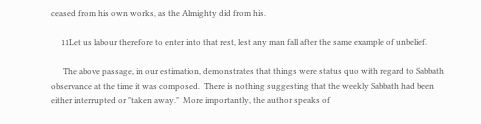ceased from his own works, as the Almighty did from his.

     11Let us labour therefore to enter into that rest, lest any man fall after the same example of unbelief.

      The above passage, in our estimation, demonstrates that things were status quo with regard to Sabbath observance at the time it was composed.  There is nothing suggesting that the weekly Sabbath had been either interrupted or "taken away."  More importantly, the author speaks of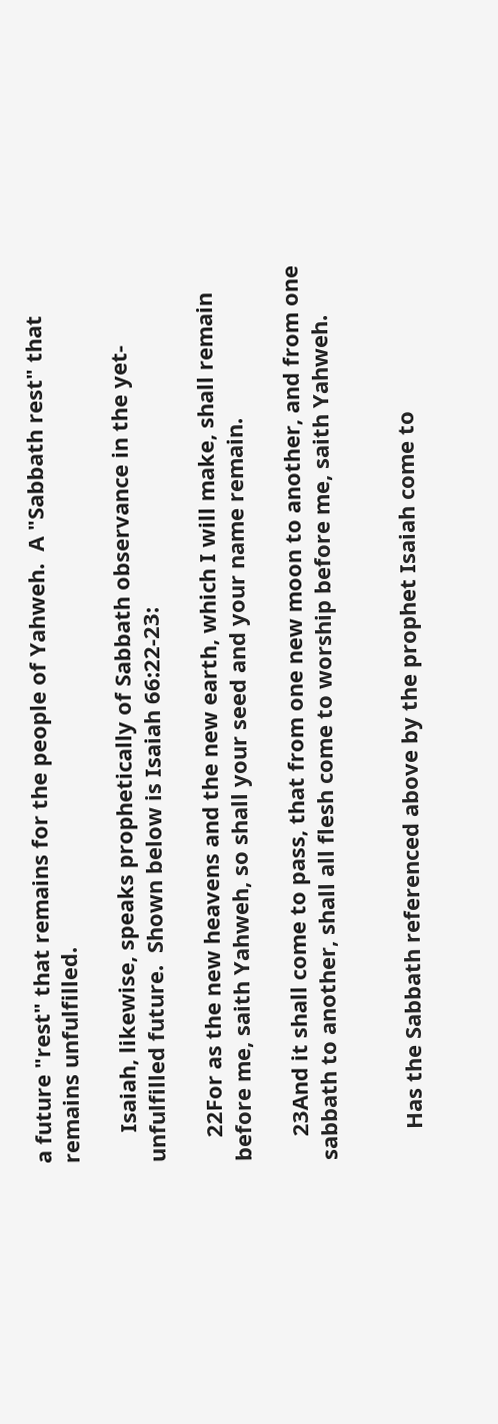a future "rest" that remains for the people of Yahweh.  A "Sabbath rest" that remains unfulfilled.

     Isaiah, likewise, speaks prophetically of Sabbath observance in the yet-unfulfilled future.  Shown below is Isaiah 66:22-23:

    22For as the new heavens and the new earth, which I will make, shall remain before me, saith Yahweh, so shall your seed and your name remain.

    23And it shall come to pass, that from one new moon to another, and from one sabbath to another, shall all flesh come to worship before me, saith Yahweh.


     Has the Sabbath referenced above by the prophet Isaiah come to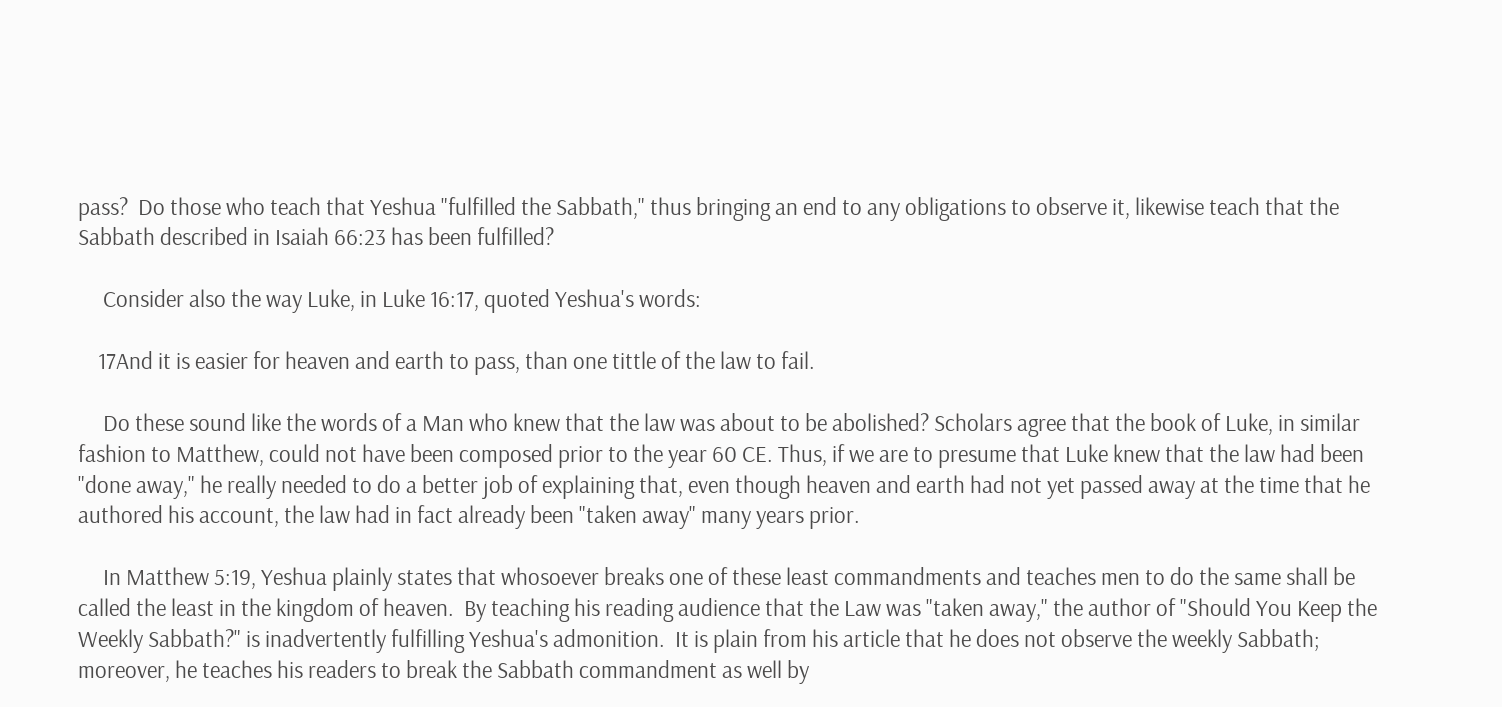pass?  Do those who teach that Yeshua "fulfilled the Sabbath," thus bringing an end to any obligations to observe it, likewise teach that the Sabbath described in Isaiah 66:23 has been fulfilled?

     Consider also the way Luke, in Luke 16:17, quoted Yeshua's words:

    17And it is easier for heaven and earth to pass, than one tittle of the law to fail.

     Do these sound like the words of a Man who knew that the law was about to be abolished? Scholars agree that the book of Luke, in similar fashion to Matthew, could not have been composed prior to the year 60 CE. Thus, if we are to presume that Luke knew that the law had been "done away," he really needed to do a better job of explaining that, even though heaven and earth had not yet passed away at the time that he authored his account, the law had in fact already been "taken away" many years prior.

     In Matthew 5:19, Yeshua plainly states that whosoever breaks one of these least commandments and teaches men to do the same shall be called the least in the kingdom of heaven.  By teaching his reading audience that the Law was "taken away," the author of "Should You Keep the Weekly Sabbath?" is inadvertently fulfilling Yeshua's admonition.  It is plain from his article that he does not observe the weekly Sabbath; moreover, he teaches his readers to break the Sabbath commandment as well by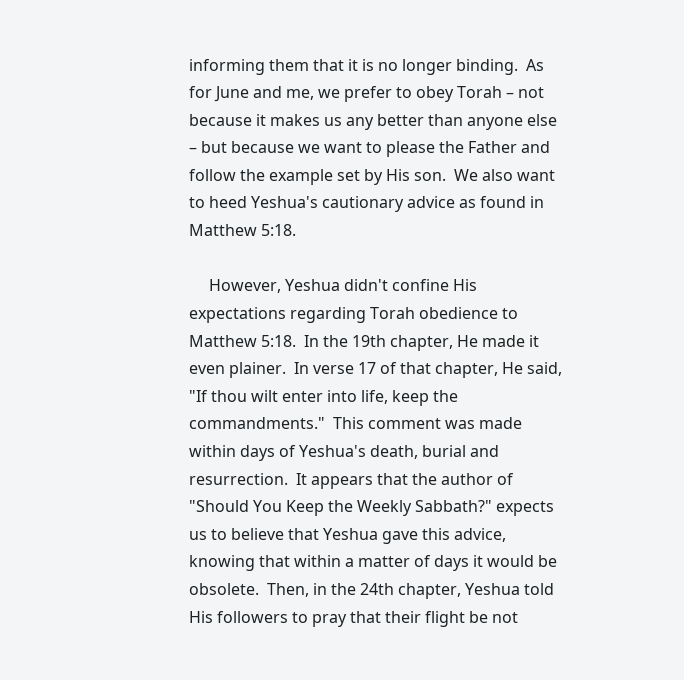informing them that it is no longer binding.  As for June and me, we prefer to obey Torah – not because it makes us any better than anyone else – but because we want to please the Father and follow the example set by His son.  We also want to heed Yeshua's cautionary advice as found in Matthew 5:18.

     However, Yeshua didn't confine His expectations regarding Torah obedience to Matthew 5:18.  In the 19th chapter, He made it even plainer.  In verse 17 of that chapter, He said, "If thou wilt enter into life, keep the commandments."  This comment was made within days of Yeshua's death, burial and resurrection.  It appears that the author of "Should You Keep the Weekly Sabbath?" expects us to believe that Yeshua gave this advice, knowing that within a matter of days it would be obsolete.  Then, in the 24th chapter, Yeshua told His followers to pray that their flight be not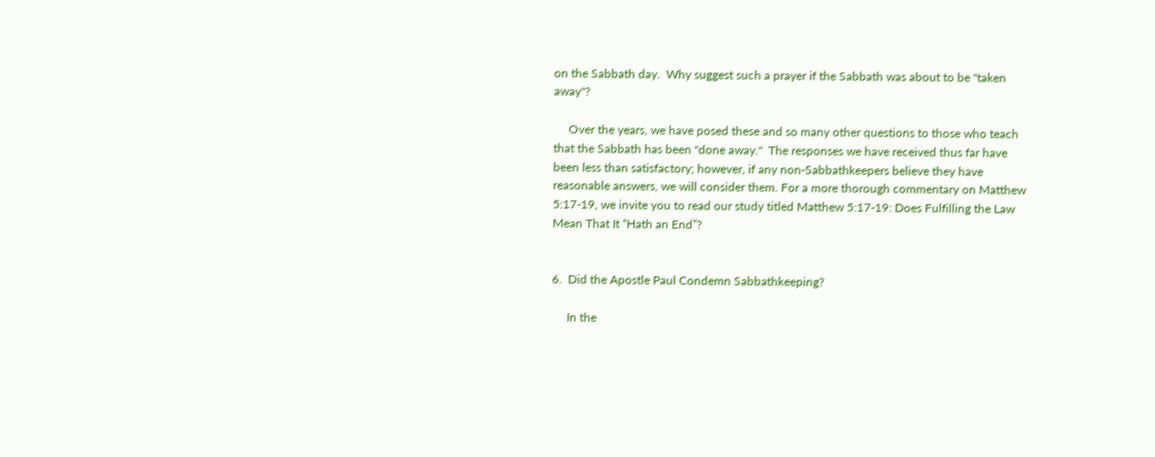on the Sabbath day.  Why suggest such a prayer if the Sabbath was about to be "taken away"?

     Over the years, we have posed these and so many other questions to those who teach that the Sabbath has been "done away."  The responses we have received thus far have been less than satisfactory; however, if any non-Sabbathkeepers believe they have reasonable answers, we will consider them. For a more thorough commentary on Matthew 5:17-19, we invite you to read our study titled Matthew 5:17-19: Does Fulfilling the Law Mean That It “Hath an End”?


6.  Did the Apostle Paul Condemn Sabbathkeeping?

     In the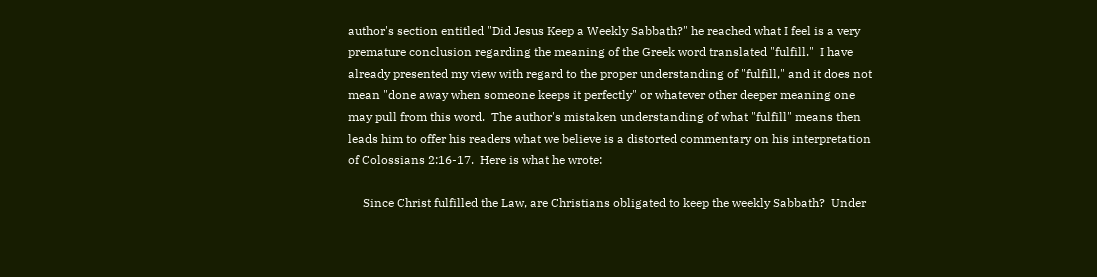author's section entitled "Did Jesus Keep a Weekly Sabbath?" he reached what I feel is a very premature conclusion regarding the meaning of the Greek word translated "fulfill."  I have already presented my view with regard to the proper understanding of "fulfill," and it does not mean "done away when someone keeps it perfectly" or whatever other deeper meaning one may pull from this word.  The author's mistaken understanding of what "fulfill" means then leads him to offer his readers what we believe is a distorted commentary on his interpretation of Colossians 2:16-17.  Here is what he wrote:

     Since Christ fulfilled the Law, are Christians obligated to keep the weekly Sabbath?  Under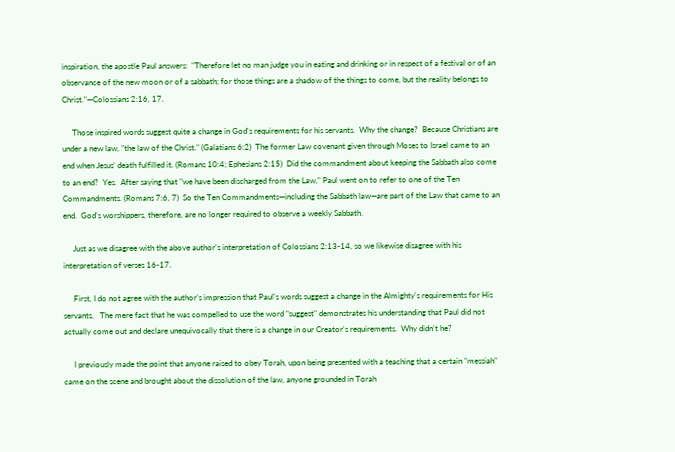inspiration, the apostle Paul answers:  "Therefore let no man judge you in eating and drinking or in respect of a festival or of an observance of the new moon or of a sabbath; for those things are a shadow of the things to come, but the reality belongs to Christ."—Colossians 2:16, 17.

     Those inspired words suggest quite a change in God's requirements for his servants.  Why the change?  Because Christians are under a new law, "the law of the Christ." (Galatians 6:2)  The former Law covenant given through Moses to Israel came to an end when Jesus' death fulfilled it. (Romans 10:4; Ephesians 2:15)  Did the commandment about keeping the Sabbath also come to an end?  Yes.  After saying that "we have been discharged from the Law," Paul went on to refer to one of the Ten Commandments. (Romans 7:6, 7)  So the Ten Commandments—including the Sabbath law—are part of the Law that came to an end.  God's worshippers, therefore, are no longer required to observe a weekly Sabbath.

     Just as we disagree with the above author's interpretation of Colossians 2:13-14, so we likewise disagree with his interpretation of verses 16-17.

     First, I do not agree with the author's impression that Paul's words suggest a change in the Almighty's requirements for His servants.   The mere fact that he was compelled to use the word "suggest" demonstrates his understanding that Paul did not actually come out and declare unequivocally that there is a change in our Creator's requirements.  Why didn't he?

     I previously made the point that anyone raised to obey Torah, upon being presented with a teaching that a certain "messiah" came on the scene and brought about the dissolution of the law, anyone grounded in Torah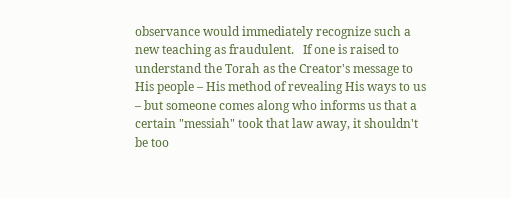observance would immediately recognize such a new teaching as fraudulent.   If one is raised to understand the Torah as the Creator's message to His people – His method of revealing His ways to us – but someone comes along who informs us that a certain "messiah" took that law away, it shouldn't be too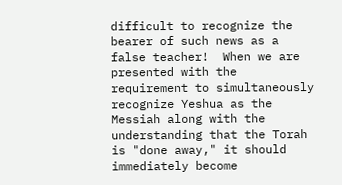difficult to recognize the bearer of such news as a false teacher!  When we are presented with the requirement to simultaneously recognize Yeshua as the Messiah along with the understanding that the Torah is "done away," it should immediately become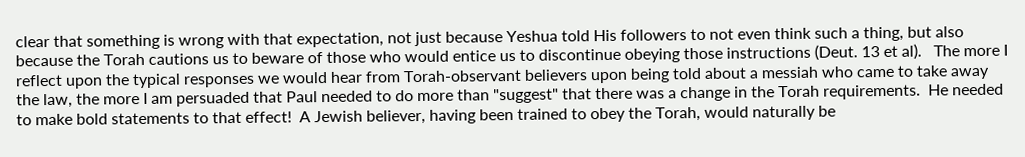clear that something is wrong with that expectation, not just because Yeshua told His followers to not even think such a thing, but also because the Torah cautions us to beware of those who would entice us to discontinue obeying those instructions (Deut. 13 et al).   The more I reflect upon the typical responses we would hear from Torah-observant believers upon being told about a messiah who came to take away the law, the more I am persuaded that Paul needed to do more than "suggest" that there was a change in the Torah requirements.  He needed to make bold statements to that effect!  A Jewish believer, having been trained to obey the Torah, would naturally be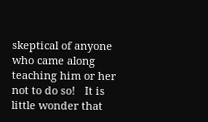skeptical of anyone who came along teaching him or her not to do so!   It is little wonder that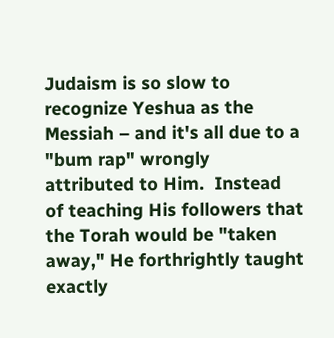Judaism is so slow to recognize Yeshua as the Messiah – and it's all due to a "bum rap" wrongly attributed to Him.  Instead of teaching His followers that the Torah would be "taken away," He forthrightly taught exactly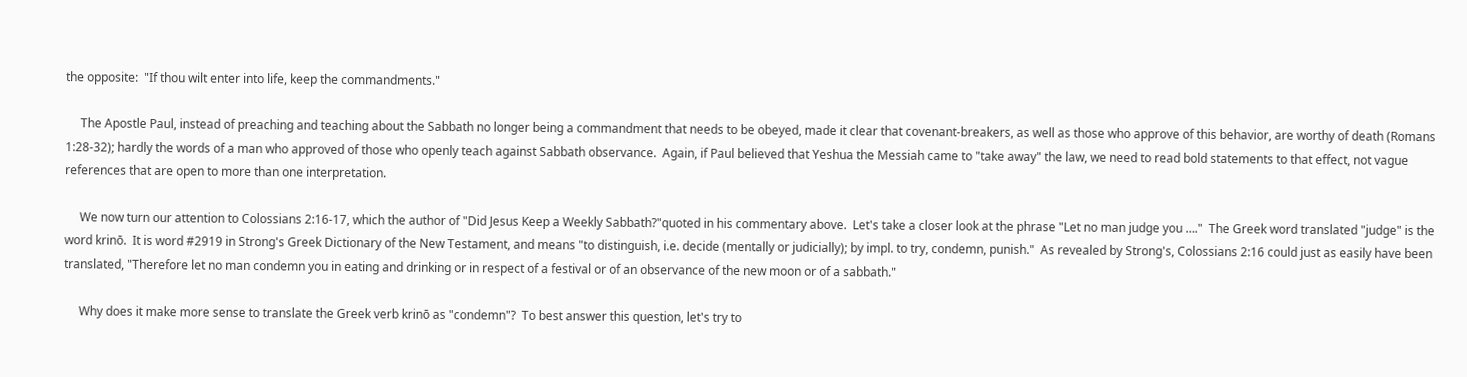the opposite:  "If thou wilt enter into life, keep the commandments."

     The Apostle Paul, instead of preaching and teaching about the Sabbath no longer being a commandment that needs to be obeyed, made it clear that covenant-breakers, as well as those who approve of this behavior, are worthy of death (Romans 1:28-32); hardly the words of a man who approved of those who openly teach against Sabbath observance.  Again, if Paul believed that Yeshua the Messiah came to "take away" the law, we need to read bold statements to that effect, not vague references that are open to more than one interpretation.

     We now turn our attention to Colossians 2:16-17, which the author of "Did Jesus Keep a Weekly Sabbath?"quoted in his commentary above.  Let's take a closer look at the phrase "Let no man judge you …."  The Greek word translated "judge" is the word krinō.  It is word #2919 in Strong's Greek Dictionary of the New Testament, and means "to distinguish, i.e. decide (mentally or judicially); by impl. to try, condemn, punish."  As revealed by Strong's, Colossians 2:16 could just as easily have been translated, "Therefore let no man condemn you in eating and drinking or in respect of a festival or of an observance of the new moon or of a sabbath."

     Why does it make more sense to translate the Greek verb krinō as "condemn"?  To best answer this question, let's try to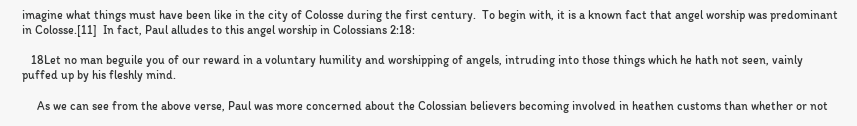imagine what things must have been like in the city of Colosse during the first century.  To begin with, it is a known fact that angel worship was predominant in Colosse.[11]  In fact, Paul alludes to this angel worship in Colossians 2:18:

   18Let no man beguile you of our reward in a voluntary humility and worshipping of angels, intruding into those things which he hath not seen, vainly puffed up by his fleshly mind.

     As we can see from the above verse, Paul was more concerned about the Colossian believers becoming involved in heathen customs than whether or not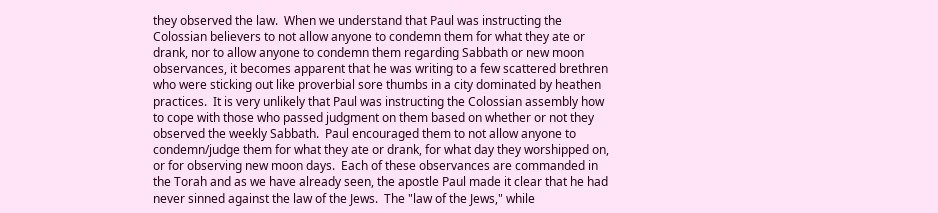they observed the law.  When we understand that Paul was instructing the Colossian believers to not allow anyone to condemn them for what they ate or drank, nor to allow anyone to condemn them regarding Sabbath or new moon observances, it becomes apparent that he was writing to a few scattered brethren who were sticking out like proverbial sore thumbs in a city dominated by heathen practices.  It is very unlikely that Paul was instructing the Colossian assembly how to cope with those who passed judgment on them based on whether or not they observed the weekly Sabbath.  Paul encouraged them to not allow anyone to condemn/judge them for what they ate or drank, for what day they worshipped on, or for observing new moon days.  Each of these observances are commanded in the Torah and as we have already seen, the apostle Paul made it clear that he had never sinned against the law of the Jews.  The "law of the Jews," while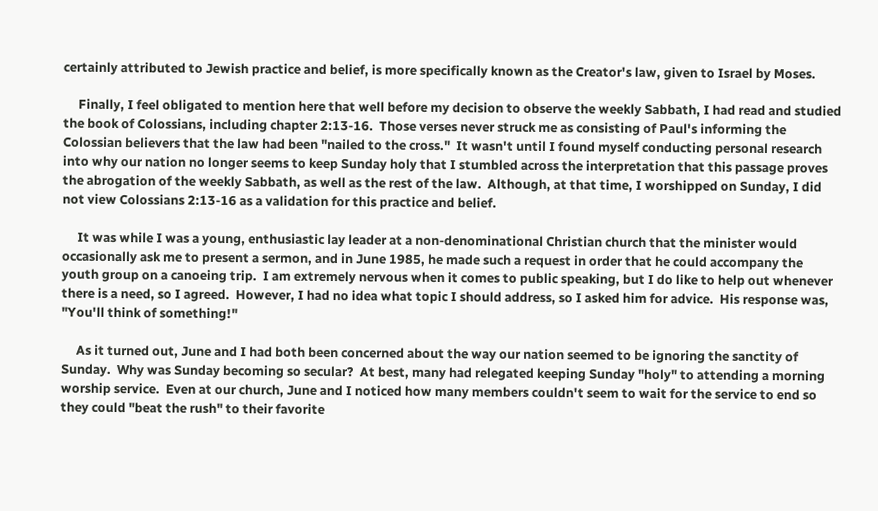certainly attributed to Jewish practice and belief, is more specifically known as the Creator's law, given to Israel by Moses.

     Finally, I feel obligated to mention here that well before my decision to observe the weekly Sabbath, I had read and studied the book of Colossians, including chapter 2:13-16.  Those verses never struck me as consisting of Paul's informing the Colossian believers that the law had been "nailed to the cross."  It wasn't until I found myself conducting personal research into why our nation no longer seems to keep Sunday holy that I stumbled across the interpretation that this passage proves the abrogation of the weekly Sabbath, as well as the rest of the law.  Although, at that time, I worshipped on Sunday, I did not view Colossians 2:13-16 as a validation for this practice and belief.

     It was while I was a young, enthusiastic lay leader at a non-denominational Christian church that the minister would occasionally ask me to present a sermon, and in June 1985, he made such a request in order that he could accompany the youth group on a canoeing trip.  I am extremely nervous when it comes to public speaking, but I do like to help out whenever there is a need, so I agreed.  However, I had no idea what topic I should address, so I asked him for advice.  His response was, "You'll think of something!"

     As it turned out, June and I had both been concerned about the way our nation seemed to be ignoring the sanctity of Sunday.  Why was Sunday becoming so secular?  At best, many had relegated keeping Sunday "holy" to attending a morning worship service.  Even at our church, June and I noticed how many members couldn't seem to wait for the service to end so they could "beat the rush" to their favorite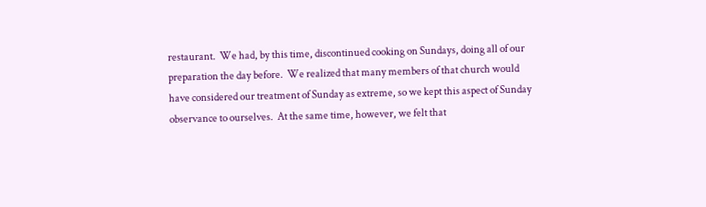restaurant.  We had, by this time, discontinued cooking on Sundays, doing all of our preparation the day before.  We realized that many members of that church would have considered our treatment of Sunday as extreme, so we kept this aspect of Sunday observance to ourselves.  At the same time, however, we felt that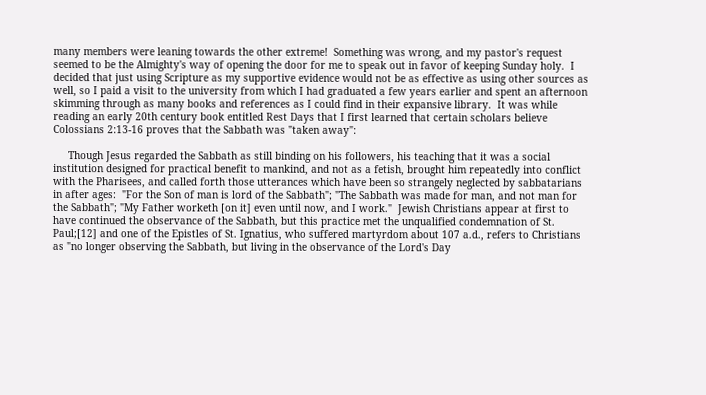many members were leaning towards the other extreme!  Something was wrong, and my pastor's request seemed to be the Almighty's way of opening the door for me to speak out in favor of keeping Sunday holy.  I decided that just using Scripture as my supportive evidence would not be as effective as using other sources as well, so I paid a visit to the university from which I had graduated a few years earlier and spent an afternoon skimming through as many books and references as I could find in their expansive library.  It was while reading an early 20th century book entitled Rest Days that I first learned that certain scholars believe Colossians 2:13-16 proves that the Sabbath was "taken away":

     Though Jesus regarded the Sabbath as still binding on his followers, his teaching that it was a social institution designed for practical benefit to mankind, and not as a fetish, brought him repeatedly into conflict with the Pharisees, and called forth those utterances which have been so strangely neglected by sabbatarians in after ages:  "For the Son of man is lord of the Sabbath"; "The Sabbath was made for man, and not man for the Sabbath"; "My Father worketh [on it] even until now, and I work."  Jewish Christians appear at first to have continued the observance of the Sabbath, but this practice met the unqualified condemnation of St. Paul;[12] and one of the Epistles of St. Ignatius, who suffered martyrdom about 107 a.d., refers to Christians as "no longer observing the Sabbath, but living in the observance of the Lord's Day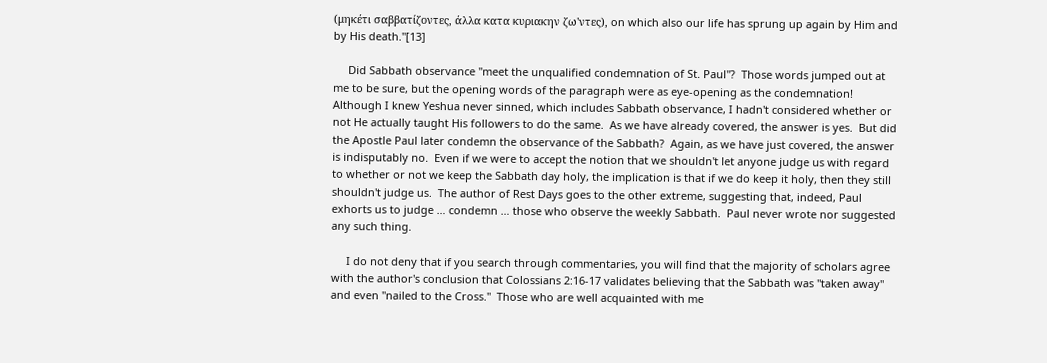(μηκέτι σαββατίζοντες, άλλα κατα κυριακην ζω'ντες), on which also our life has sprung up again by Him and by His death."[13]

     Did Sabbath observance "meet the unqualified condemnation of St. Paul"?  Those words jumped out at me to be sure, but the opening words of the paragraph were as eye-opening as the condemnation!  Although I knew Yeshua never sinned, which includes Sabbath observance, I hadn't considered whether or not He actually taught His followers to do the same.  As we have already covered, the answer is yes.  But did the Apostle Paul later condemn the observance of the Sabbath?  Again, as we have just covered, the answer is indisputably no.  Even if we were to accept the notion that we shouldn't let anyone judge us with regard to whether or not we keep the Sabbath day holy, the implication is that if we do keep it holy, then they still shouldn't judge us.  The author of Rest Days goes to the other extreme, suggesting that, indeed, Paul exhorts us to judge … condemn … those who observe the weekly Sabbath.  Paul never wrote nor suggested any such thing.

     I do not deny that if you search through commentaries, you will find that the majority of scholars agree with the author's conclusion that Colossians 2:16-17 validates believing that the Sabbath was "taken away" and even "nailed to the Cross."  Those who are well acquainted with me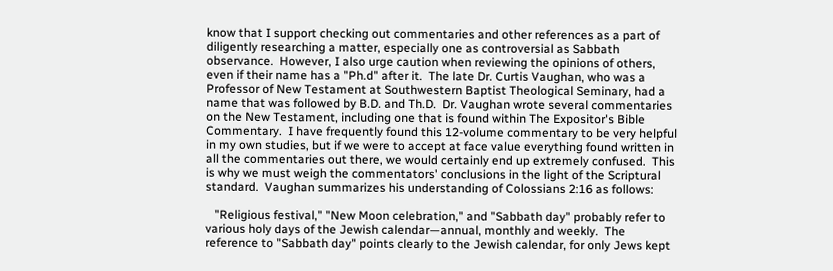know that I support checking out commentaries and other references as a part of diligently researching a matter, especially one as controversial as Sabbath observance.  However, I also urge caution when reviewing the opinions of others, even if their name has a "Ph.d" after it.  The late Dr. Curtis Vaughan, who was a Professor of New Testament at Southwestern Baptist Theological Seminary, had a name that was followed by B.D. and Th.D.  Dr. Vaughan wrote several commentaries on the New Testament, including one that is found within The Expositor's Bible Commentary.  I have frequently found this 12-volume commentary to be very helpful in my own studies, but if we were to accept at face value everything found written in all the commentaries out there, we would certainly end up extremely confused.  This is why we must weigh the commentators' conclusions in the light of the Scriptural standard.  Vaughan summarizes his understanding of Colossians 2:16 as follows:

   "Religious festival," "New Moon celebration," and "Sabbath day" probably refer to various holy days of the Jewish calendar—annual, monthly and weekly.  The reference to "Sabbath day" points clearly to the Jewish calendar, for only Jews kept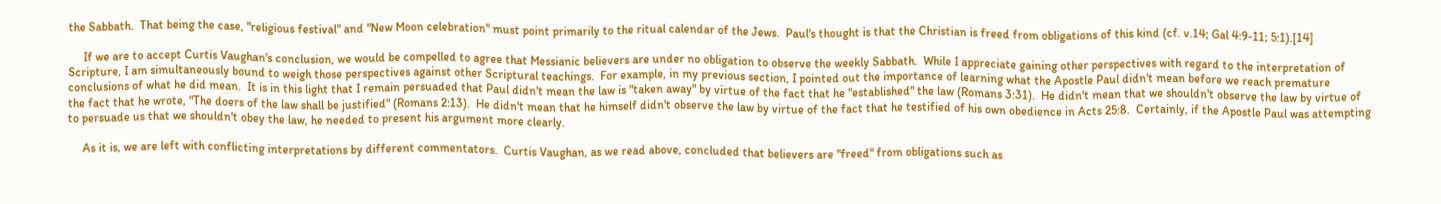the Sabbath.  That being the case, "religious festival" and "New Moon celebration" must point primarily to the ritual calendar of the Jews.  Paul's thought is that the Christian is freed from obligations of this kind (cf. v.14; Gal 4:9-11; 5:1).[14]

     If we are to accept Curtis Vaughan's conclusion, we would be compelled to agree that Messianic believers are under no obligation to observe the weekly Sabbath.  While I appreciate gaining other perspectives with regard to the interpretation of Scripture, I am simultaneously bound to weigh those perspectives against other Scriptural teachings.  For example, in my previous section, I pointed out the importance of learning what the Apostle Paul didn't mean before we reach premature conclusions of what he did mean.  It is in this light that I remain persuaded that Paul didn't mean the law is "taken away" by virtue of the fact that he "established" the law (Romans 3:31).  He didn't mean that we shouldn't observe the law by virtue of the fact that he wrote, "The doers of the law shall be justified" (Romans 2:13).  He didn't mean that he himself didn't observe the law by virtue of the fact that he testified of his own obedience in Acts 25:8.  Certainly, if the Apostle Paul was attempting to persuade us that we shouldn't obey the law, he needed to present his argument more clearly.

     As it is, we are left with conflicting interpretations by different commentators.  Curtis Vaughan, as we read above, concluded that believers are "freed" from obligations such as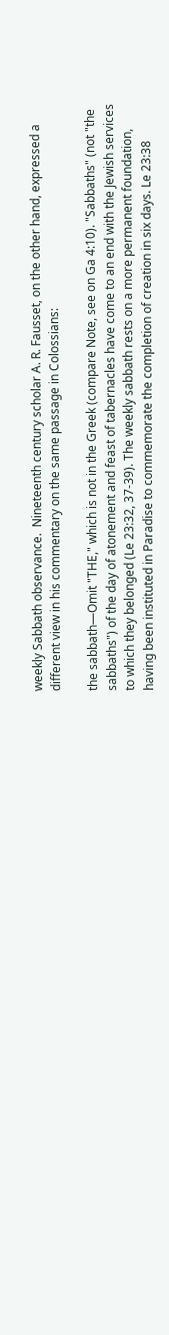weekly Sabbath observance.  Nineteenth century scholar A. R. Fausset, on the other hand, expressed a different view in his commentary on the same passage in Colossians:

the sabbath—Omit "THE," which is not in the Greek (compare Note, see on Ga 4:10). "Sabbaths" (not "the sabbaths") of the day of atonement and feast of tabernacles have come to an end with the Jewish services to which they belonged (Le 23:32, 37-39). The weekly sabbath rests on a more permanent foundation, having been instituted in Paradise to commemorate the completion of creation in six days. Le 23:38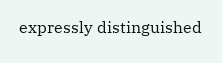expressly distinguished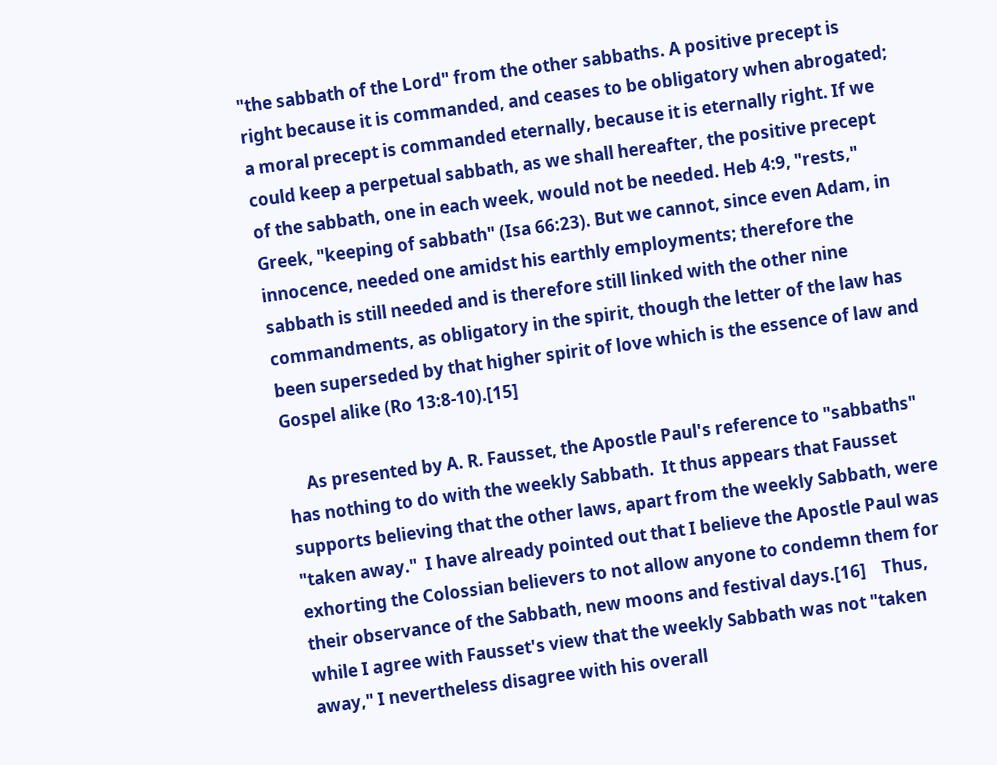"the sabbath of the Lord" from the other sabbaths. A positive precept is right because it is commanded, and ceases to be obligatory when abrogated; a moral precept is commanded eternally, because it is eternally right. If we could keep a perpetual sabbath, as we shall hereafter, the positive precept of the sabbath, one in each week, would not be needed. Heb 4:9, "rests," Greek, "keeping of sabbath" (Isa 66:23). But we cannot, since even Adam, in innocence, needed one amidst his earthly employments; therefore the sabbath is still needed and is therefore still linked with the other nine commandments, as obligatory in the spirit, though the letter of the law has been superseded by that higher spirit of love which is the essence of law and Gospel alike (Ro 13:8-10).[15]

     As presented by A. R. Fausset, the Apostle Paul's reference to "sabbaths" has nothing to do with the weekly Sabbath.  It thus appears that Fausset supports believing that the other laws, apart from the weekly Sabbath, were "taken away."  I have already pointed out that I believe the Apostle Paul was exhorting the Colossian believers to not allow anyone to condemn them for their observance of the Sabbath, new moons and festival days.[16]    Thus, while I agree with Fausset's view that the weekly Sabbath was not "taken away," I nevertheless disagree with his overall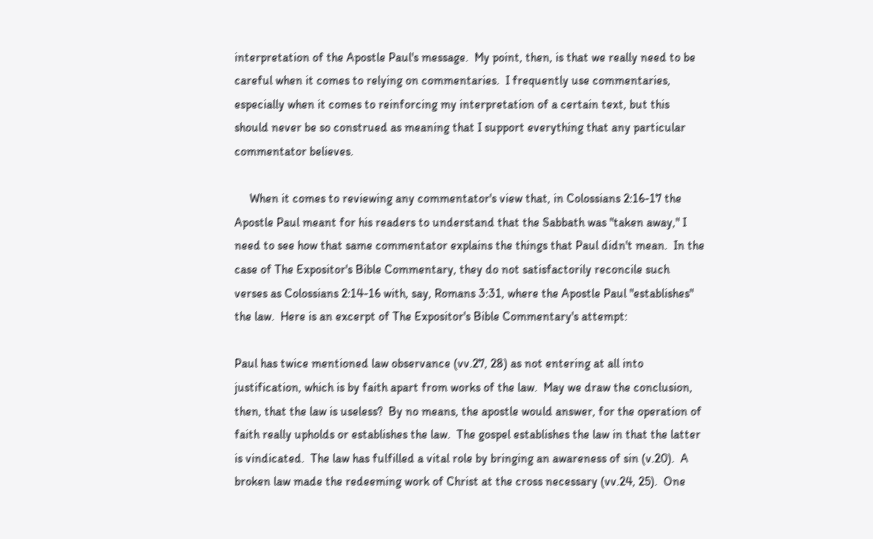interpretation of the Apostle Paul's message.  My point, then, is that we really need to be careful when it comes to relying on commentaries.  I frequently use commentaries, especially when it comes to reinforcing my interpretation of a certain text, but this should never be so construed as meaning that I support everything that any particular commentator believes.

     When it comes to reviewing any commentator's view that, in Colossians 2:16-17 the Apostle Paul meant for his readers to understand that the Sabbath was "taken away," I need to see how that same commentator explains the things that Paul didn't mean.  In the case of The Expositor's Bible Commentary, they do not satisfactorily reconcile such verses as Colossians 2:14-16 with, say, Romans 3:31, where the Apostle Paul "establishes" the law.  Here is an excerpt of The Expositor's Bible Commentary's attempt:

Paul has twice mentioned law observance (vv.27, 28) as not entering at all into justification, which is by faith apart from works of the law.  May we draw the conclusion, then, that the law is useless?  By no means, the apostle would answer, for the operation of faith really upholds or establishes the law.  The gospel establishes the law in that the latter is vindicated.  The law has fulfilled a vital role by bringing an awareness of sin (v.20).  A broken law made the redeeming work of Christ at the cross necessary (vv.24, 25).  One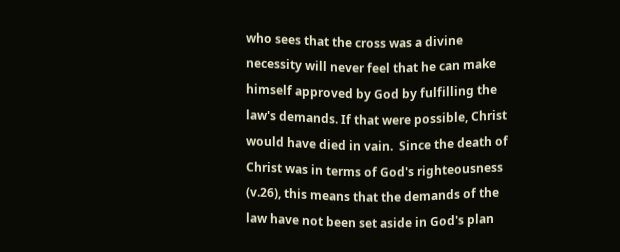who sees that the cross was a divine necessity will never feel that he can make himself approved by God by fulfilling the law's demands. If that were possible, Christ would have died in vain.  Since the death of Christ was in terms of God's righteousness (v.26), this means that the demands of the law have not been set aside in God's plan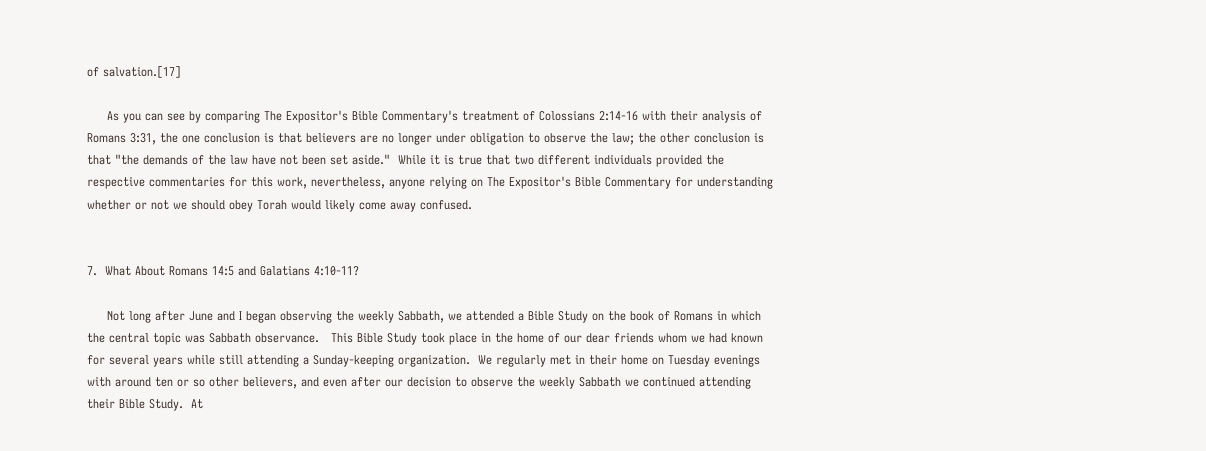of salvation.[17]

     As you can see by comparing The Expositor's Bible Commentary's treatment of Colossians 2:14-16 with their analysis of Romans 3:31, the one conclusion is that believers are no longer under obligation to observe the law; the other conclusion is that "the demands of the law have not been set aside."  While it is true that two different individuals provided the respective commentaries for this work, nevertheless, anyone relying on The Expositor's Bible Commentary for understanding whether or not we should obey Torah would likely come away confused.


7.  What About Romans 14:5 and Galatians 4:10-11?

     Not long after June and I began observing the weekly Sabbath, we attended a Bible Study on the book of Romans in which the central topic was Sabbath observance.   This Bible Study took place in the home of our dear friends whom we had known for several years while still attending a Sunday-keeping organization.  We regularly met in their home on Tuesday evenings with around ten or so other believers, and even after our decision to observe the weekly Sabbath we continued attending their Bible Study.  At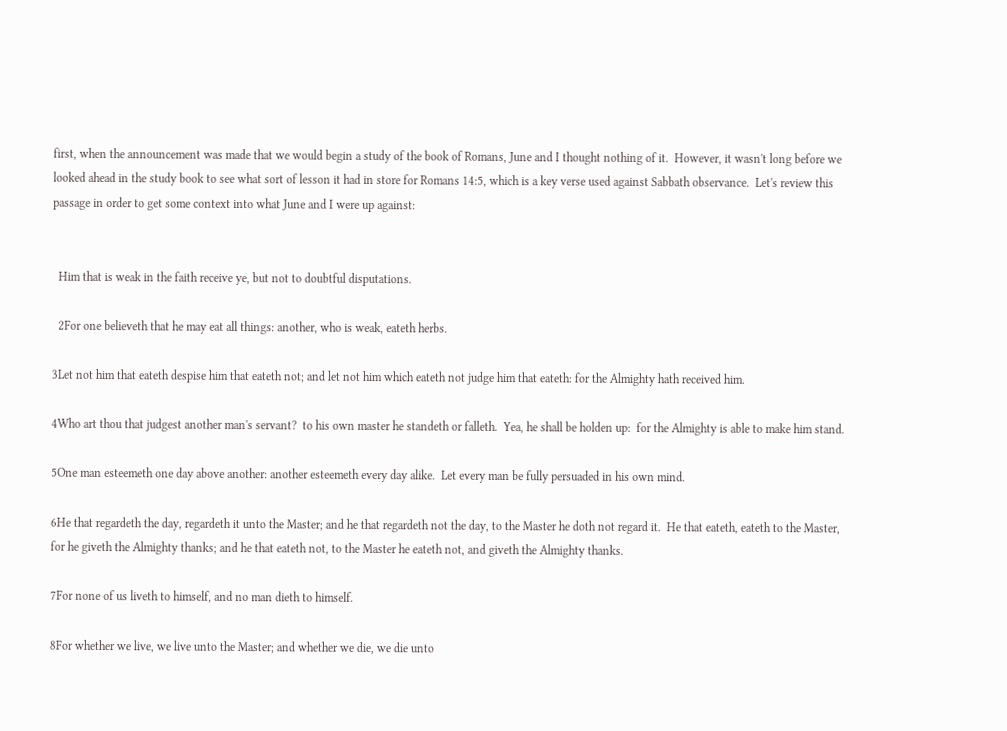first, when the announcement was made that we would begin a study of the book of Romans, June and I thought nothing of it.  However, it wasn't long before we looked ahead in the study book to see what sort of lesson it had in store for Romans 14:5, which is a key verse used against Sabbath observance.  Let's review this passage in order to get some context into what June and I were up against:


  Him that is weak in the faith receive ye, but not to doubtful disputations.

  2For one believeth that he may eat all things: another, who is weak, eateth herbs.

3Let not him that eateth despise him that eateth not; and let not him which eateth not judge him that eateth: for the Almighty hath received him.

4Who art thou that judgest another man's servant?  to his own master he standeth or falleth.  Yea, he shall be holden up:  for the Almighty is able to make him stand.

5One man esteemeth one day above another: another esteemeth every day alike.  Let every man be fully persuaded in his own mind.

6He that regardeth the day, regardeth it unto the Master; and he that regardeth not the day, to the Master he doth not regard it.  He that eateth, eateth to the Master, for he giveth the Almighty thanks; and he that eateth not, to the Master he eateth not, and giveth the Almighty thanks.

7For none of us liveth to himself, and no man dieth to himself.

8For whether we live, we live unto the Master; and whether we die, we die unto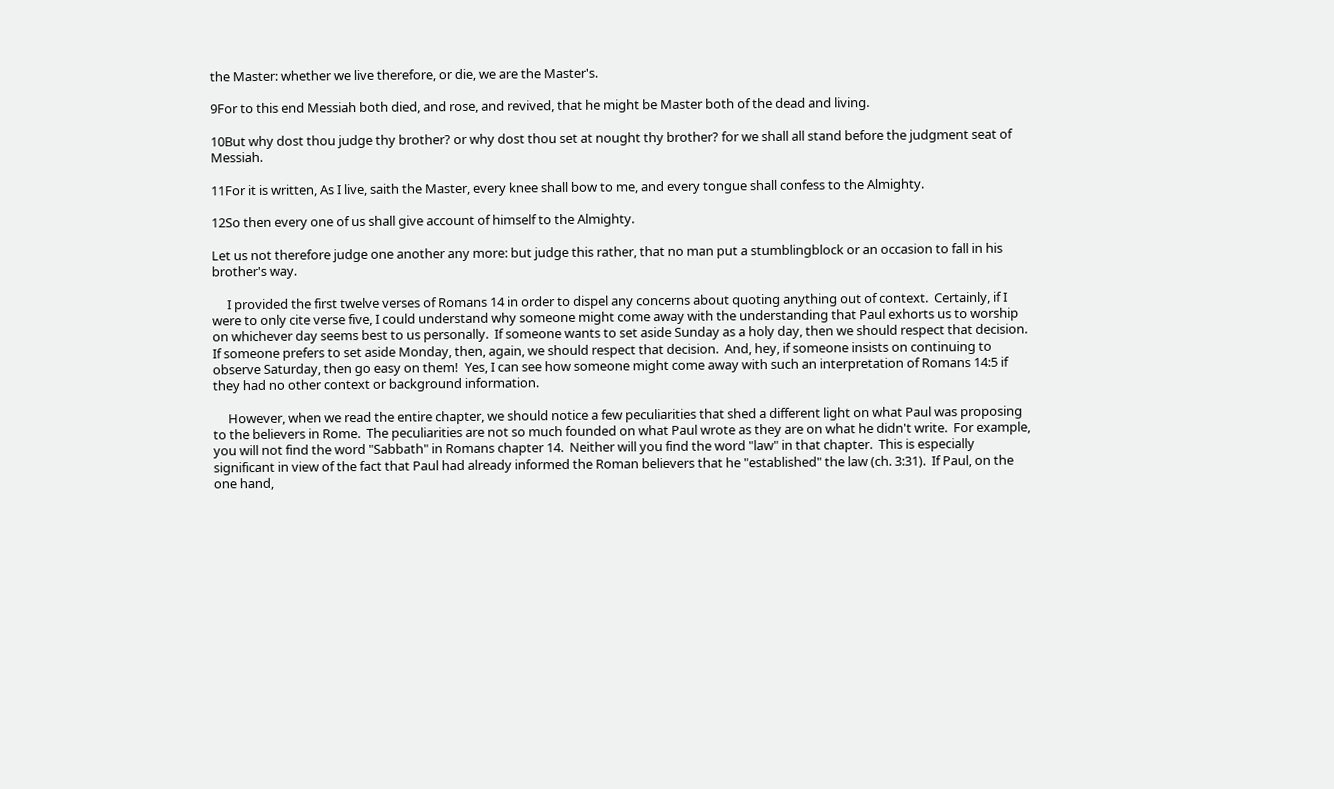the Master: whether we live therefore, or die, we are the Master's.

9For to this end Messiah both died, and rose, and revived, that he might be Master both of the dead and living.

10But why dost thou judge thy brother? or why dost thou set at nought thy brother? for we shall all stand before the judgment seat of Messiah.

11For it is written, As I live, saith the Master, every knee shall bow to me, and every tongue shall confess to the Almighty.

12So then every one of us shall give account of himself to the Almighty.

Let us not therefore judge one another any more: but judge this rather, that no man put a stumblingblock or an occasion to fall in his brother's way.

     I provided the first twelve verses of Romans 14 in order to dispel any concerns about quoting anything out of context.  Certainly, if I were to only cite verse five, I could understand why someone might come away with the understanding that Paul exhorts us to worship on whichever day seems best to us personally.  If someone wants to set aside Sunday as a holy day, then we should respect that decision.  If someone prefers to set aside Monday, then, again, we should respect that decision.  And, hey, if someone insists on continuing to observe Saturday, then go easy on them!  Yes, I can see how someone might come away with such an interpretation of Romans 14:5 if they had no other context or background information.

     However, when we read the entire chapter, we should notice a few peculiarities that shed a different light on what Paul was proposing to the believers in Rome.  The peculiarities are not so much founded on what Paul wrote as they are on what he didn't write.  For example, you will not find the word "Sabbath" in Romans chapter 14.  Neither will you find the word "law" in that chapter.  This is especially significant in view of the fact that Paul had already informed the Roman believers that he "established" the law (ch. 3:31).  If Paul, on the one hand,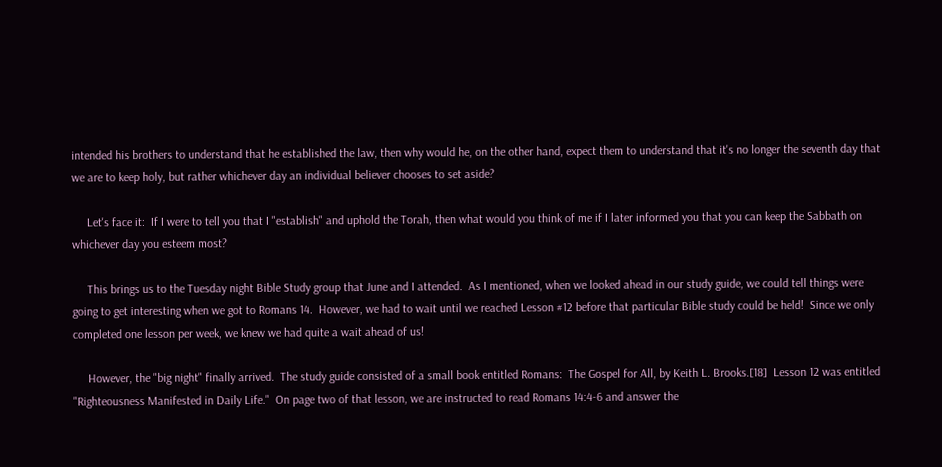intended his brothers to understand that he established the law, then why would he, on the other hand, expect them to understand that it's no longer the seventh day that we are to keep holy, but rather whichever day an individual believer chooses to set aside?

     Let's face it:  If I were to tell you that I "establish" and uphold the Torah, then what would you think of me if I later informed you that you can keep the Sabbath on whichever day you esteem most?

     This brings us to the Tuesday night Bible Study group that June and I attended.  As I mentioned, when we looked ahead in our study guide, we could tell things were going to get interesting when we got to Romans 14.  However, we had to wait until we reached Lesson #12 before that particular Bible study could be held!  Since we only completed one lesson per week, we knew we had quite a wait ahead of us!

     However, the "big night" finally arrived.  The study guide consisted of a small book entitled Romans:  The Gospel for All, by Keith L. Brooks.[18]  Lesson 12 was entitled "Righteousness Manifested in Daily Life."  On page two of that lesson, we are instructed to read Romans 14:4-6 and answer the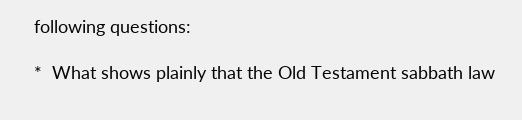following questions:

*  What shows plainly that the Old Testament sabbath law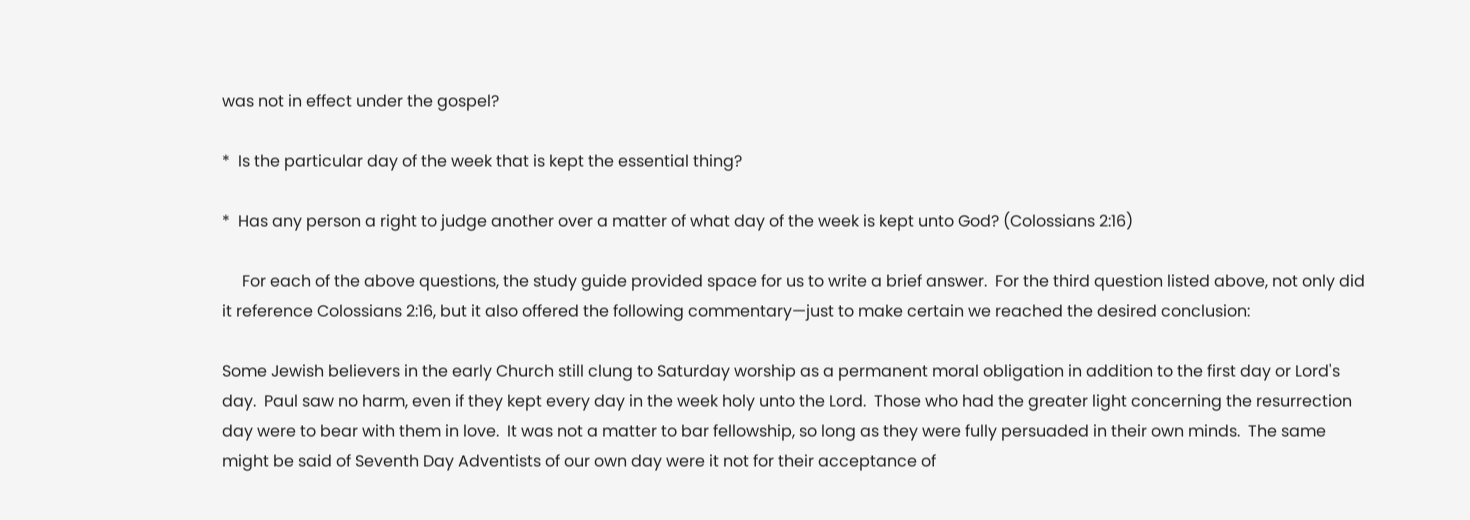was not in effect under the gospel?

*  Is the particular day of the week that is kept the essential thing?

*  Has any person a right to judge another over a matter of what day of the week is kept unto God? (Colossians 2:16)

     For each of the above questions, the study guide provided space for us to write a brief answer.  For the third question listed above, not only did it reference Colossians 2:16, but it also offered the following commentary—just to make certain we reached the desired conclusion:

Some Jewish believers in the early Church still clung to Saturday worship as a permanent moral obligation in addition to the first day or Lord's day.  Paul saw no harm, even if they kept every day in the week holy unto the Lord.  Those who had the greater light concerning the resurrection day were to bear with them in love.  It was not a matter to bar fellowship, so long as they were fully persuaded in their own minds.  The same might be said of Seventh Day Adventists of our own day were it not for their acceptance of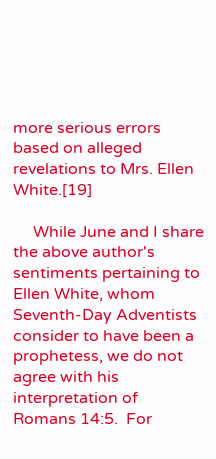more serious errors based on alleged revelations to Mrs. Ellen White.[19]

     While June and I share the above author's sentiments pertaining to Ellen White, whom Seventh-Day Adventists consider to have been a prophetess, we do not agree with his interpretation of Romans 14:5.  For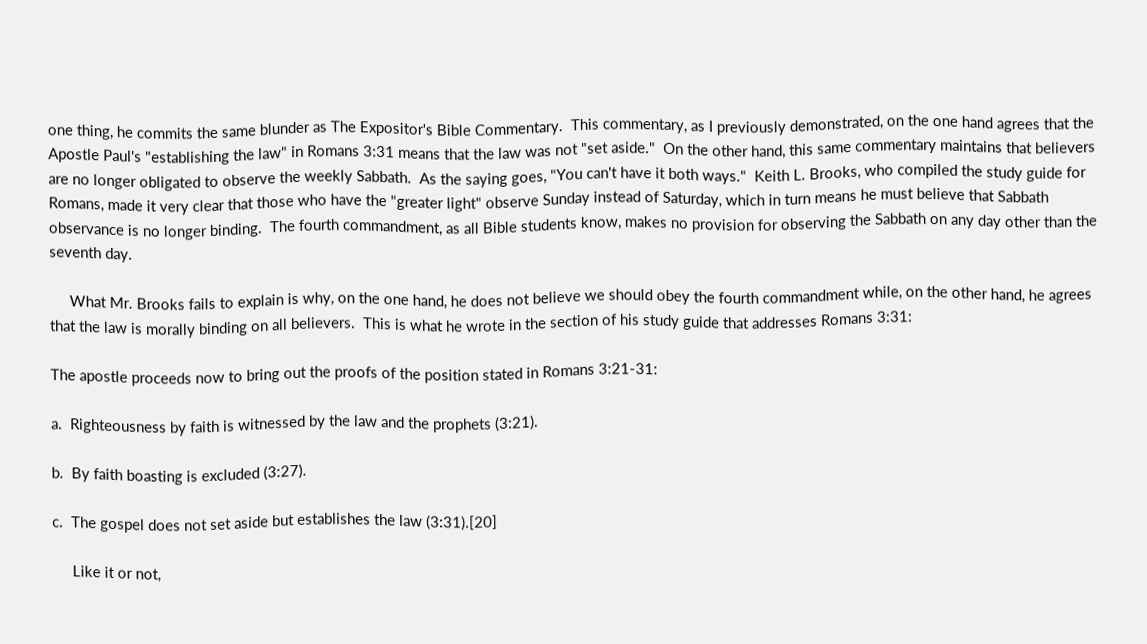one thing, he commits the same blunder as The Expositor's Bible Commentary.  This commentary, as I previously demonstrated, on the one hand agrees that the Apostle Paul's "establishing the law" in Romans 3:31 means that the law was not "set aside."  On the other hand, this same commentary maintains that believers are no longer obligated to observe the weekly Sabbath.  As the saying goes, "You can't have it both ways."  Keith L. Brooks, who compiled the study guide for Romans, made it very clear that those who have the "greater light" observe Sunday instead of Saturday, which in turn means he must believe that Sabbath observance is no longer binding.  The fourth commandment, as all Bible students know, makes no provision for observing the Sabbath on any day other than the seventh day.

     What Mr. Brooks fails to explain is why, on the one hand, he does not believe we should obey the fourth commandment while, on the other hand, he agrees that the law is morally binding on all believers.  This is what he wrote in the section of his study guide that addresses Romans 3:31:

The apostle proceeds now to bring out the proofs of the position stated in Romans 3:21-31:

a.  Righteousness by faith is witnessed by the law and the prophets (3:21).

b.  By faith boasting is excluded (3:27).

c.  The gospel does not set aside but establishes the law (3:31).[20]

     Like it or not,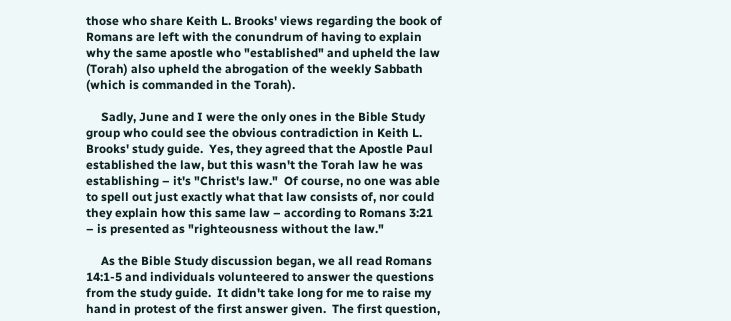those who share Keith L. Brooks' views regarding the book of Romans are left with the conundrum of having to explain why the same apostle who "established" and upheld the law (Torah) also upheld the abrogation of the weekly Sabbath (which is commanded in the Torah).

     Sadly, June and I were the only ones in the Bible Study group who could see the obvious contradiction in Keith L. Brooks' study guide.  Yes, they agreed that the Apostle Paul established the law, but this wasn't the Torah law he was establishing – it's "Christ's law."  Of course, no one was able to spell out just exactly what that law consists of, nor could they explain how this same law – according to Romans 3:21 – is presented as "righteousness without the law."

     As the Bible Study discussion began, we all read Romans 14:1-5 and individuals volunteered to answer the questions from the study guide.  It didn't take long for me to raise my hand in protest of the first answer given.  The first question,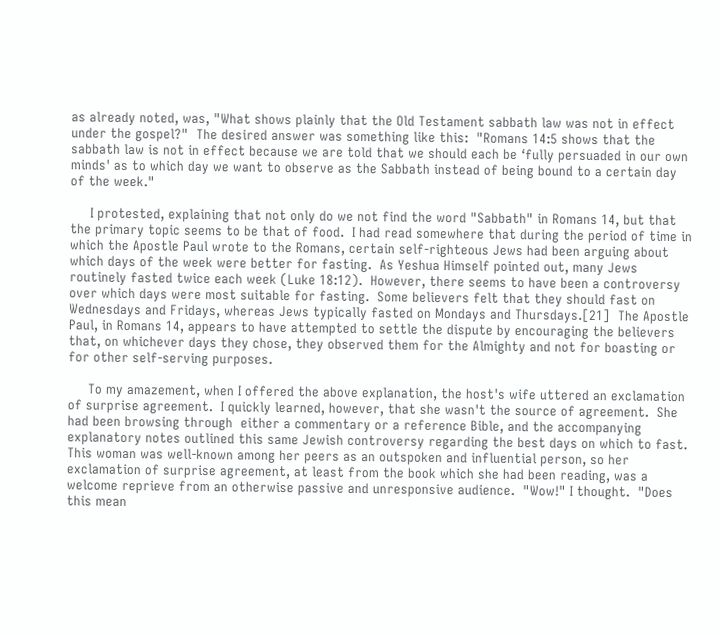as already noted, was, "What shows plainly that the Old Testament sabbath law was not in effect under the gospel?"  The desired answer was something like this:  "Romans 14:5 shows that the sabbath law is not in effect because we are told that we should each be ‘fully persuaded in our own minds' as to which day we want to observe as the Sabbath instead of being bound to a certain day of the week."

     I protested, explaining that not only do we not find the word "Sabbath" in Romans 14, but that the primary topic seems to be that of food.  I had read somewhere that during the period of time in which the Apostle Paul wrote to the Romans, certain self-righteous Jews had been arguing about which days of the week were better for fasting.  As Yeshua Himself pointed out, many Jews routinely fasted twice each week (Luke 18:12).  However, there seems to have been a controversy over which days were most suitable for fasting.  Some believers felt that they should fast on Wednesdays and Fridays, whereas Jews typically fasted on Mondays and Thursdays.[21]  The Apostle Paul, in Romans 14, appears to have attempted to settle the dispute by encouraging the believers that, on whichever days they chose, they observed them for the Almighty and not for boasting or for other self-serving purposes.

     To my amazement, when I offered the above explanation, the host's wife uttered an exclamation of surprise agreement.  I quickly learned, however, that she wasn't the source of agreement.  She had been browsing through  either a commentary or a reference Bible, and the accompanying explanatory notes outlined this same Jewish controversy regarding the best days on which to fast.  This woman was well-known among her peers as an outspoken and influential person, so her exclamation of surprise agreement, at least from the book which she had been reading, was a welcome reprieve from an otherwise passive and unresponsive audience.  "Wow!" I thought.  "Does this mean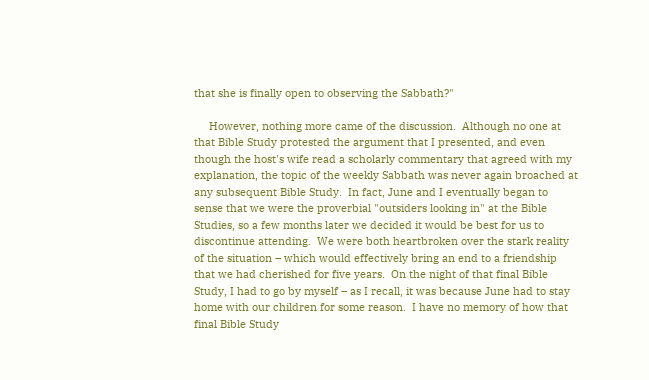that she is finally open to observing the Sabbath?"

     However, nothing more came of the discussion.  Although no one at that Bible Study protested the argument that I presented, and even though the host's wife read a scholarly commentary that agreed with my explanation, the topic of the weekly Sabbath was never again broached at any subsequent Bible Study.  In fact, June and I eventually began to sense that we were the proverbial "outsiders looking in" at the Bible Studies, so a few months later we decided it would be best for us to discontinue attending.  We were both heartbroken over the stark reality of the situation – which would effectively bring an end to a friendship that we had cherished for five years.  On the night of that final Bible Study, I had to go by myself – as I recall, it was because June had to stay home with our children for some reason.  I have no memory of how that final Bible Study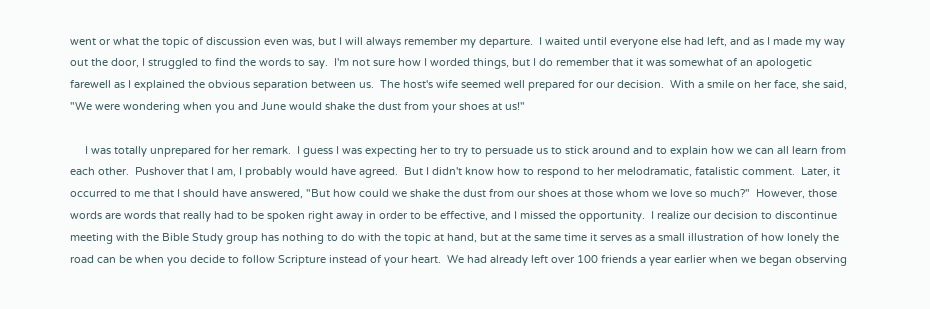went or what the topic of discussion even was, but I will always remember my departure.  I waited until everyone else had left, and as I made my way out the door, I struggled to find the words to say.  I'm not sure how I worded things, but I do remember that it was somewhat of an apologetic farewell as I explained the obvious separation between us.  The host's wife seemed well prepared for our decision.  With a smile on her face, she said, "We were wondering when you and June would shake the dust from your shoes at us!"

     I was totally unprepared for her remark.  I guess I was expecting her to try to persuade us to stick around and to explain how we can all learn from each other.  Pushover that I am, I probably would have agreed.  But I didn't know how to respond to her melodramatic, fatalistic comment.  Later, it occurred to me that I should have answered, "But how could we shake the dust from our shoes at those whom we love so much?"  However, those words are words that really had to be spoken right away in order to be effective, and I missed the opportunity.  I realize our decision to discontinue meeting with the Bible Study group has nothing to do with the topic at hand, but at the same time it serves as a small illustration of how lonely the road can be when you decide to follow Scripture instead of your heart.  We had already left over 100 friends a year earlier when we began observing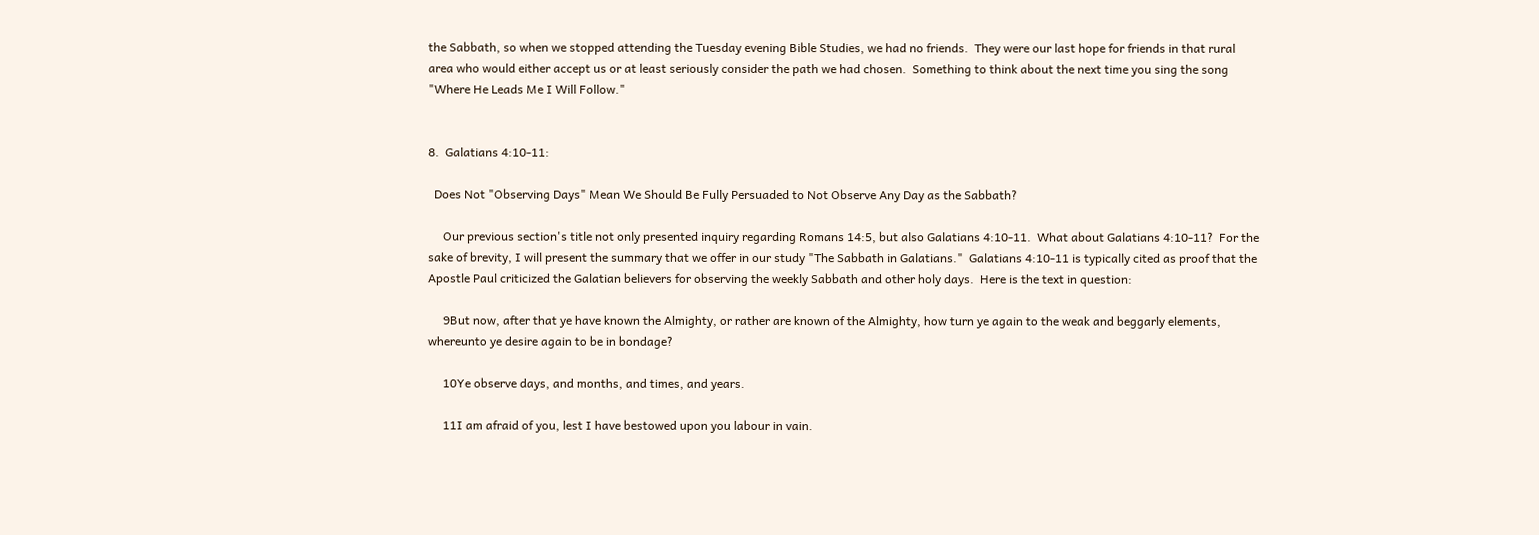the Sabbath, so when we stopped attending the Tuesday evening Bible Studies, we had no friends.  They were our last hope for friends in that rural area who would either accept us or at least seriously consider the path we had chosen.  Something to think about the next time you sing the song "Where He Leads Me I Will Follow."


8.  Galatians 4:10-11:

  Does Not "Observing Days" Mean We Should Be Fully Persuaded to Not Observe Any Day as the Sabbath?

     Our previous section's title not only presented inquiry regarding Romans 14:5, but also Galatians 4:10-11.  What about Galatians 4:10-11?  For the sake of brevity, I will present the summary that we offer in our study "The Sabbath in Galatians."  Galatians 4:10-11 is typically cited as proof that the Apostle Paul criticized the Galatian believers for observing the weekly Sabbath and other holy days.  Here is the text in question:

     9But now, after that ye have known the Almighty, or rather are known of the Almighty, how turn ye again to the weak and beggarly elements, whereunto ye desire again to be in bondage?

     10Ye observe days, and months, and times, and years.

     11I am afraid of you, lest I have bestowed upon you labour in vain.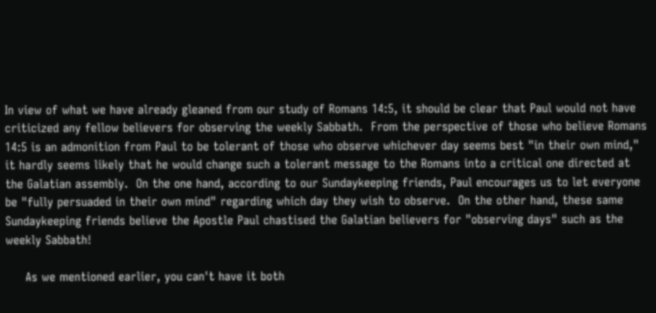In view of what we have already gleaned from our study of Romans 14:5, it should be clear that Paul would not have criticized any fellow believers for observing the weekly Sabbath.  From the perspective of those who believe Romans 14:5 is an admonition from Paul to be tolerant of those who observe whichever day seems best "in their own mind," it hardly seems likely that he would change such a tolerant message to the Romans into a critical one directed at the Galatian assembly.  On the one hand, according to our Sundaykeeping friends, Paul encourages us to let everyone be "fully persuaded in their own mind" regarding which day they wish to observe.  On the other hand, these same Sundaykeeping friends believe the Apostle Paul chastised the Galatian believers for "observing days" such as the weekly Sabbath!

     As we mentioned earlier, you can't have it both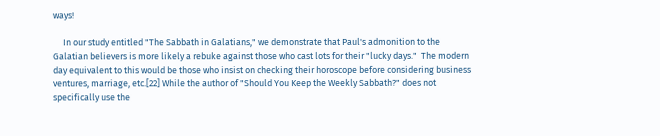ways!

     In our study entitled "The Sabbath in Galatians," we demonstrate that Paul's admonition to the Galatian believers is more likely a rebuke against those who cast lots for their "lucky days."  The modern day equivalent to this would be those who insist on checking their horoscope before considering business ventures, marriage, etc.[22] While the author of "Should You Keep the Weekly Sabbath?" does not specifically use the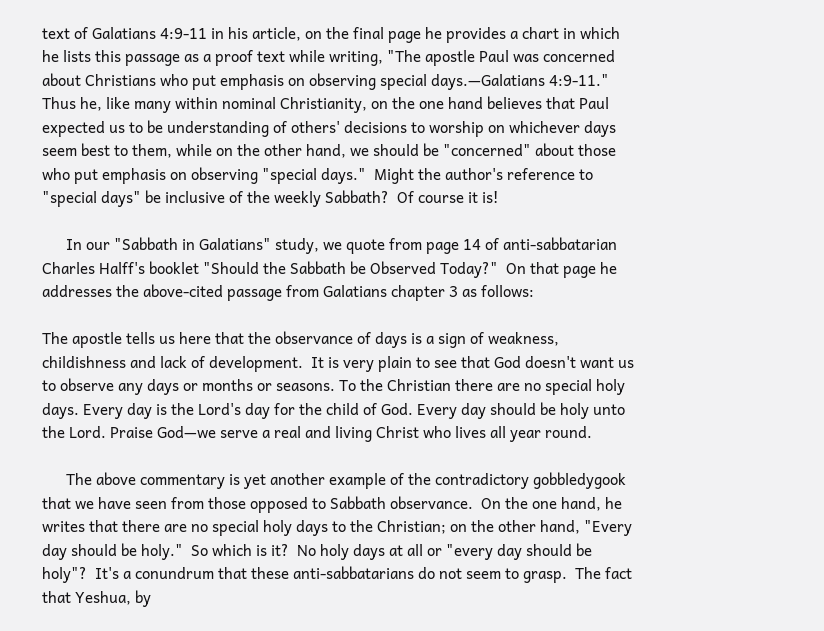text of Galatians 4:9-11 in his article, on the final page he provides a chart in which he lists this passage as a proof text while writing, "The apostle Paul was concerned about Christians who put emphasis on observing special days.—Galatians 4:9-11."  Thus he, like many within nominal Christianity, on the one hand believes that Paul expected us to be understanding of others' decisions to worship on whichever days seem best to them, while on the other hand, we should be "concerned" about those who put emphasis on observing "special days."  Might the author's reference to "special days" be inclusive of the weekly Sabbath?  Of course it is!

      In our "Sabbath in Galatians" study, we quote from page 14 of anti-sabbatarian Charles Halff's booklet "Should the Sabbath be Observed Today?"  On that page he addresses the above-cited passage from Galatians chapter 3 as follows:

The apostle tells us here that the observance of days is a sign of weakness, childishness and lack of development.  It is very plain to see that God doesn't want us to observe any days or months or seasons. To the Christian there are no special holy days. Every day is the Lord's day for the child of God. Every day should be holy unto the Lord. Praise God—we serve a real and living Christ who lives all year round.

      The above commentary is yet another example of the contradictory gobbledygook that we have seen from those opposed to Sabbath observance.  On the one hand, he writes that there are no special holy days to the Christian; on the other hand, "Every day should be holy."  So which is it?  No holy days at all or "every day should be holy"?  It's a conundrum that these anti-sabbatarians do not seem to grasp.  The fact that Yeshua, by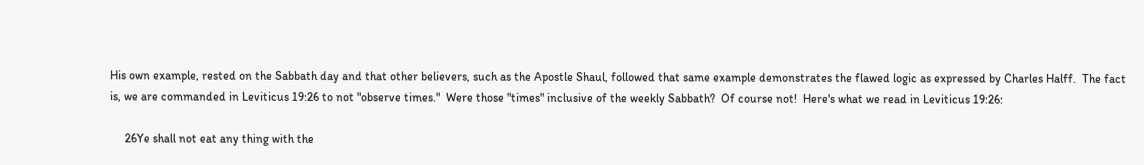His own example, rested on the Sabbath day and that other believers, such as the Apostle Shaul, followed that same example demonstrates the flawed logic as expressed by Charles Halff.  The fact is, we are commanded in Leviticus 19:26 to not "observe times."  Were those "times" inclusive of the weekly Sabbath?  Of course not!  Here's what we read in Leviticus 19:26:

     26Ye shall not eat any thing with the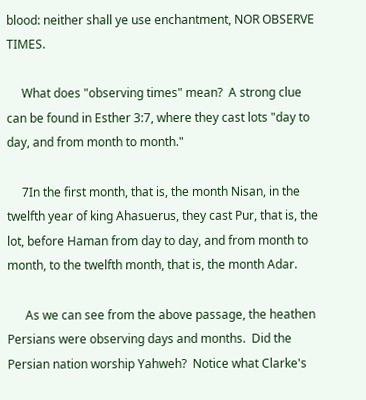blood: neither shall ye use enchantment, NOR OBSERVE TIMES.

     What does "observing times" mean?  A strong clue can be found in Esther 3:7, where they cast lots "day to day, and from month to month."

     7In the first month, that is, the month Nisan, in the twelfth year of king Ahasuerus, they cast Pur, that is, the lot, before Haman from day to day, and from month to month, to the twelfth month, that is, the month Adar.

      As we can see from the above passage, the heathen Persians were observing days and months.  Did the Persian nation worship Yahweh?  Notice what Clarke's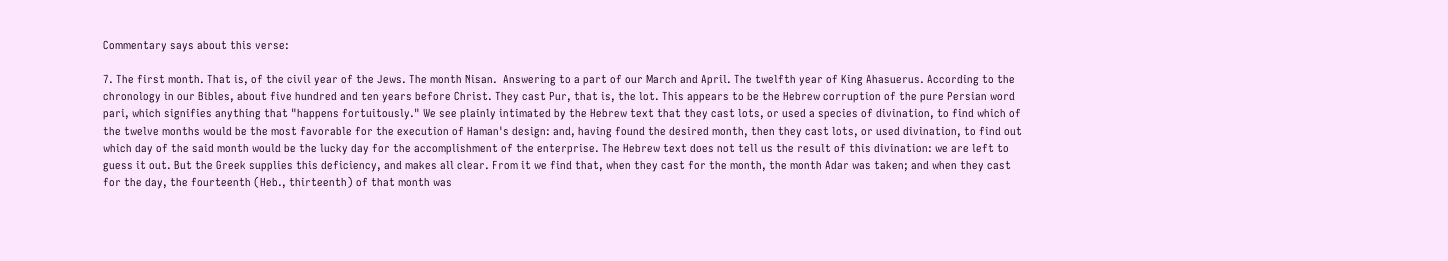Commentary says about this verse:

7. The first month. That is, of the civil year of the Jews. The month Nisan.  Answering to a part of our March and April. The twelfth year of King Ahasuerus. According to the chronology in our Bibles, about five hundred and ten years before Christ. They cast Pur, that is, the lot. This appears to be the Hebrew corruption of the pure Persian word pari, which signifies anything that "happens fortuitously." We see plainly intimated by the Hebrew text that they cast lots, or used a species of divination, to find which of the twelve months would be the most favorable for the execution of Haman's design: and, having found the desired month, then they cast lots, or used divination, to find out which day of the said month would be the lucky day for the accomplishment of the enterprise. The Hebrew text does not tell us the result of this divination: we are left to guess it out. But the Greek supplies this deficiency, and makes all clear. From it we find that, when they cast for the month, the month Adar was taken; and when they cast for the day, the fourteenth (Heb., thirteenth) of that month was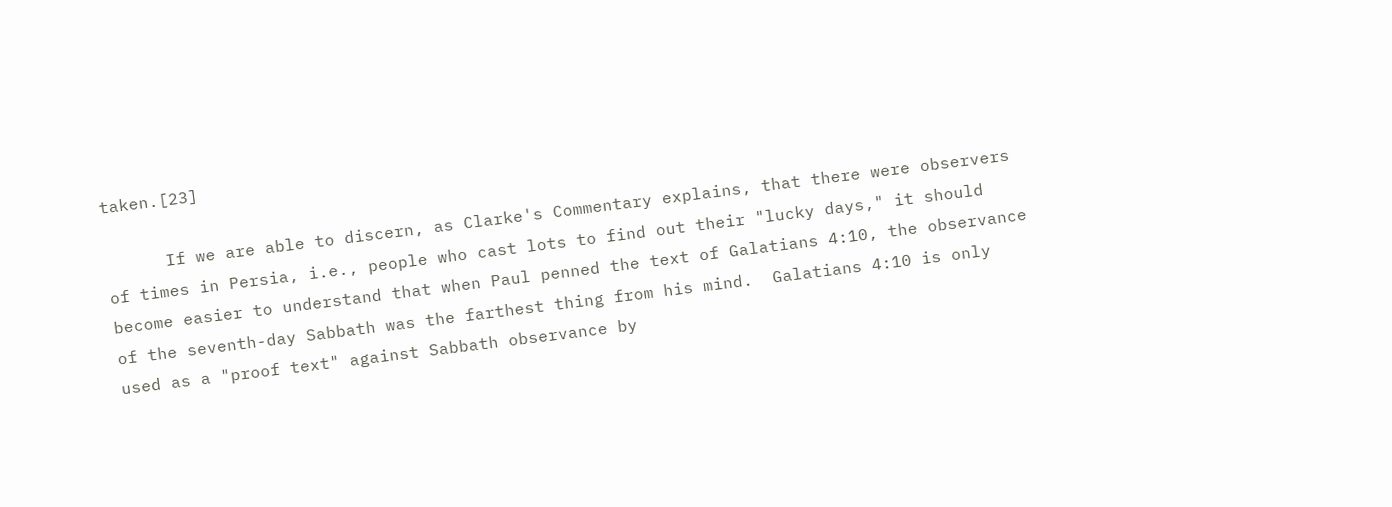taken.[23]

      If we are able to discern, as Clarke's Commentary explains, that there were observers of times in Persia, i.e., people who cast lots to find out their "lucky days," it should become easier to understand that when Paul penned the text of Galatians 4:10, the observance of the seventh-day Sabbath was the farthest thing from his mind.  Galatians 4:10 is only used as a "proof text" against Sabbath observance by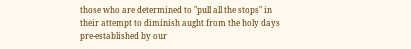those who are determined to "pull all the stops" in their attempt to diminish aught from the holy days pre-established by our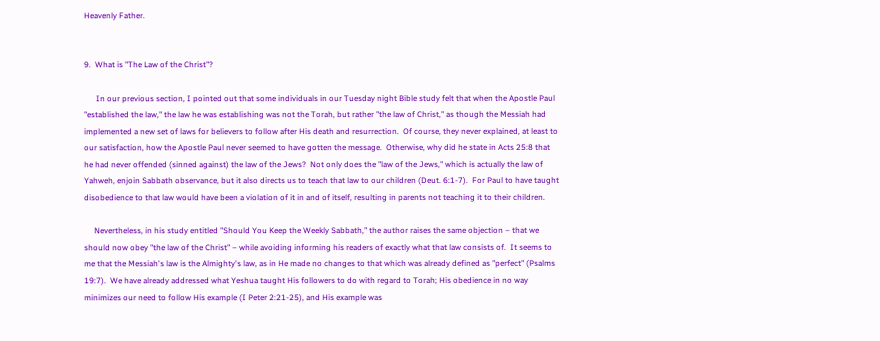Heavenly Father.


9.  What is "The Law of the Christ"?

      In our previous section, I pointed out that some individuals in our Tuesday night Bible study felt that when the Apostle Paul "established the law," the law he was establishing was not the Torah, but rather "the law of Christ," as though the Messiah had implemented a new set of laws for believers to follow after His death and resurrection.  Of course, they never explained, at least to our satisfaction, how the Apostle Paul never seemed to have gotten the message.  Otherwise, why did he state in Acts 25:8 that he had never offended (sinned against) the law of the Jews?  Not only does the "law of the Jews," which is actually the law of Yahweh, enjoin Sabbath observance, but it also directs us to teach that law to our children (Deut. 6:1-7).  For Paul to have taught disobedience to that law would have been a violation of it in and of itself, resulting in parents not teaching it to their children.

     Nevertheless, in his study entitled "Should You Keep the Weekly Sabbath," the author raises the same objection – that we should now obey "the law of the Christ" – while avoiding informing his readers of exactly what that law consists of.  It seems to me that the Messiah's law is the Almighty's law, as in He made no changes to that which was already defined as "perfect" (Psalms 19:7).  We have already addressed what Yeshua taught His followers to do with regard to Torah; His obedience in no way minimizes our need to follow His example (I Peter 2:21-25), and His example was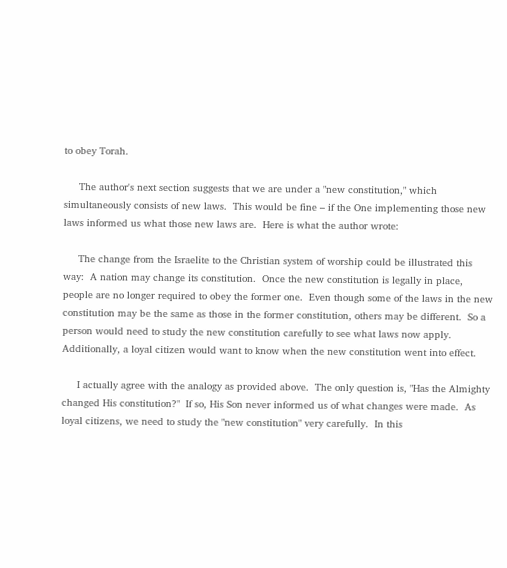to obey Torah.

     The author's next section suggests that we are under a "new constitution," which simultaneously consists of new laws.  This would be fine – if the One implementing those new laws informed us what those new laws are.  Here is what the author wrote:

     The change from the Israelite to the Christian system of worship could be illustrated this way:  A nation may change its constitution.  Once the new constitution is legally in place, people are no longer required to obey the former one.  Even though some of the laws in the new constitution may be the same as those in the former constitution, others may be different.  So a person would need to study the new constitution carefully to see what laws now apply.  Additionally, a loyal citizen would want to know when the new constitution went into effect.

     I actually agree with the analogy as provided above.  The only question is, "Has the Almighty changed His constitution?"  If so, His Son never informed us of what changes were made.  As loyal citizens, we need to study the "new constitution" very carefully.  In this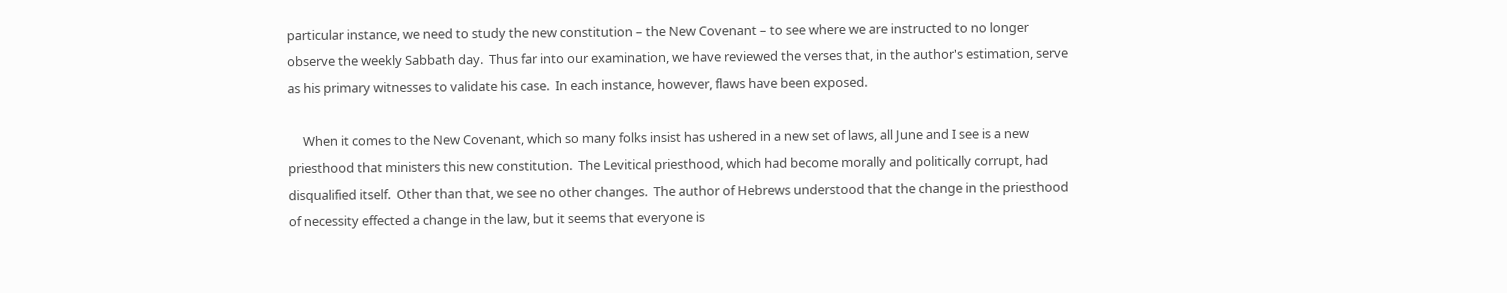particular instance, we need to study the new constitution – the New Covenant – to see where we are instructed to no longer observe the weekly Sabbath day.  Thus far into our examination, we have reviewed the verses that, in the author's estimation, serve as his primary witnesses to validate his case.  In each instance, however, flaws have been exposed.

     When it comes to the New Covenant, which so many folks insist has ushered in a new set of laws, all June and I see is a new priesthood that ministers this new constitution.  The Levitical priesthood, which had become morally and politically corrupt, had disqualified itself.  Other than that, we see no other changes.  The author of Hebrews understood that the change in the priesthood of necessity effected a change in the law, but it seems that everyone is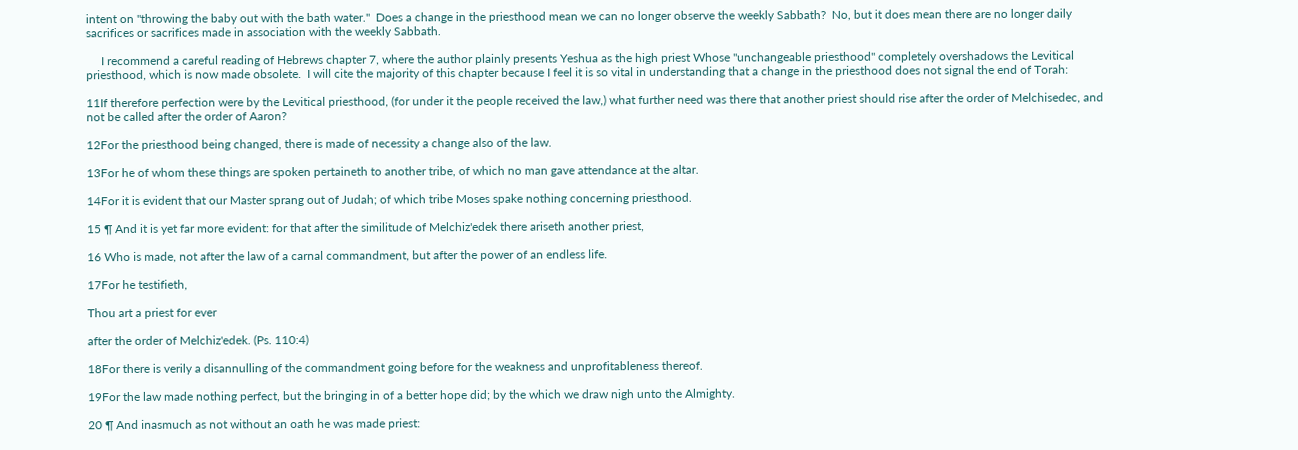intent on "throwing the baby out with the bath water."  Does a change in the priesthood mean we can no longer observe the weekly Sabbath?  No, but it does mean there are no longer daily sacrifices or sacrifices made in association with the weekly Sabbath.

     I recommend a careful reading of Hebrews chapter 7, where the author plainly presents Yeshua as the high priest Whose "unchangeable priesthood" completely overshadows the Levitical priesthood, which is now made obsolete.  I will cite the majority of this chapter because I feel it is so vital in understanding that a change in the priesthood does not signal the end of Torah:

11If therefore perfection were by the Levitical priesthood, (for under it the people received the law,) what further need was there that another priest should rise after the order of Melchisedec, and not be called after the order of Aaron?

12For the priesthood being changed, there is made of necessity a change also of the law.

13For he of whom these things are spoken pertaineth to another tribe, of which no man gave attendance at the altar.

14For it is evident that our Master sprang out of Judah; of which tribe Moses spake nothing concerning priesthood.

15 ¶ And it is yet far more evident: for that after the similitude of Melchiz'edek there ariseth another priest,

16 Who is made, not after the law of a carnal commandment, but after the power of an endless life.

17For he testifieth,

Thou art a priest for ever

after the order of Melchiz'edek. (Ps. 110:4)

18For there is verily a disannulling of the commandment going before for the weakness and unprofitableness thereof.

19For the law made nothing perfect, but the bringing in of a better hope did; by the which we draw nigh unto the Almighty.

20 ¶ And inasmuch as not without an oath he was made priest: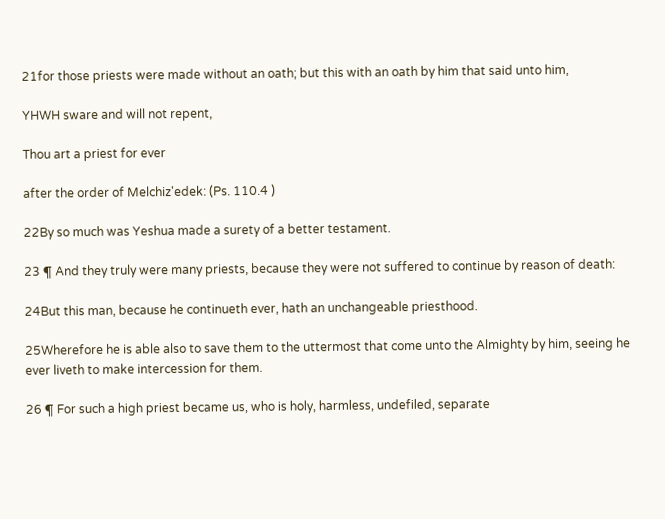21for those priests were made without an oath; but this with an oath by him that said unto him,

YHWH sware and will not repent,

Thou art a priest for ever

after the order of Melchiz'edek: (Ps. 110.4 )

22By so much was Yeshua made a surety of a better testament.

23 ¶ And they truly were many priests, because they were not suffered to continue by reason of death:

24But this man, because he continueth ever, hath an unchangeable priesthood.

25Wherefore he is able also to save them to the uttermost that come unto the Almighty by him, seeing he ever liveth to make intercession for them.

26 ¶ For such a high priest became us, who is holy, harmless, undefiled, separate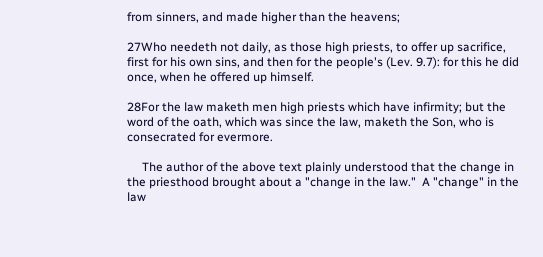from sinners, and made higher than the heavens;

27Who needeth not daily, as those high priests, to offer up sacrifice, first for his own sins, and then for the people's (Lev. 9.7): for this he did once, when he offered up himself.

28For the law maketh men high priests which have infirmity; but the word of the oath, which was since the law, maketh the Son, who is consecrated for evermore.

     The author of the above text plainly understood that the change in the priesthood brought about a "change in the law."  A "change" in the law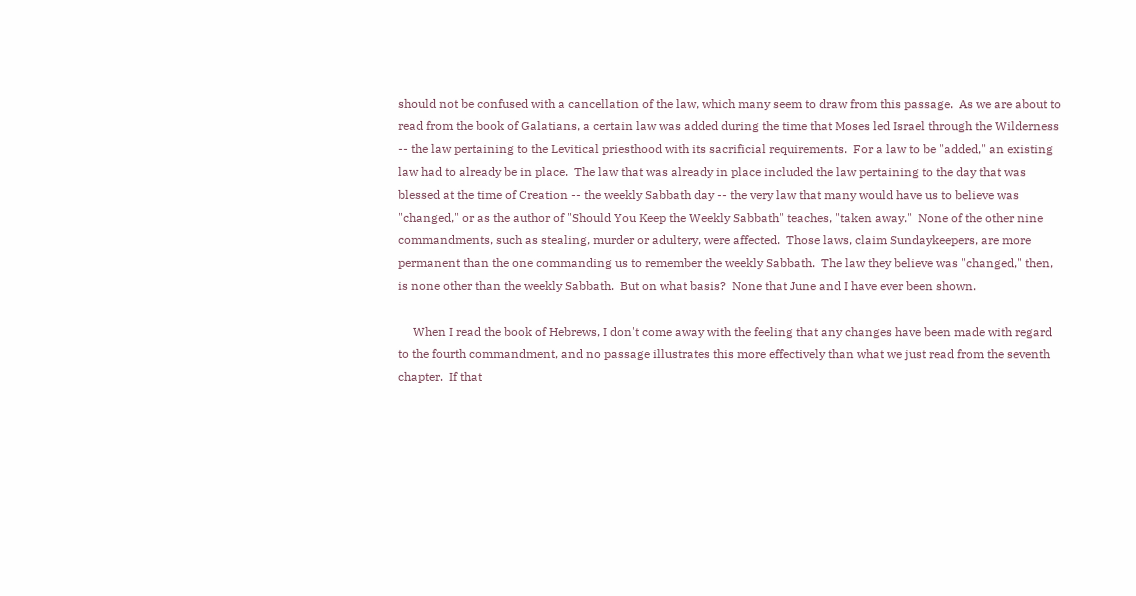should not be confused with a cancellation of the law, which many seem to draw from this passage.  As we are about to read from the book of Galatians, a certain law was added during the time that Moses led Israel through the Wilderness -- the law pertaining to the Levitical priesthood with its sacrificial requirements.  For a law to be "added," an existing law had to already be in place.  The law that was already in place included the law pertaining to the day that was blessed at the time of Creation -- the weekly Sabbath day -- the very law that many would have us to believe was "changed," or as the author of "Should You Keep the Weekly Sabbath" teaches, "taken away."  None of the other nine commandments, such as stealing, murder or adultery, were affected.  Those laws, claim Sundaykeepers, are more permanent than the one commanding us to remember the weekly Sabbath.  The law they believe was "changed," then, is none other than the weekly Sabbath.  But on what basis?  None that June and I have ever been shown.

     When I read the book of Hebrews, I don't come away with the feeling that any changes have been made with regard to the fourth commandment, and no passage illustrates this more effectively than what we just read from the seventh chapter.  If that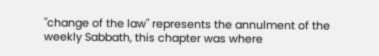"change of the law" represents the annulment of the weekly Sabbath, this chapter was where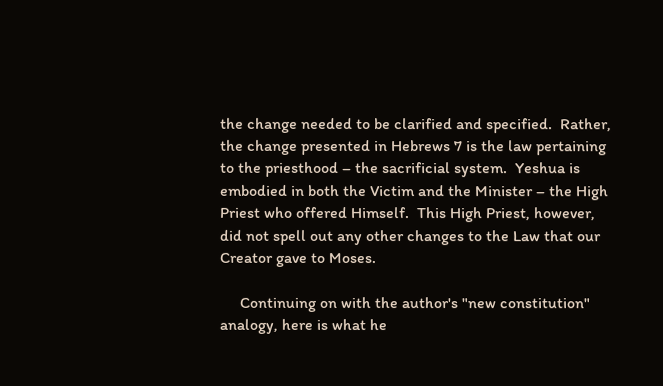the change needed to be clarified and specified.  Rather, the change presented in Hebrews 7 is the law pertaining to the priesthood – the sacrificial system.  Yeshua is embodied in both the Victim and the Minister – the High Priest who offered Himself.  This High Priest, however, did not spell out any other changes to the Law that our Creator gave to Moses.

     Continuing on with the author's "new constitution" analogy, here is what he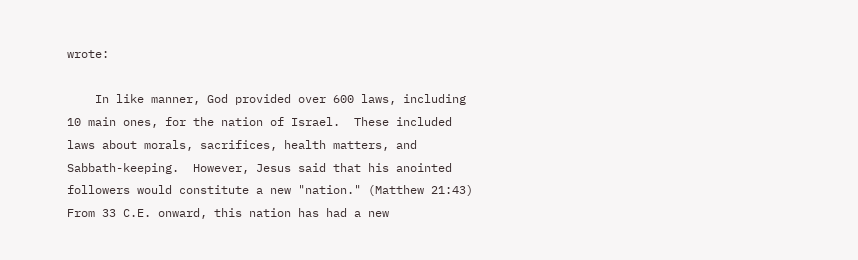wrote:

    In like manner, God provided over 600 laws, including 10 main ones, for the nation of Israel.  These included laws about morals, sacrifices, health matters, and Sabbath-keeping.  However, Jesus said that his anointed followers would constitute a new "nation." (Matthew 21:43)  From 33 C.E. onward, this nation has had a new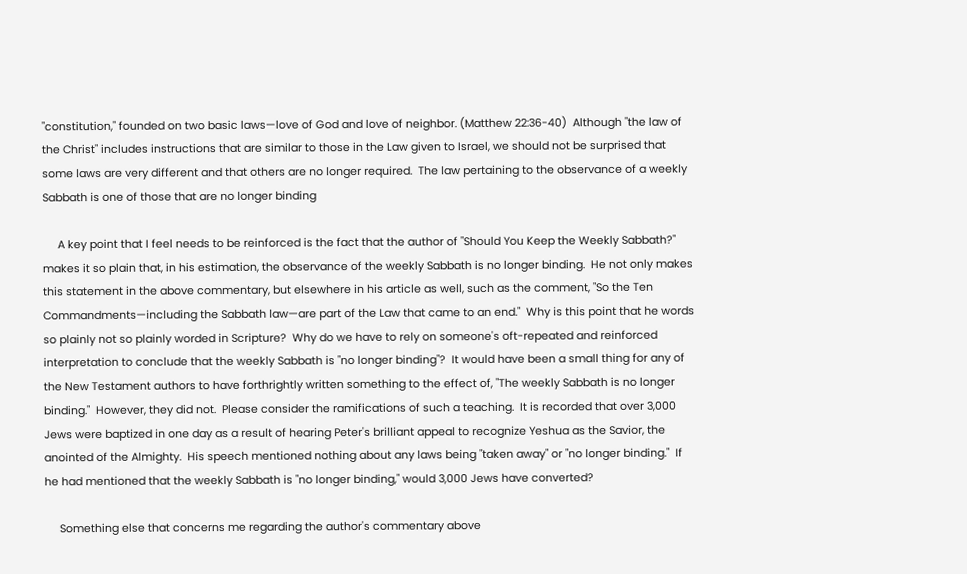"constitution," founded on two basic laws—love of God and love of neighbor. (Matthew 22:36-40)  Although "the law of the Christ" includes instructions that are similar to those in the Law given to Israel, we should not be surprised that some laws are very different and that others are no longer required.  The law pertaining to the observance of a weekly Sabbath is one of those that are no longer binding

     A key point that I feel needs to be reinforced is the fact that the author of "Should You Keep the Weekly Sabbath?" makes it so plain that, in his estimation, the observance of the weekly Sabbath is no longer binding.  He not only makes this statement in the above commentary, but elsewhere in his article as well, such as the comment, "So the Ten Commandments—including the Sabbath law—are part of the Law that came to an end."  Why is this point that he words so plainly not so plainly worded in Scripture?  Why do we have to rely on someone's oft-repeated and reinforced interpretation to conclude that the weekly Sabbath is "no longer binding"?  It would have been a small thing for any of the New Testament authors to have forthrightly written something to the effect of, "The weekly Sabbath is no longer binding."  However, they did not.  Please consider the ramifications of such a teaching.  It is recorded that over 3,000 Jews were baptized in one day as a result of hearing Peter's brilliant appeal to recognize Yeshua as the Savior, the anointed of the Almighty.  His speech mentioned nothing about any laws being "taken away" or "no longer binding."  If he had mentioned that the weekly Sabbath is "no longer binding," would 3,000 Jews have converted?

     Something else that concerns me regarding the author's commentary above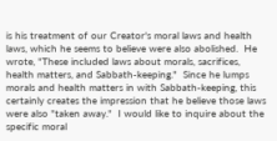is his treatment of our Creator's moral laws and health laws, which he seems to believe were also abolished.  He wrote, "These included laws about morals, sacrifices, health matters, and Sabbath-keeping."  Since he lumps morals and health matters in with Sabbath-keeping, this certainly creates the impression that he believe those laws were also "taken away."  I would like to inquire about the specific moral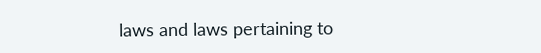laws and laws pertaining to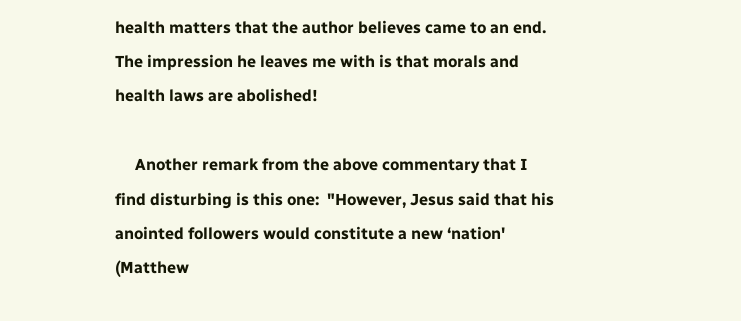health matters that the author believes came to an end.  The impression he leaves me with is that morals and health laws are abolished!

     Another remark from the above commentary that I find disturbing is this one:  "However, Jesus said that his anointed followers would constitute a new ‘nation' (Matthew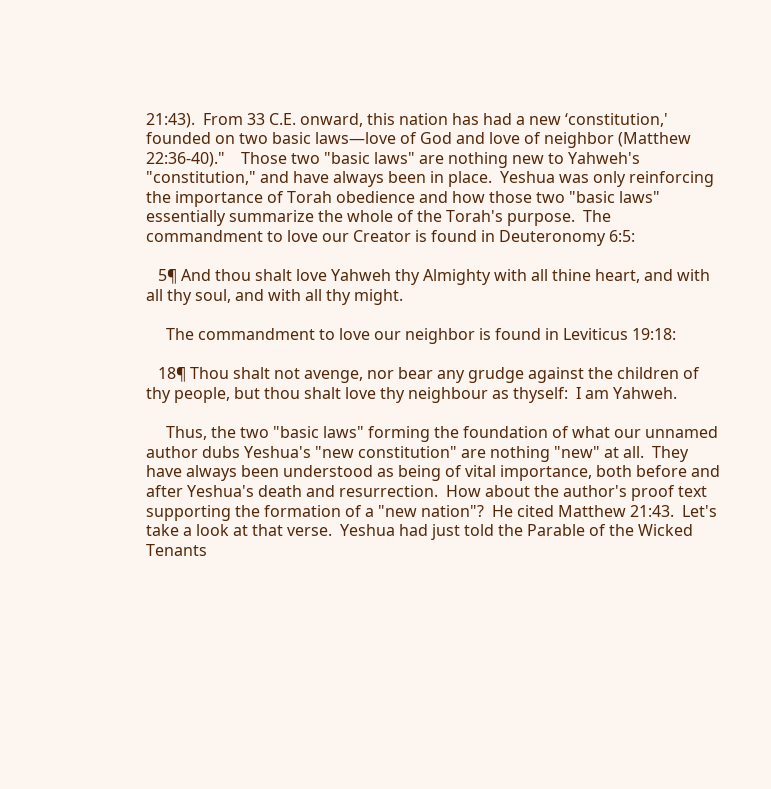21:43).  From 33 C.E. onward, this nation has had a new ‘constitution,' founded on two basic laws—love of God and love of neighbor (Matthew 22:36-40)."    Those two "basic laws" are nothing new to Yahweh's "constitution," and have always been in place.  Yeshua was only reinforcing the importance of Torah obedience and how those two "basic laws" essentially summarize the whole of the Torah's purpose.  The commandment to love our Creator is found in Deuteronomy 6:5:

   5¶ And thou shalt love Yahweh thy Almighty with all thine heart, and with all thy soul, and with all thy might.

     The commandment to love our neighbor is found in Leviticus 19:18:

   18¶ Thou shalt not avenge, nor bear any grudge against the children of thy people, but thou shalt love thy neighbour as thyself:  I am Yahweh.

     Thus, the two "basic laws" forming the foundation of what our unnamed author dubs Yeshua's "new constitution" are nothing "new" at all.  They have always been understood as being of vital importance, both before and after Yeshua's death and resurrection.  How about the author's proof text supporting the formation of a "new nation"?  He cited Matthew 21:43.  Let's take a look at that verse.  Yeshua had just told the Parable of the Wicked Tenants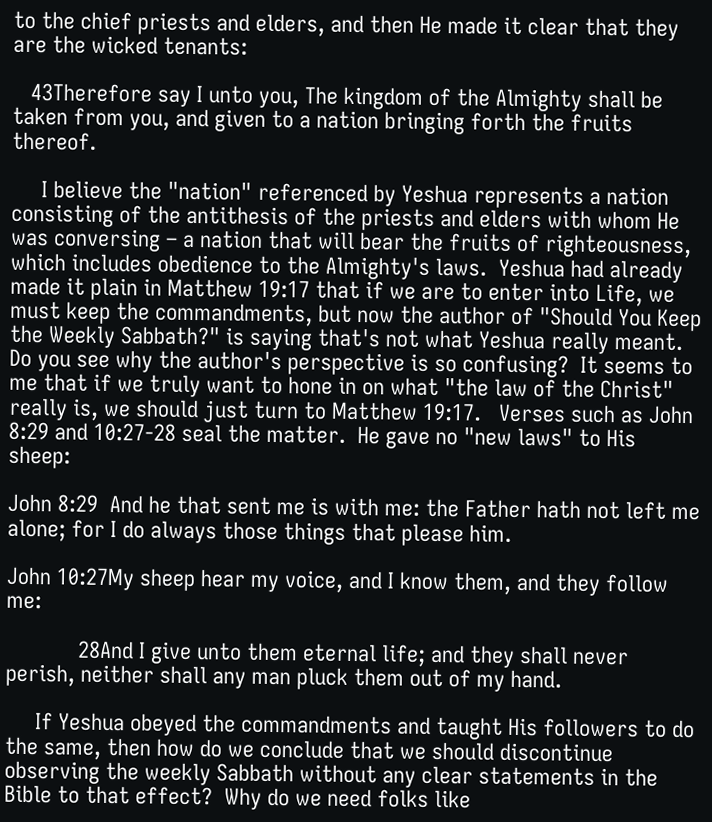to the chief priests and elders, and then He made it clear that they are the wicked tenants:

   43Therefore say I unto you, The kingdom of the Almighty shall be taken from you, and given to a nation bringing forth the fruits thereof.

     I believe the "nation" referenced by Yeshua represents a nation consisting of the antithesis of the priests and elders with whom He was conversing – a nation that will bear the fruits of righteousness, which includes obedience to the Almighty's laws.  Yeshua had already made it plain in Matthew 19:17 that if we are to enter into Life, we must keep the commandments, but now the author of "Should You Keep the Weekly Sabbath?" is saying that's not what Yeshua really meant.  Do you see why the author's perspective is so confusing?  It seems to me that if we truly want to hone in on what "the law of the Christ" really is, we should just turn to Matthew 19:17.   Verses such as John 8:29 and 10:27-28 seal the matter.  He gave no "new laws" to His sheep:

John 8:29  And he that sent me is with me: the Father hath not left me alone; for I do always those things that please him.

John 10:27My sheep hear my voice, and I know them, and they follow me:

            28And I give unto them eternal life; and they shall never perish, neither shall any man pluck them out of my hand.

     If Yeshua obeyed the commandments and taught His followers to do the same, then how do we conclude that we should discontinue observing the weekly Sabbath without any clear statements in the Bible to that effect?  Why do we need folks like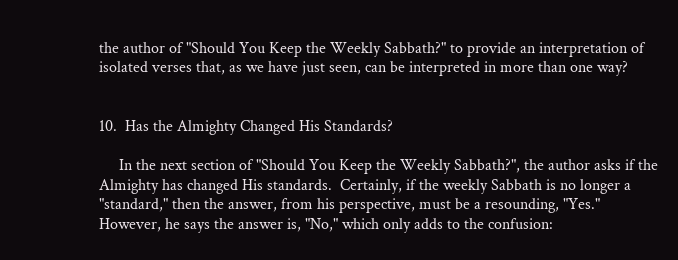the author of "Should You Keep the Weekly Sabbath?" to provide an interpretation of isolated verses that, as we have just seen, can be interpreted in more than one way?


10.  Has the Almighty Changed His Standards?

     In the next section of "Should You Keep the Weekly Sabbath?", the author asks if the Almighty has changed His standards.  Certainly, if the weekly Sabbath is no longer a "standard," then the answer, from his perspective, must be a resounding, "Yes."  However, he says the answer is, "No," which only adds to the confusion: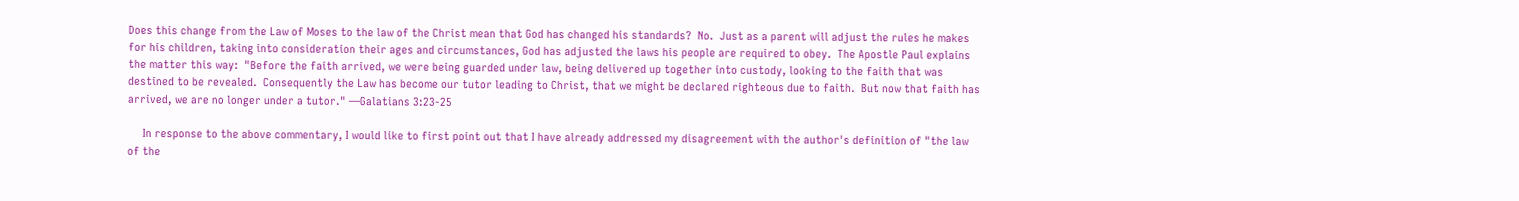Does this change from the Law of Moses to the law of the Christ mean that God has changed his standards?  No.  Just as a parent will adjust the rules he makes for his children, taking into consideration their ages and circumstances, God has adjusted the laws his people are required to obey.  The Apostle Paul explains the matter this way:  "Before the faith arrived, we were being guarded under law, being delivered up together into custody, looking to the faith that was destined to be revealed.  Consequently the Law has become our tutor leading to Christ, that we might be declared righteous due to faith.  But now that faith has arrived, we are no longer under a tutor." —Galatians 3:23-25

     In response to the above commentary, I would like to first point out that I have already addressed my disagreement with the author's definition of "the law of the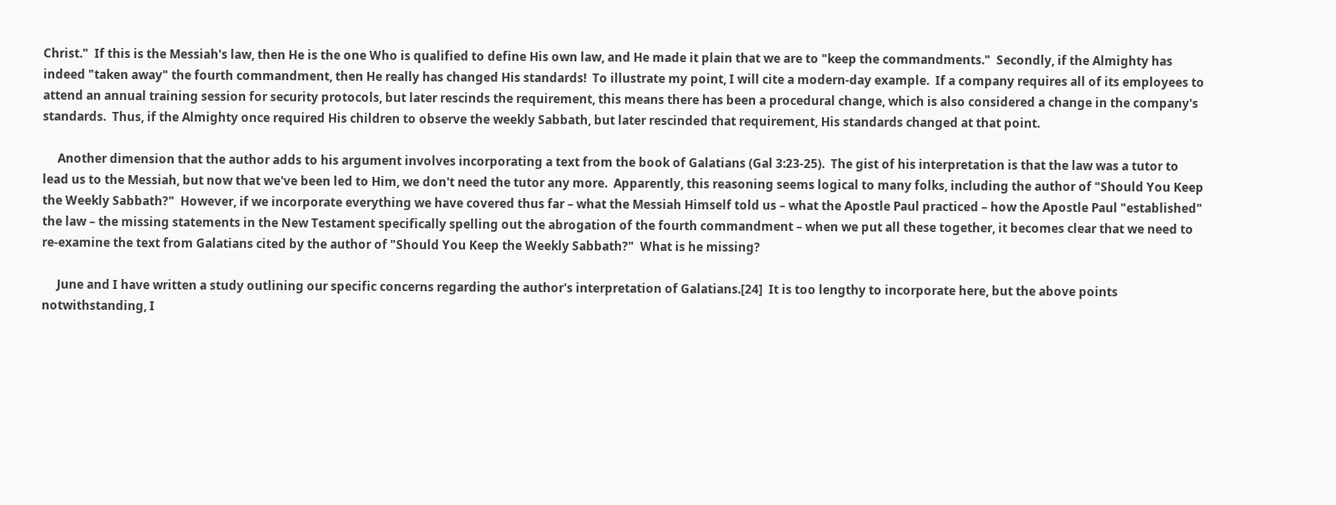Christ."  If this is the Messiah's law, then He is the one Who is qualified to define His own law, and He made it plain that we are to "keep the commandments."  Secondly, if the Almighty has indeed "taken away" the fourth commandment, then He really has changed His standards!  To illustrate my point, I will cite a modern-day example.  If a company requires all of its employees to attend an annual training session for security protocols, but later rescinds the requirement, this means there has been a procedural change, which is also considered a change in the company's standards.  Thus, if the Almighty once required His children to observe the weekly Sabbath, but later rescinded that requirement, His standards changed at that point.

     Another dimension that the author adds to his argument involves incorporating a text from the book of Galatians (Gal 3:23-25).  The gist of his interpretation is that the law was a tutor to lead us to the Messiah, but now that we've been led to Him, we don't need the tutor any more.  Apparently, this reasoning seems logical to many folks, including the author of "Should You Keep the Weekly Sabbath?"  However, if we incorporate everything we have covered thus far – what the Messiah Himself told us – what the Apostle Paul practiced – how the Apostle Paul "established" the law – the missing statements in the New Testament specifically spelling out the abrogation of the fourth commandment – when we put all these together, it becomes clear that we need to re-examine the text from Galatians cited by the author of "Should You Keep the Weekly Sabbath?"  What is he missing?

     June and I have written a study outlining our specific concerns regarding the author's interpretation of Galatians.[24]  It is too lengthy to incorporate here, but the above points notwithstanding, I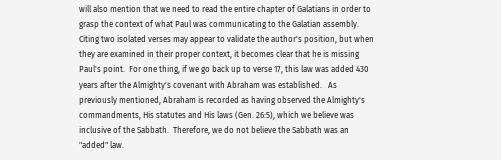will also mention that we need to read the entire chapter of Galatians in order to grasp the context of what Paul was communicating to the Galatian assembly.  Citing two isolated verses may appear to validate the author's position, but when they are examined in their proper context, it becomes clear that he is missing Paul's point.  For one thing, if we go back up to verse 17, this law was added 430 years after the Almighty's covenant with Abraham was established.   As previously mentioned, Abraham is recorded as having observed the Almighty's commandments, His statutes and His laws (Gen. 26:5), which we believe was inclusive of the Sabbath.  Therefore, we do not believe the Sabbath was an "added" law.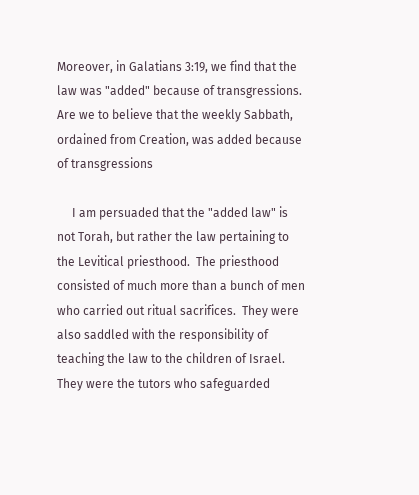Moreover, in Galatians 3:19, we find that the law was "added" because of transgressions.  Are we to believe that the weekly Sabbath, ordained from Creation, was added because of transgressions

     I am persuaded that the "added law" is not Torah, but rather the law pertaining to the Levitical priesthood.  The priesthood consisted of much more than a bunch of men who carried out ritual sacrifices.  They were also saddled with the responsibility of teaching the law to the children of Israel.  They were the tutors who safeguarded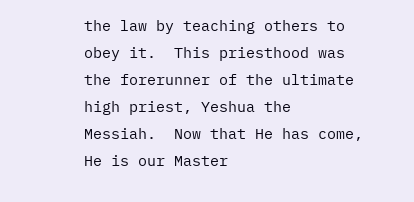the law by teaching others to obey it.  This priesthood was the forerunner of the ultimate high priest, Yeshua the Messiah.  Now that He has come, He is our Master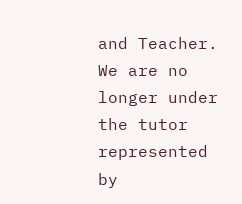and Teacher.  We are no longer under the tutor represented by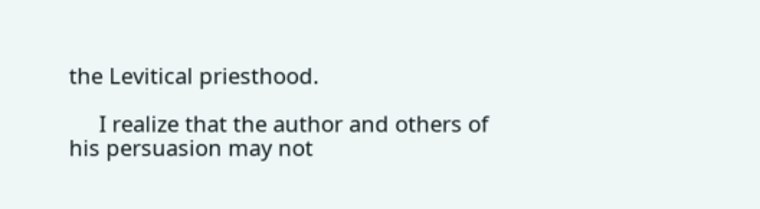the Levitical priesthood.

     I realize that the author and others of his persuasion may not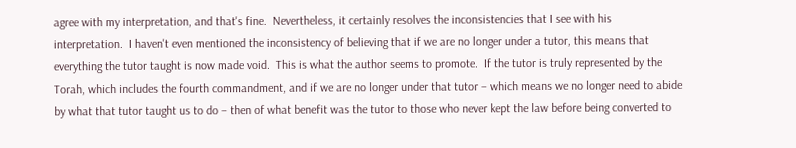agree with my interpretation, and that's fine.  Nevertheless, it certainly resolves the inconsistencies that I see with his interpretation.  I haven't even mentioned the inconsistency of believing that if we are no longer under a tutor, this means that everything the tutor taught is now made void.  This is what the author seems to promote.  If the tutor is truly represented by the Torah, which includes the fourth commandment, and if we are no longer under that tutor – which means we no longer need to abide by what that tutor taught us to do – then of what benefit was the tutor to those who never kept the law before being converted to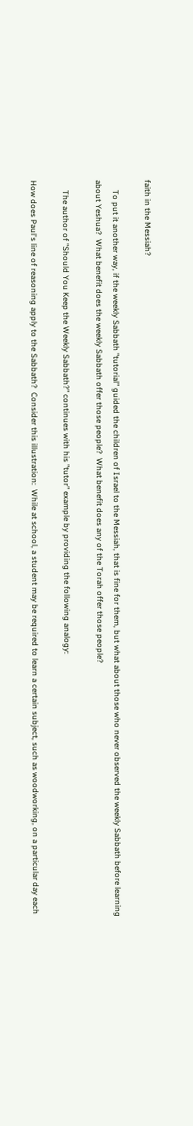faith in the Messiah?

     To put it another way, if the weekly Sabbath "tutorial" guided the children of Israel to the Messiah, that is fine for them, but what about those who never observed the weekly Sabbath before learning about Yeshua?  What benefit does the weekly Sabbath offer those people?  What benefit does any of the Torah offer those people?

     The author of "Should You Keep the Weekly Sabbath?" continues with his "tutor" example by providing the following analogy:

How does Paul's line of reasoning apply to the Sabbath?  Consider this illustration:  While at school, a student may be required to learn a certain subject, such as woodworking, on a particular day each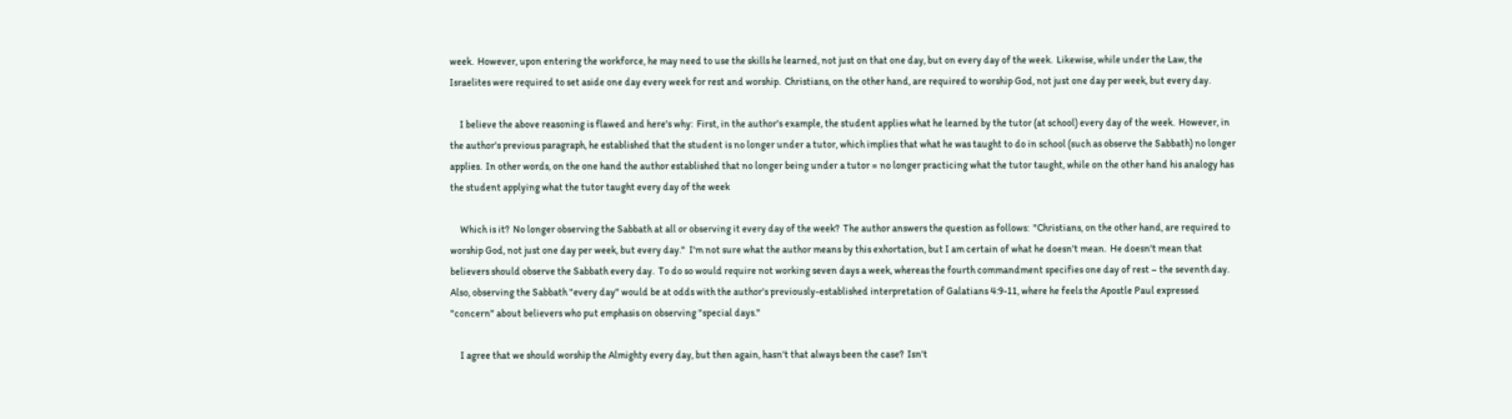week.  However, upon entering the workforce, he may need to use the skills he learned, not just on that one day, but on every day of the week.  Likewise, while under the Law, the Israelites were required to set aside one day every week for rest and worship.  Christians, on the other hand, are required to worship God, not just one day per week, but every day.

     I believe the above reasoning is flawed and here's why:  First, in the author's example, the student applies what he learned by the tutor (at school) every day of the week.  However, in the author's previous paragraph, he established that the student is no longer under a tutor, which implies that what he was taught to do in school (such as observe the Sabbath) no longer applies.  In other words, on the one hand the author established that no longer being under a tutor = no longer practicing what the tutor taught, while on the other hand his analogy has the student applying what the tutor taught every day of the week

     Which is it?  No longer observing the Sabbath at all or observing it every day of the week?  The author answers the question as follows:  "Christians, on the other hand, are required to worship God, not just one day per week, but every day."  I'm not sure what the author means by this exhortation, but I am certain of what he doesn't mean.  He doesn't mean that believers should observe the Sabbath every day.  To do so would require not working seven days a week, whereas the fourth commandment specifies one day of rest – the seventh day.  Also, observing the Sabbath "every day" would be at odds with the author's previously-established interpretation of Galatians 4:9-11, where he feels the Apostle Paul expressed "concern" about believers who put emphasis on observing "special days."

     I agree that we should worship the Almighty every day, but then again, hasn't that always been the case?  Isn't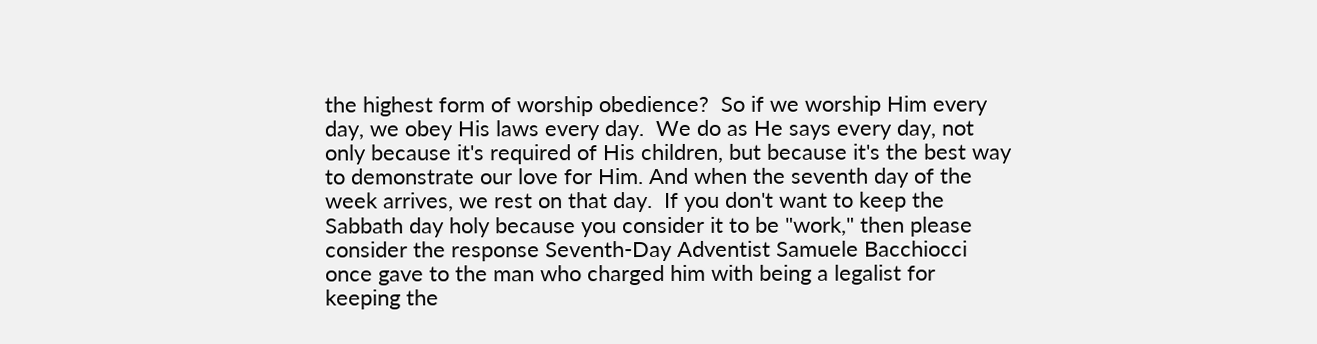the highest form of worship obedience?  So if we worship Him every day, we obey His laws every day.  We do as He says every day, not only because it's required of His children, but because it's the best way to demonstrate our love for Him. And when the seventh day of the week arrives, we rest on that day.  If you don't want to keep the Sabbath day holy because you consider it to be "work," then please consider the response Seventh-Day Adventist Samuele Bacchiocci once gave to the man who charged him with being a legalist for keeping the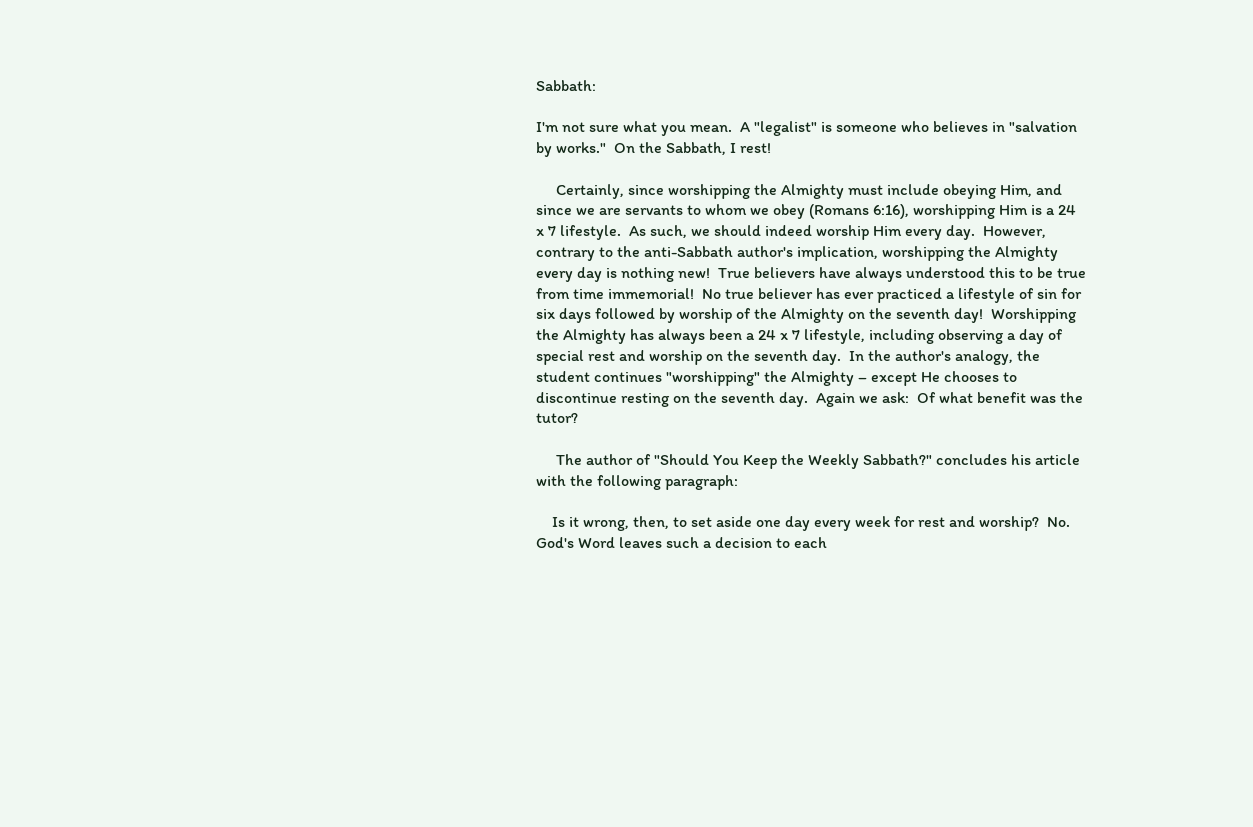Sabbath:

I'm not sure what you mean.  A "legalist" is someone who believes in "salvation by works."  On the Sabbath, I rest!

     Certainly, since worshipping the Almighty must include obeying Him, and since we are servants to whom we obey (Romans 6:16), worshipping Him is a 24 x 7 lifestyle.  As such, we should indeed worship Him every day.  However, contrary to the anti-Sabbath author's implication, worshipping the Almighty every day is nothing new!  True believers have always understood this to be true from time immemorial!  No true believer has ever practiced a lifestyle of sin for six days followed by worship of the Almighty on the seventh day!  Worshipping the Almighty has always been a 24 x 7 lifestyle, including observing a day of special rest and worship on the seventh day.  In the author's analogy, the student continues "worshipping" the Almighty – except He chooses to discontinue resting on the seventh day.  Again we ask:  Of what benefit was the tutor?

     The author of "Should You Keep the Weekly Sabbath?" concludes his article with the following paragraph:

    Is it wrong, then, to set aside one day every week for rest and worship?  No.  God's Word leaves such a decision to each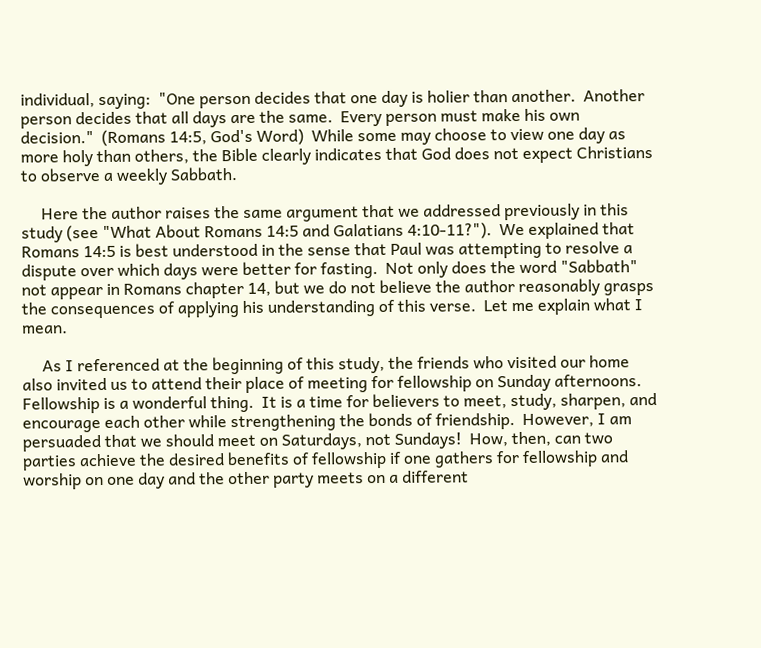individual, saying:  "One person decides that one day is holier than another.  Another person decides that all days are the same.  Every person must make his own decision."  (Romans 14:5, God's Word)  While some may choose to view one day as more holy than others, the Bible clearly indicates that God does not expect Christians to observe a weekly Sabbath.

     Here the author raises the same argument that we addressed previously in this study (see "What About Romans 14:5 and Galatians 4:10-11?").  We explained that Romans 14:5 is best understood in the sense that Paul was attempting to resolve a dispute over which days were better for fasting.  Not only does the word "Sabbath" not appear in Romans chapter 14, but we do not believe the author reasonably grasps the consequences of applying his understanding of this verse.  Let me explain what I mean.

     As I referenced at the beginning of this study, the friends who visited our home also invited us to attend their place of meeting for fellowship on Sunday afternoons.  Fellowship is a wonderful thing.  It is a time for believers to meet, study, sharpen, and encourage each other while strengthening the bonds of friendship.  However, I am persuaded that we should meet on Saturdays, not Sundays!  How, then, can two parties achieve the desired benefits of fellowship if one gathers for fellowship and worship on one day and the other party meets on a different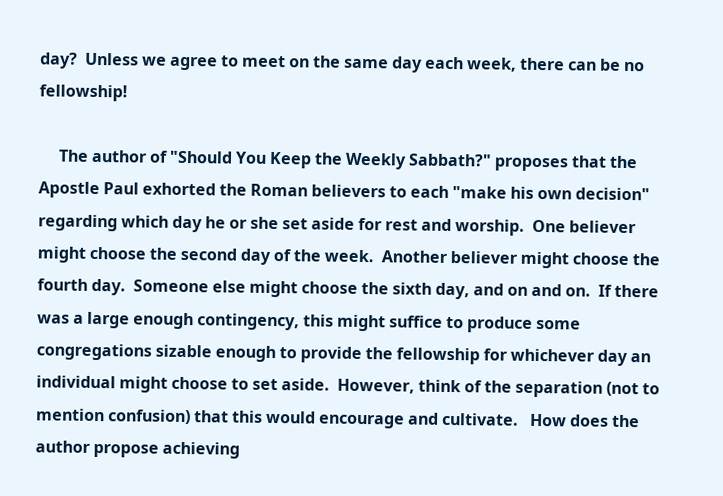day?  Unless we agree to meet on the same day each week, there can be no fellowship!

     The author of "Should You Keep the Weekly Sabbath?" proposes that the Apostle Paul exhorted the Roman believers to each "make his own decision" regarding which day he or she set aside for rest and worship.  One believer might choose the second day of the week.  Another believer might choose the fourth day.  Someone else might choose the sixth day, and on and on.  If there was a large enough contingency, this might suffice to produce some congregations sizable enough to provide the fellowship for whichever day an individual might choose to set aside.  However, think of the separation (not to mention confusion) that this would encourage and cultivate.   How does the author propose achieving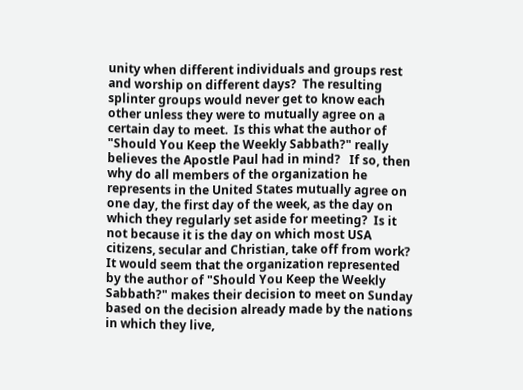unity when different individuals and groups rest and worship on different days?  The resulting splinter groups would never get to know each other unless they were to mutually agree on a certain day to meet.  Is this what the author of "Should You Keep the Weekly Sabbath?" really believes the Apostle Paul had in mind?   If so, then why do all members of the organization he represents in the United States mutually agree on one day, the first day of the week, as the day on which they regularly set aside for meeting?  Is it not because it is the day on which most USA citizens, secular and Christian, take off from work?  It would seem that the organization represented by the author of "Should You Keep the Weekly Sabbath?" makes their decision to meet on Sunday based on the decision already made by the nations in which they live,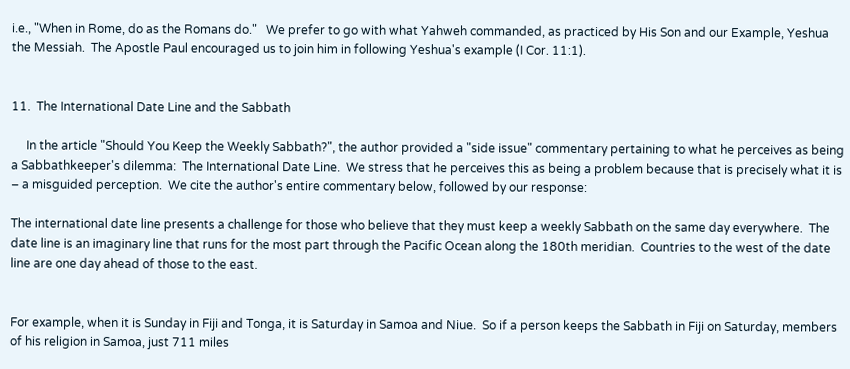i.e., "When in Rome, do as the Romans do."   We prefer to go with what Yahweh commanded, as practiced by His Son and our Example, Yeshua the Messiah.  The Apostle Paul encouraged us to join him in following Yeshua's example (I Cor. 11:1).


11.  The International Date Line and the Sabbath

     In the article "Should You Keep the Weekly Sabbath?", the author provided a "side issue" commentary pertaining to what he perceives as being a Sabbathkeeper's dilemma:  The International Date Line.  We stress that he perceives this as being a problem because that is precisely what it is – a misguided perception.  We cite the author's entire commentary below, followed by our response:

The international date line presents a challenge for those who believe that they must keep a weekly Sabbath on the same day everywhere.  The date line is an imaginary line that runs for the most part through the Pacific Ocean along the 180th meridian.  Countries to the west of the date line are one day ahead of those to the east.


For example, when it is Sunday in Fiji and Tonga, it is Saturday in Samoa and Niue.  So if a person keeps the Sabbath in Fiji on Saturday, members of his religion in Samoa, just 711 miles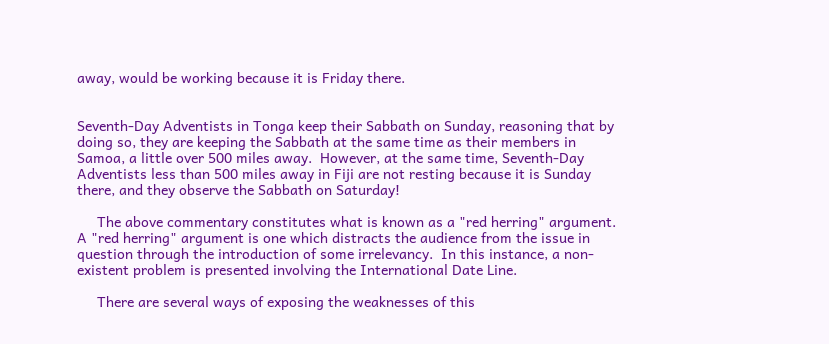away, would be working because it is Friday there.


Seventh-Day Adventists in Tonga keep their Sabbath on Sunday, reasoning that by doing so, they are keeping the Sabbath at the same time as their members in Samoa, a little over 500 miles away.  However, at the same time, Seventh-Day Adventists less than 500 miles away in Fiji are not resting because it is Sunday there, and they observe the Sabbath on Saturday!

     The above commentary constitutes what is known as a "red herring" argument.  A "red herring" argument is one which distracts the audience from the issue in question through the introduction of some irrelevancy.  In this instance, a non-existent problem is presented involving the International Date Line.

     There are several ways of exposing the weaknesses of this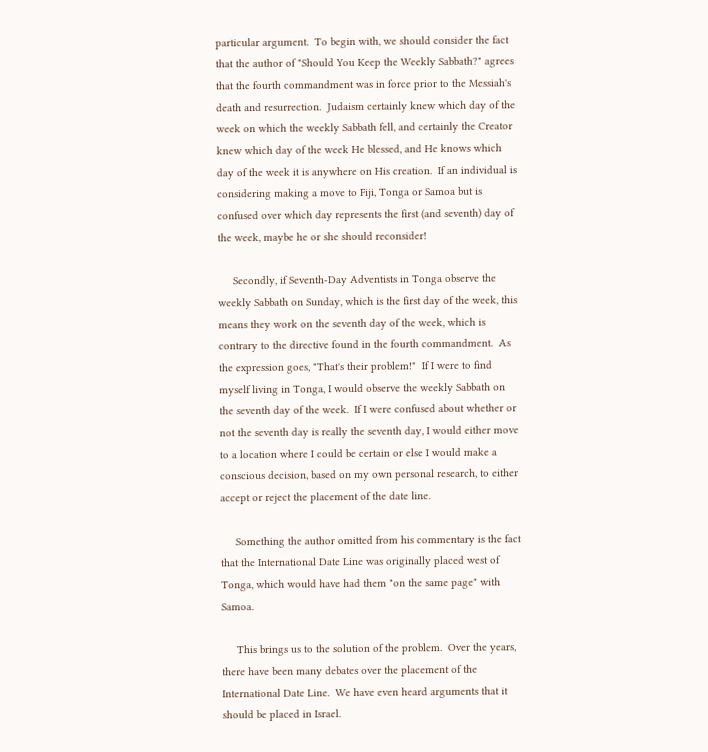particular argument.  To begin with, we should consider the fact that the author of "Should You Keep the Weekly Sabbath?" agrees that the fourth commandment was in force prior to the Messiah's death and resurrection.  Judaism certainly knew which day of the week on which the weekly Sabbath fell, and certainly the Creator knew which day of the week He blessed, and He knows which day of the week it is anywhere on His creation.  If an individual is considering making a move to Fiji, Tonga or Samoa but is confused over which day represents the first (and seventh) day of the week, maybe he or she should reconsider!

     Secondly, if Seventh-Day Adventists in Tonga observe the weekly Sabbath on Sunday, which is the first day of the week, this means they work on the seventh day of the week, which is contrary to the directive found in the fourth commandment.  As the expression goes, "That's their problem!"  If I were to find myself living in Tonga, I would observe the weekly Sabbath on the seventh day of the week.  If I were confused about whether or not the seventh day is really the seventh day, I would either move to a location where I could be certain or else I would make a conscious decision, based on my own personal research, to either accept or reject the placement of the date line.

     Something the author omitted from his commentary is the fact that the International Date Line was originally placed west of Tonga, which would have had them "on the same page" with Samoa.

     This brings us to the solution of the problem.  Over the years, there have been many debates over the placement of the International Date Line.  We have even heard arguments that it should be placed in Israel.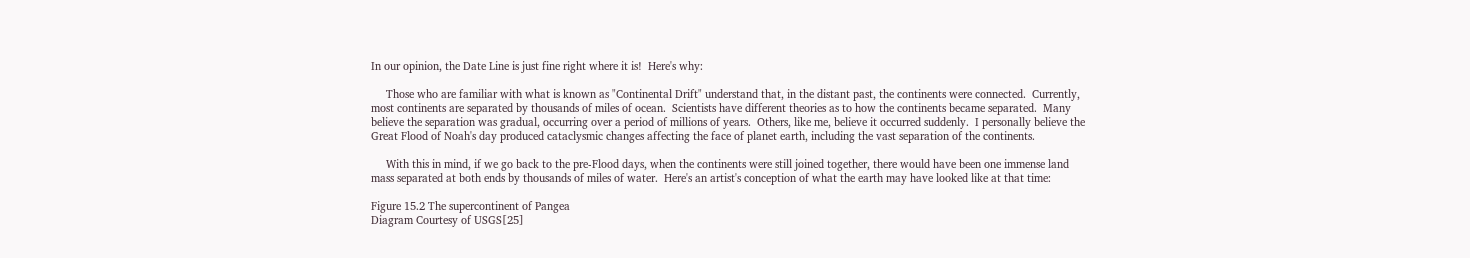In our opinion, the Date Line is just fine right where it is!  Here's why:

     Those who are familiar with what is known as "Continental Drift" understand that, in the distant past, the continents were connected.  Currently, most continents are separated by thousands of miles of ocean.  Scientists have different theories as to how the continents became separated.  Many believe the separation was gradual, occurring over a period of millions of years.  Others, like me, believe it occurred suddenly.  I personally believe the Great Flood of Noah's day produced cataclysmic changes affecting the face of planet earth, including the vast separation of the continents.

     With this in mind, if we go back to the pre-Flood days, when the continents were still joined together, there would have been one immense land mass separated at both ends by thousands of miles of water.  Here's an artist's conception of what the earth may have looked like at that time:

Figure 15.2 The supercontinent of Pangea
Diagram Courtesy of USGS[25]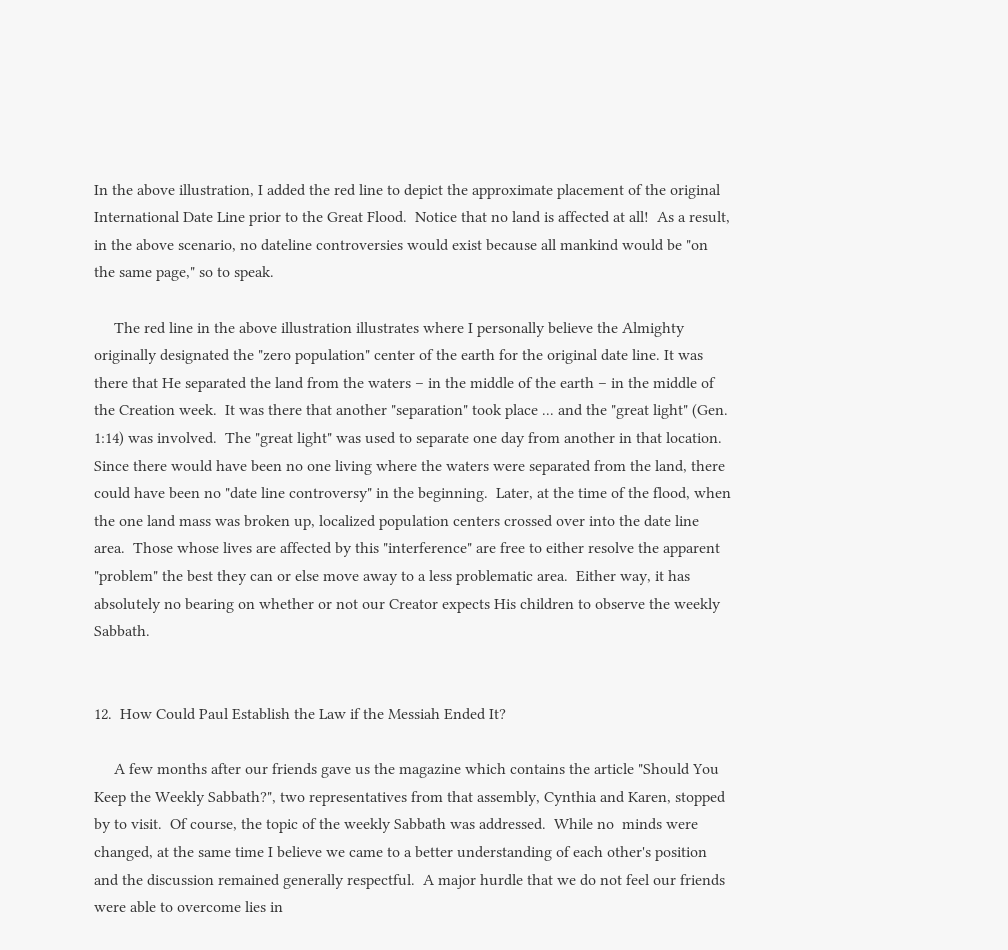In the above illustration, I added the red line to depict the approximate placement of the original International Date Line prior to the Great Flood.  Notice that no land is affected at all!  As a result, in the above scenario, no dateline controversies would exist because all mankind would be "on the same page," so to speak.

     The red line in the above illustration illustrates where I personally believe the Almighty originally designated the "zero population" center of the earth for the original date line. It was there that He separated the land from the waters – in the middle of the earth – in the middle of the Creation week.  It was there that another "separation" took place ... and the "great light" (Gen. 1:14) was involved.  The "great light" was used to separate one day from another in that location.  Since there would have been no one living where the waters were separated from the land, there could have been no "date line controversy" in the beginning.  Later, at the time of the flood, when the one land mass was broken up, localized population centers crossed over into the date line area.  Those whose lives are affected by this "interference" are free to either resolve the apparent "problem" the best they can or else move away to a less problematic area.  Either way, it has absolutely no bearing on whether or not our Creator expects His children to observe the weekly Sabbath.


12.  How Could Paul Establish the Law if the Messiah Ended It?

     A few months after our friends gave us the magazine which contains the article "Should You Keep the Weekly Sabbath?", two representatives from that assembly, Cynthia and Karen, stopped by to visit.  Of course, the topic of the weekly Sabbath was addressed.  While no  minds were changed, at the same time I believe we came to a better understanding of each other's position and the discussion remained generally respectful.  A major hurdle that we do not feel our friends were able to overcome lies in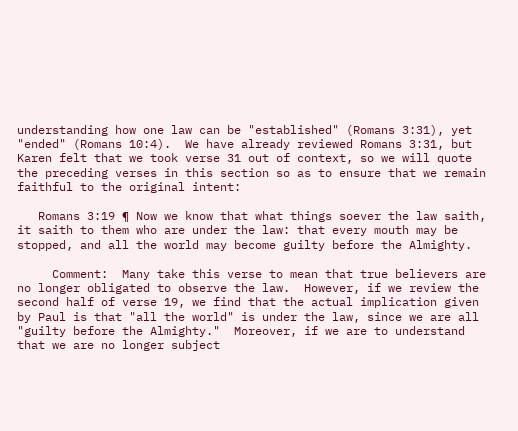understanding how one law can be "established" (Romans 3:31), yet "ended" (Romans 10:4).  We have already reviewed Romans 3:31, but Karen felt that we took verse 31 out of context, so we will quote the preceding verses in this section so as to ensure that we remain faithful to the original intent:

   Romans 3:19 ¶ Now we know that what things soever the law saith, it saith to them who are under the law: that every mouth may be stopped, and all the world may become guilty before the Almighty.

     Comment:  Many take this verse to mean that true believers are no longer obligated to observe the law.  However, if we review the second half of verse 19, we find that the actual implication given by Paul is that "all the world" is under the law, since we are all "guilty before the Almighty."  Moreover, if we are to understand that we are no longer subject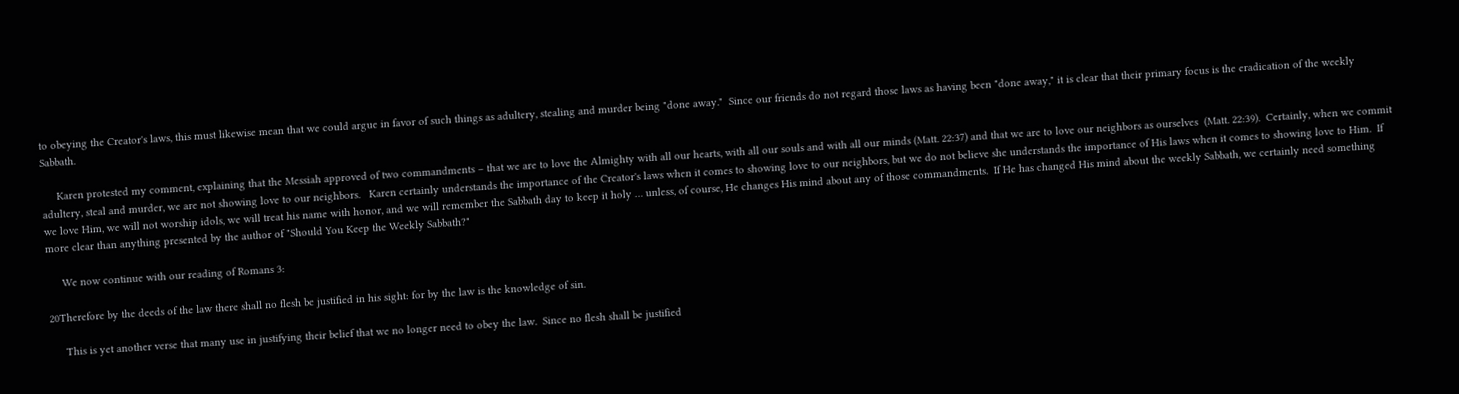to obeying the Creator's laws, this must likewise mean that we could argue in favor of such things as adultery, stealing and murder being "done away."  Since our friends do not regard those laws as having been "done away," it is clear that their primary focus is the eradication of the weekly Sabbath.

     Karen protested my comment, explaining that the Messiah approved of two commandments – that we are to love the Almighty with all our hearts, with all our souls and with all our minds (Matt. 22:37) and that we are to love our neighbors as ourselves  (Matt. 22:39).  Certainly, when we commit adultery, steal and murder, we are not showing love to our neighbors.   Karen certainly understands the importance of the Creator's laws when it comes to showing love to our neighbors, but we do not believe she understands the importance of His laws when it comes to showing love to Him.  If we love Him, we will not worship idols, we will treat his name with honor, and we will remember the Sabbath day to keep it holy … unless, of course, He changes His mind about any of those commandments.  If He has changed His mind about the weekly Sabbath, we certainly need something more clear than anything presented by the author of "Should You Keep the Weekly Sabbath?"

     We now continue with our reading of Romans 3:

20Therefore by the deeds of the law there shall no flesh be justified in his sight: for by the law is the knowledge of sin.

     This is yet another verse that many use in justifying their belief that we no longer need to obey the law.  Since no flesh shall be justified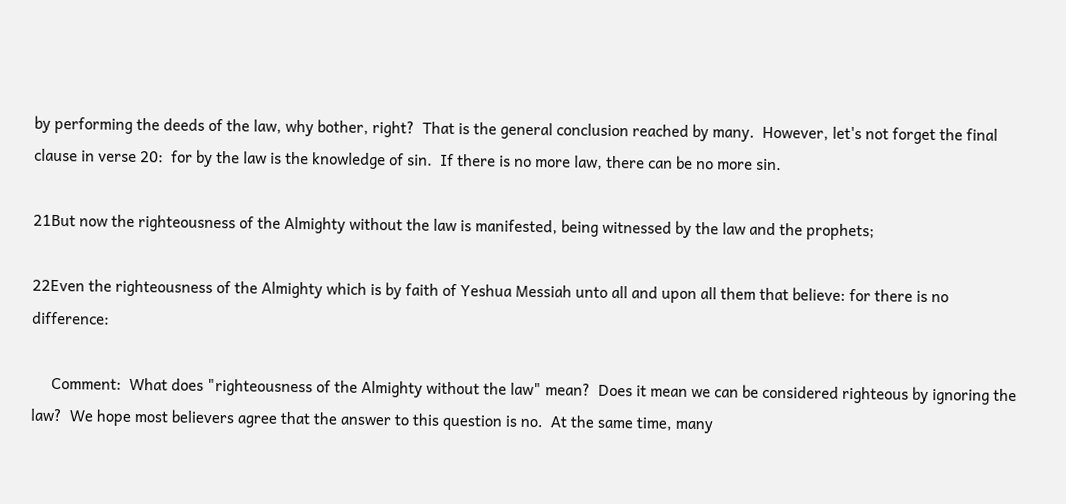by performing the deeds of the law, why bother, right?  That is the general conclusion reached by many.  However, let's not forget the final clause in verse 20:  for by the law is the knowledge of sin.  If there is no more law, there can be no more sin.

21But now the righteousness of the Almighty without the law is manifested, being witnessed by the law and the prophets;

22Even the righteousness of the Almighty which is by faith of Yeshua Messiah unto all and upon all them that believe: for there is no difference:

     Comment:  What does "righteousness of the Almighty without the law" mean?  Does it mean we can be considered righteous by ignoring the law?  We hope most believers agree that the answer to this question is no.  At the same time, many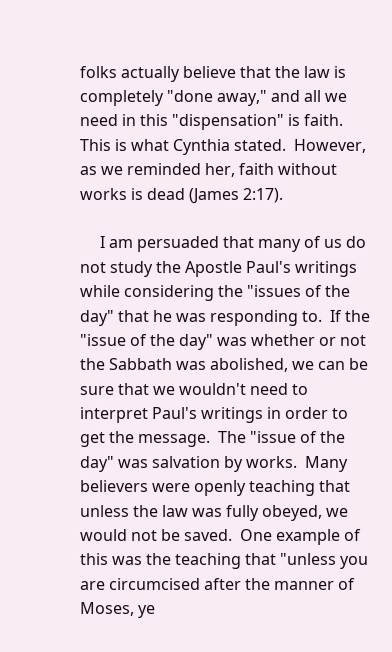folks actually believe that the law is completely "done away," and all we need in this "dispensation" is faith.  This is what Cynthia stated.  However, as we reminded her, faith without works is dead (James 2:17).

     I am persuaded that many of us do not study the Apostle Paul's writings while considering the "issues of the day" that he was responding to.  If the "issue of the day" was whether or not the Sabbath was abolished, we can be sure that we wouldn't need to interpret Paul's writings in order to get the message.  The "issue of the day" was salvation by works.  Many believers were openly teaching that unless the law was fully obeyed, we would not be saved.  One example of this was the teaching that "unless you are circumcised after the manner of Moses, ye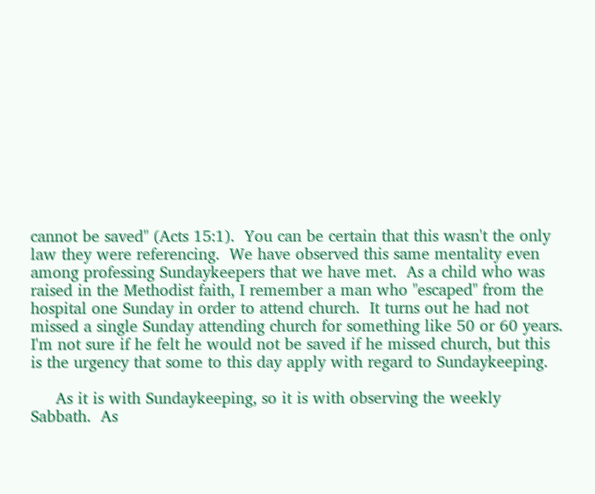cannot be saved" (Acts 15:1).  You can be certain that this wasn't the only law they were referencing.  We have observed this same mentality even among professing Sundaykeepers that we have met.  As a child who was raised in the Methodist faith, I remember a man who "escaped" from the hospital one Sunday in order to attend church.  It turns out he had not missed a single Sunday attending church for something like 50 or 60 years.  I'm not sure if he felt he would not be saved if he missed church, but this is the urgency that some to this day apply with regard to Sundaykeeping.

     As it is with Sundaykeeping, so it is with observing the weekly Sabbath.  As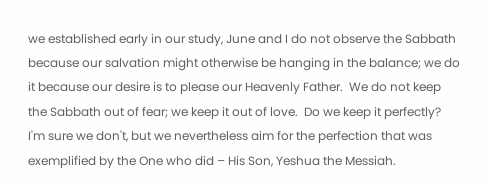we established early in our study, June and I do not observe the Sabbath because our salvation might otherwise be hanging in the balance; we do it because our desire is to please our Heavenly Father.  We do not keep the Sabbath out of fear; we keep it out of love.  Do we keep it perfectly?  I'm sure we don't, but we nevertheless aim for the perfection that was exemplified by the One who did – His Son, Yeshua the Messiah.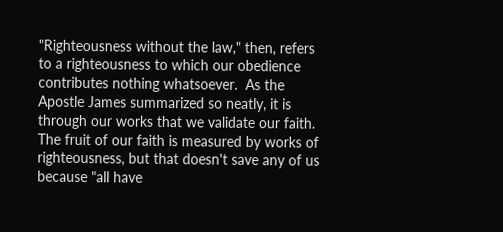"Righteousness without the law," then, refers to a righteousness to which our obedience contributes nothing whatsoever.  As the Apostle James summarized so neatly, it is through our works that we validate our faith.  The fruit of our faith is measured by works of righteousness, but that doesn't save any of us because "all have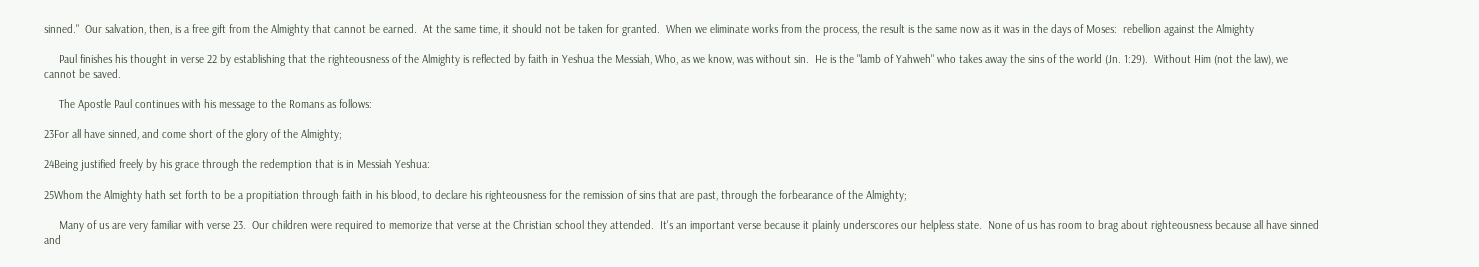sinned."  Our salvation, then, is a free gift from the Almighty that cannot be earned.  At the same time, it should not be taken for granted.  When we eliminate works from the process, the result is the same now as it was in the days of Moses:  rebellion against the Almighty

     Paul finishes his thought in verse 22 by establishing that the righteousness of the Almighty is reflected by faith in Yeshua the Messiah, Who, as we know, was without sin.  He is the "lamb of Yahweh" who takes away the sins of the world (Jn. 1:29).  Without Him (not the law), we cannot be saved.

     The Apostle Paul continues with his message to the Romans as follows:

23For all have sinned, and come short of the glory of the Almighty;

24Being justified freely by his grace through the redemption that is in Messiah Yeshua:

25Whom the Almighty hath set forth to be a propitiation through faith in his blood, to declare his righteousness for the remission of sins that are past, through the forbearance of the Almighty;

     Many of us are very familiar with verse 23.  Our children were required to memorize that verse at the Christian school they attended.  It's an important verse because it plainly underscores our helpless state.  None of us has room to brag about righteousness because all have sinned and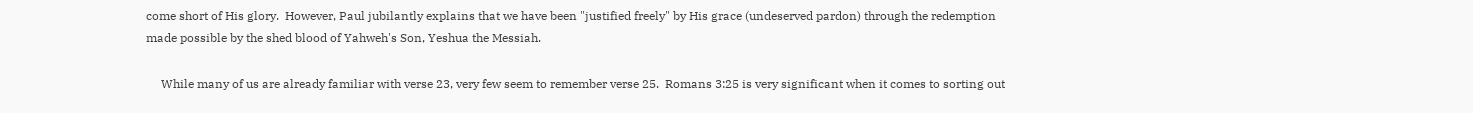come short of His glory.  However, Paul jubilantly explains that we have been "justified freely" by His grace (undeserved pardon) through the redemption made possible by the shed blood of Yahweh's Son, Yeshua the Messiah.

     While many of us are already familiar with verse 23, very few seem to remember verse 25.  Romans 3:25 is very significant when it comes to sorting out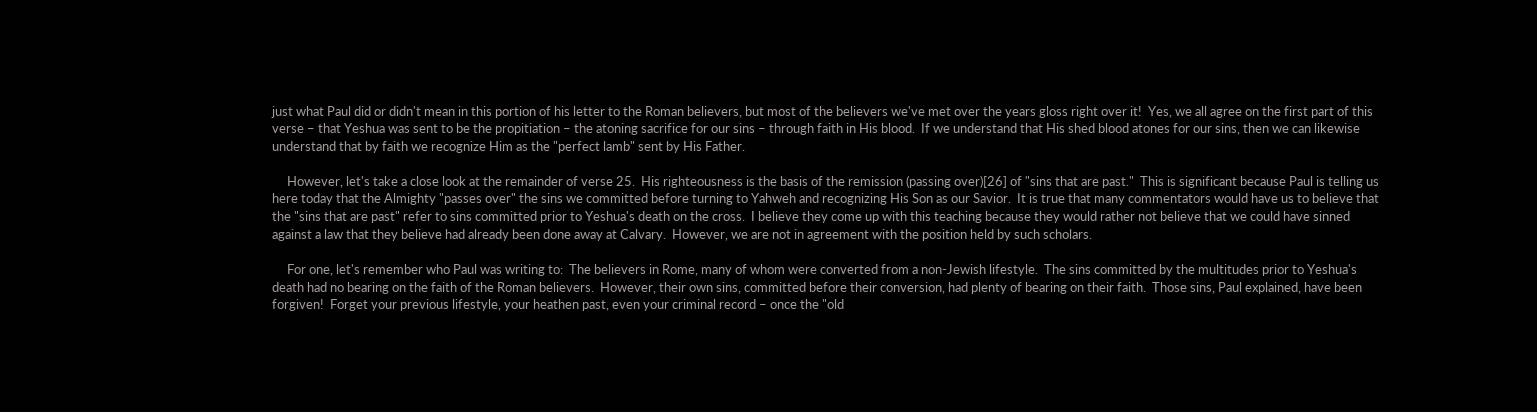just what Paul did or didn't mean in this portion of his letter to the Roman believers, but most of the believers we've met over the years gloss right over it!  Yes, we all agree on the first part of this verse – that Yeshua was sent to be the propitiation – the atoning sacrifice for our sins – through faith in His blood.  If we understand that His shed blood atones for our sins, then we can likewise understand that by faith we recognize Him as the "perfect lamb" sent by His Father.

     However, let's take a close look at the remainder of verse 25.  His righteousness is the basis of the remission (passing over)[26] of "sins that are past."  This is significant because Paul is telling us here today that the Almighty "passes over" the sins we committed before turning to Yahweh and recognizing His Son as our Savior.  It is true that many commentators would have us to believe that the "sins that are past" refer to sins committed prior to Yeshua's death on the cross.  I believe they come up with this teaching because they would rather not believe that we could have sinned against a law that they believe had already been done away at Calvary.  However, we are not in agreement with the position held by such scholars.

     For one, let's remember who Paul was writing to:  The believers in Rome, many of whom were converted from a non-Jewish lifestyle.  The sins committed by the multitudes prior to Yeshua's death had no bearing on the faith of the Roman believers.  However, their own sins, committed before their conversion, had plenty of bearing on their faith.  Those sins, Paul explained, have been forgiven!  Forget your previous lifestyle, your heathen past, even your criminal record – once the "old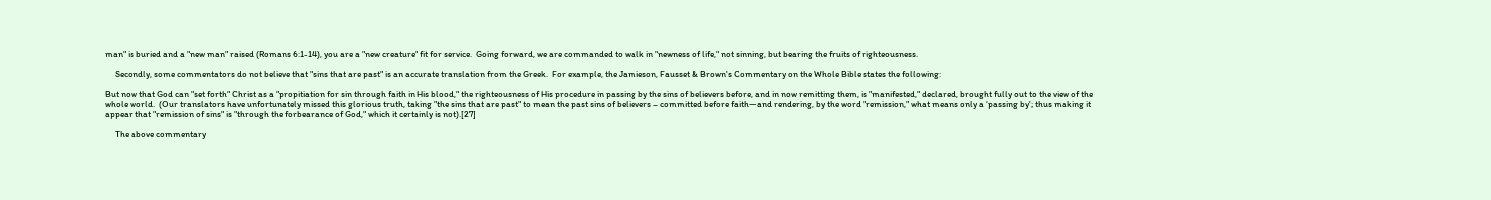man" is buried and a "new man" raised (Romans 6:1-14), you are a "new creature" fit for service.  Going forward, we are commanded to walk in "newness of life," not sinning, but bearing the fruits of righteousness.

     Secondly, some commentators do not believe that "sins that are past" is an accurate translation from the Greek.  For example, the Jamieson, Fausset & Brown's Commentary on the Whole Bible states the following:

But now that God can "set forth" Christ as a "propitiation for sin through faith in His blood," the righteousness of His procedure in passing by the sins of believers before, and in now remitting them, is "manifested," declared, brought fully out to the view of the whole world.  (Our translators have unfortunately missed this glorious truth, taking "the sins that are past" to mean the past sins of believers – committed before faith—and rendering, by the word "remission," what means only a ‘passing by'; thus making it appear that "remission of sins" is "through the forbearance of God," which it certainly is not).[27]

     The above commentary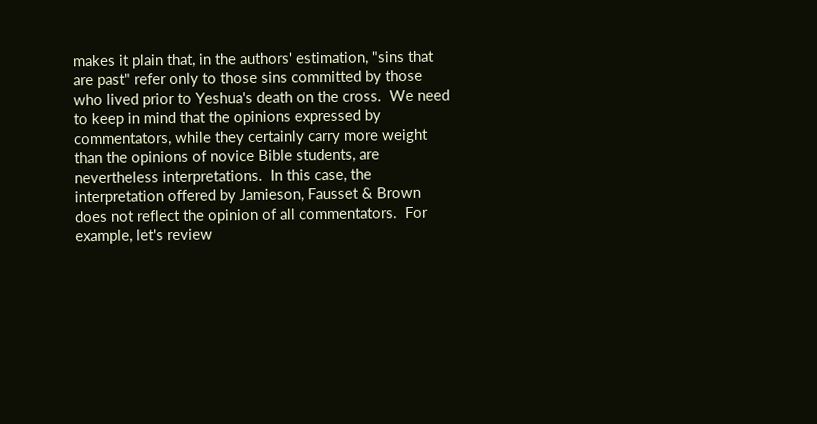makes it plain that, in the authors' estimation, "sins that are past" refer only to those sins committed by those who lived prior to Yeshua's death on the cross.  We need to keep in mind that the opinions expressed by commentators, while they certainly carry more weight than the opinions of novice Bible students, are nevertheless interpretations.  In this case, the interpretation offered by Jamieson, Fausset & Brown does not reflect the opinion of all commentators.  For example, let's review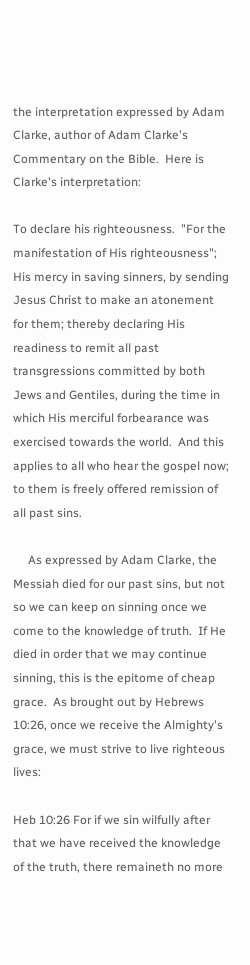the interpretation expressed by Adam Clarke, author of Adam Clarke's Commentary on the Bible.  Here is Clarke's interpretation:

To declare his righteousness.  "For the manifestation of His righteousness"; His mercy in saving sinners, by sending Jesus Christ to make an atonement for them; thereby declaring His readiness to remit all past transgressions committed by both Jews and Gentiles, during the time in which His merciful forbearance was exercised towards the world.  And this applies to all who hear the gospel now; to them is freely offered remission of all past sins.

     As expressed by Adam Clarke, the Messiah died for our past sins, but not so we can keep on sinning once we come to the knowledge of truth.  If He died in order that we may continue sinning, this is the epitome of cheap grace.  As brought out by Hebrews 10:26, once we receive the Almighty's grace, we must strive to live righteous lives:

Heb 10:26 For if we sin wilfully after that we have received the knowledge of the truth, there remaineth no more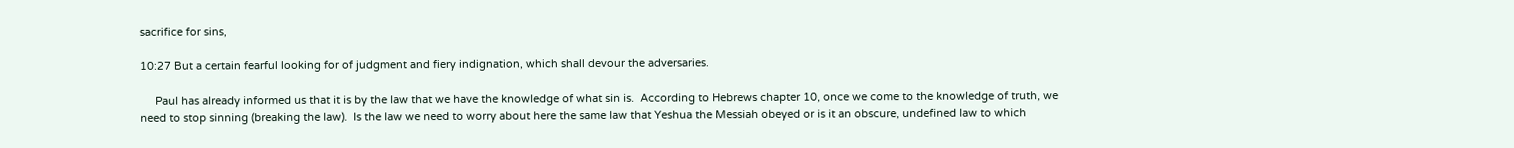sacrifice for sins,

10:27 But a certain fearful looking for of judgment and fiery indignation, which shall devour the adversaries.

     Paul has already informed us that it is by the law that we have the knowledge of what sin is.  According to Hebrews chapter 10, once we come to the knowledge of truth, we need to stop sinning (breaking the law).  Is the law we need to worry about here the same law that Yeshua the Messiah obeyed or is it an obscure, undefined law to which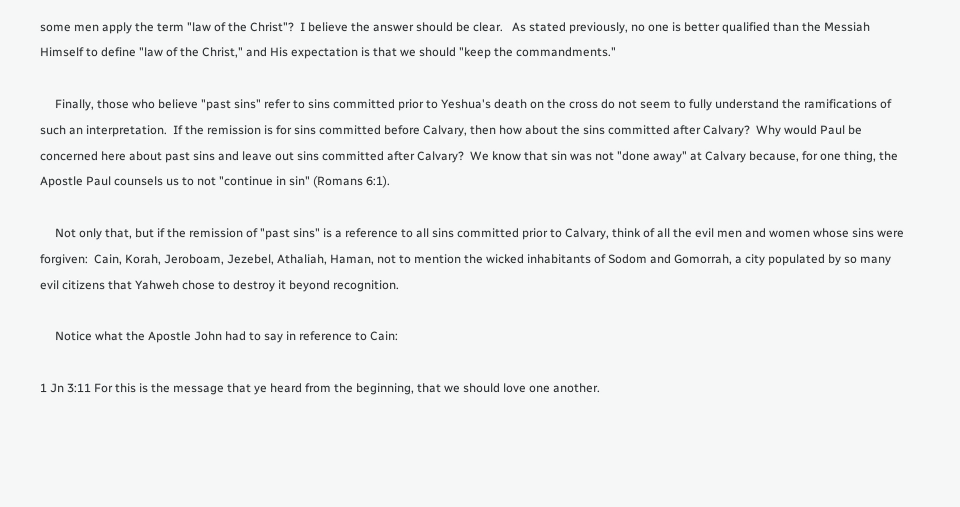some men apply the term "law of the Christ"?  I believe the answer should be clear.   As stated previously, no one is better qualified than the Messiah Himself to define "law of the Christ," and His expectation is that we should "keep the commandments."

     Finally, those who believe "past sins" refer to sins committed prior to Yeshua's death on the cross do not seem to fully understand the ramifications of such an interpretation.  If the remission is for sins committed before Calvary, then how about the sins committed after Calvary?  Why would Paul be concerned here about past sins and leave out sins committed after Calvary?  We know that sin was not "done away" at Calvary because, for one thing, the Apostle Paul counsels us to not "continue in sin" (Romans 6:1).

     Not only that, but if the remission of "past sins" is a reference to all sins committed prior to Calvary, think of all the evil men and women whose sins were forgiven:  Cain, Korah, Jeroboam, Jezebel, Athaliah, Haman, not to mention the wicked inhabitants of Sodom and Gomorrah, a city populated by so many evil citizens that Yahweh chose to destroy it beyond recognition.

     Notice what the Apostle John had to say in reference to Cain:

1 Jn 3:11 For this is the message that ye heard from the beginning, that we should love one another.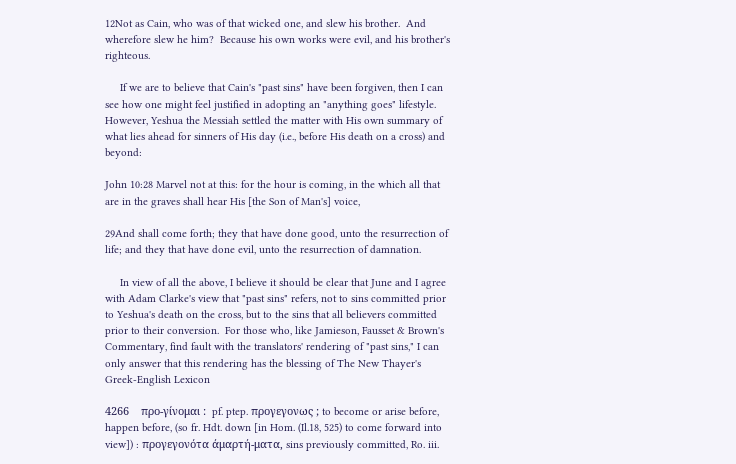12Not as Cain, who was of that wicked one, and slew his brother.  And wherefore slew he him?  Because his own works were evil, and his brother's righteous.

     If we are to believe that Cain's "past sins" have been forgiven, then I can see how one might feel justified in adopting an "anything goes" lifestyle.  However, Yeshua the Messiah settled the matter with His own summary of what lies ahead for sinners of His day (i.e., before His death on a cross) and beyond:

John 10:28 Marvel not at this: for the hour is coming, in the which all that are in the graves shall hear His [the Son of Man's] voice,

29And shall come forth; they that have done good, unto the resurrection of life; and they that have done evil, unto the resurrection of damnation.

     In view of all the above, I believe it should be clear that June and I agree with Adam Clarke's view that "past sins" refers, not to sins committed prior to Yeshua's death on the cross, but to the sins that all believers committed prior to their conversion.  For those who, like Jamieson, Fausset & Brown's Commentary, find fault with the translators' rendering of "past sins," I can only answer that this rendering has the blessing of The New Thayer's Greek-English Lexicon

4266    προ-γίνομαι :  pf. ptep. προγεγονως ; to become or arise before, happen before, (so fr. Hdt. down [in Hom. (Il.18, 525) to come forward into view]) : προγεγονότα άμαρτή-ματα, sins previously committed, Ro. iii.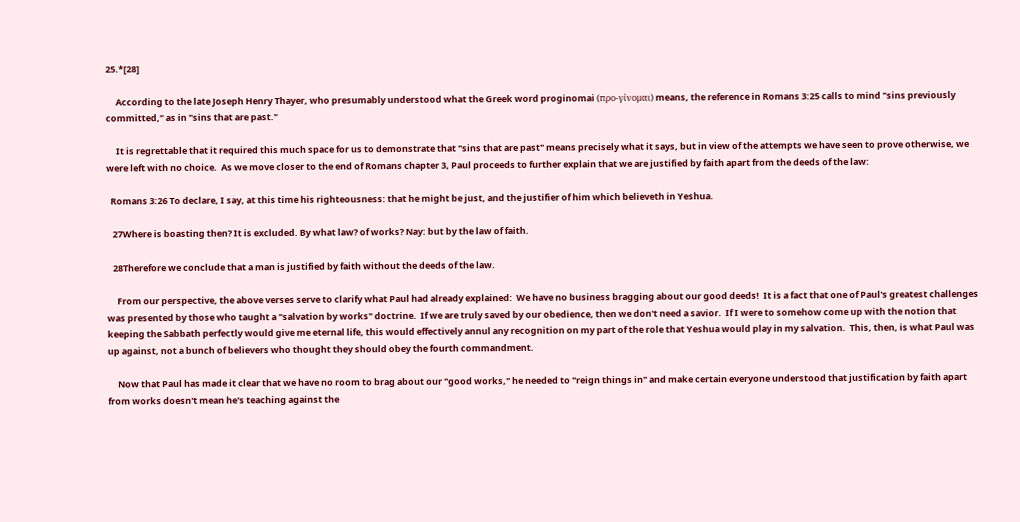25.*[28]

     According to the late Joseph Henry Thayer, who presumably understood what the Greek word proginomai (προ-γίνομαι) means, the reference in Romans 3:25 calls to mind "sins previously committed," as in "sins that are past."

     It is regrettable that it required this much space for us to demonstrate that "sins that are past" means precisely what it says, but in view of the attempts we have seen to prove otherwise, we were left with no choice.  As we move closer to the end of Romans chapter 3, Paul proceeds to further explain that we are justified by faith apart from the deeds of the law:

  Romans 3:26 To declare, I say, at this time his righteousness: that he might be just, and the justifier of him which believeth in Yeshua.

   27Where is boasting then? It is excluded. By what law? of works? Nay: but by the law of faith.

   28Therefore we conclude that a man is justified by faith without the deeds of the law.

     From our perspective, the above verses serve to clarify what Paul had already explained:  We have no business bragging about our good deeds!  It is a fact that one of Paul's greatest challenges was presented by those who taught a "salvation by works" doctrine.  If we are truly saved by our obedience, then we don't need a savior.  If I were to somehow come up with the notion that keeping the Sabbath perfectly would give me eternal life, this would effectively annul any recognition on my part of the role that Yeshua would play in my salvation.  This, then, is what Paul was up against, not a bunch of believers who thought they should obey the fourth commandment.

     Now that Paul has made it clear that we have no room to brag about our "good works," he needed to "reign things in" and make certain everyone understood that justification by faith apart from works doesn't mean he's teaching against the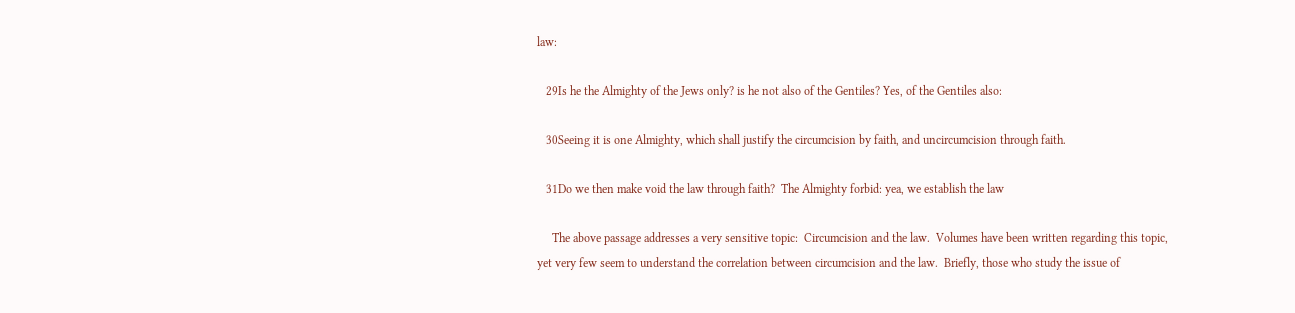law:

   29Is he the Almighty of the Jews only? is he not also of the Gentiles? Yes, of the Gentiles also:

   30Seeing it is one Almighty, which shall justify the circumcision by faith, and uncircumcision through faith.

   31Do we then make void the law through faith?  The Almighty forbid: yea, we establish the law

     The above passage addresses a very sensitive topic:  Circumcision and the law.  Volumes have been written regarding this topic, yet very few seem to understand the correlation between circumcision and the law.  Briefly, those who study the issue of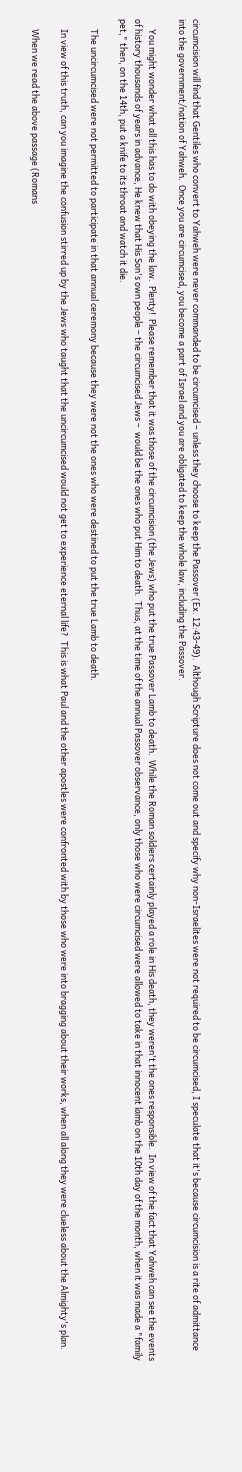circumcision will find that Gentiles who convert to Yahweh were never commanded to be circumcised – unless they choose to keep the Passover (Ex. 12:43-49).  Although Scripture does not come out and specify why non-Israelites were not required to be circumcised, I speculate that it's because circumcision is a rite of admittance into the government/nation of Yahweh.  Once you are circumcised, you become a part of Israel and you are obligated to keep the whole law, including the Passover.

     You might wonder what all this has to do with obeying the law.  Plenty!  Please remember that it was those of the circumcision (the Jews) who put the true Passover Lamb to death.  While the Roman soldiers certainly played a role in His death, they weren't the ones responsible.  In view of the fact that Yahweh can see the events of history thousands of years in advance, He knew that His Son's own people – the circumcised Jews –  would be the ones who put Him to death.  Thus, at the time of the annual Passover observance, only those who were circumcised were allowed to take in that innocent lamb on the 10th day of the month, when it was made a "family pet," then, on the 14th, put a knife to its throat and watch it die.

     The uncircumcised were not permitted to participate in that annual ceremony because they were not the ones who were destined to put the true Lamb to death.

     In view of this truth, can you imagine the confusion stirred up by the Jews who taught that the uncircumcised would not get to experience eternal life?  This is what Paul and the other apostles were confronted with by those who were into bragging about their works, when all along they were clueless about the Almighty's plan.

     When we read the above passage (Romans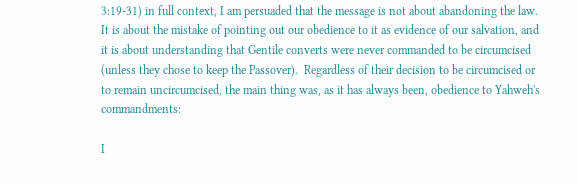3:19-31) in full context, I am persuaded that the message is not about abandoning the law.  It is about the mistake of pointing out our obedience to it as evidence of our salvation, and it is about understanding that Gentile converts were never commanded to be circumcised (unless they chose to keep the Passover).  Regardless of their decision to be circumcised or to remain uncircumcised, the main thing was, as it has always been, obedience to Yahweh's commandments:

I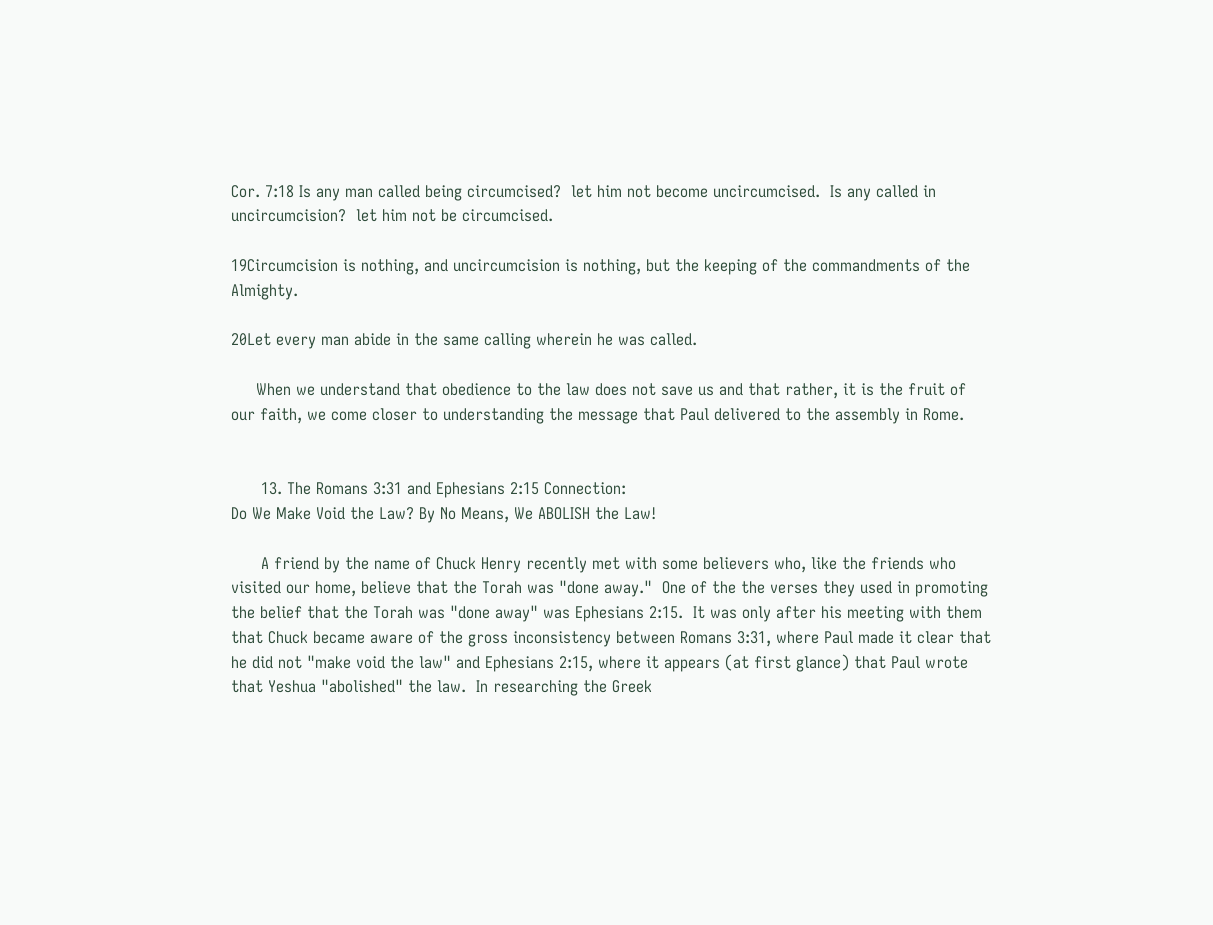Cor. 7:18 Is any man called being circumcised?  let him not become uncircumcised.  Is any called in uncircumcision?  let him not be circumcised.

19Circumcision is nothing, and uncircumcision is nothing, but the keeping of the commandments of the Almighty.

20Let every man abide in the same calling wherein he was called.

     When we understand that obedience to the law does not save us and that rather, it is the fruit of our faith, we come closer to understanding the message that Paul delivered to the assembly in Rome.


      13. The Romans 3:31 and Ephesians 2:15 Connection:
Do We Make Void the Law? By No Means, We ABOLISH the Law!

      A friend by the name of Chuck Henry recently met with some believers who, like the friends who visited our home, believe that the Torah was "done away."  One of the the verses they used in promoting the belief that the Torah was "done away" was Ephesians 2:15.  It was only after his meeting with them that Chuck became aware of the gross inconsistency between Romans 3:31, where Paul made it clear that he did not "make void the law" and Ephesians 2:15, where it appears (at first glance) that Paul wrote that Yeshua "abolished" the law.  In researching the Greek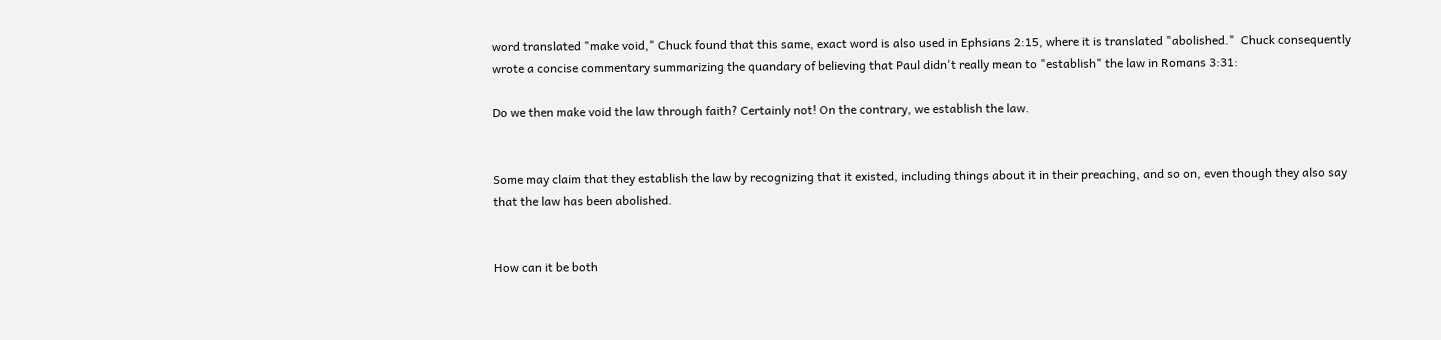word translated "make void," Chuck found that this same, exact word is also used in Ephsians 2:15, where it is translated "abolished."  Chuck consequently wrote a concise commentary summarizing the quandary of believing that Paul didn't really mean to "establish" the law in Romans 3:31:

Do we then make void the law through faith? Certainly not! On the contrary, we establish the law.


Some may claim that they establish the law by recognizing that it existed, including things about it in their preaching, and so on, even though they also say that the law has been abolished.


How can it be both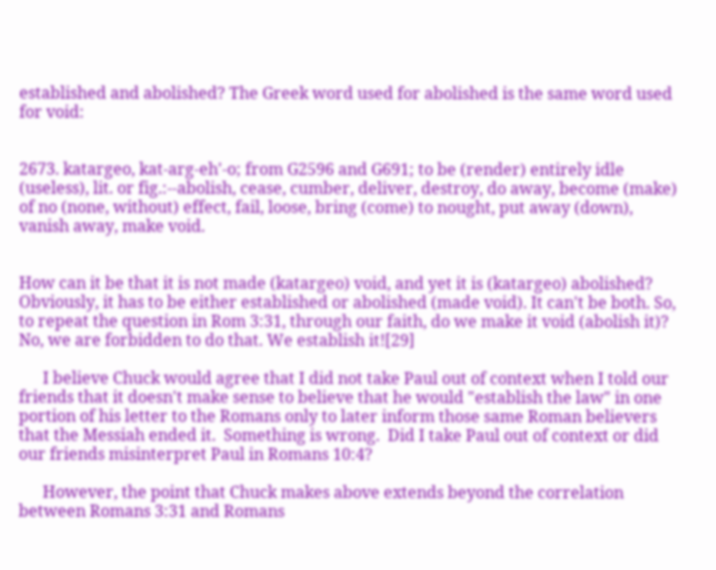established and abolished? The Greek word used for abolished is the same word used for void:


2673. katargeo, kat-arg-eh'-o; from G2596 and G691; to be (render) entirely idle (useless), lit. or fig.:--abolish, cease, cumber, deliver, destroy, do away, become (make) of no (none, without) effect, fail, loose, bring (come) to nought, put away (down), vanish away, make void.


How can it be that it is not made (katargeo) void, and yet it is (katargeo) abolished? Obviously, it has to be either established or abolished (made void). It can't be both. So, to repeat the question in Rom 3:31, through our faith, do we make it void (abolish it)? No, we are forbidden to do that. We establish it![29]

      I believe Chuck would agree that I did not take Paul out of context when I told our friends that it doesn't make sense to believe that he would "establish the law" in one portion of his letter to the Romans only to later inform those same Roman believers that the Messiah ended it.  Something is wrong.  Did I take Paul out of context or did our friends misinterpret Paul in Romans 10:4?

      However, the point that Chuck makes above extends beyond the correlation between Romans 3:31 and Romans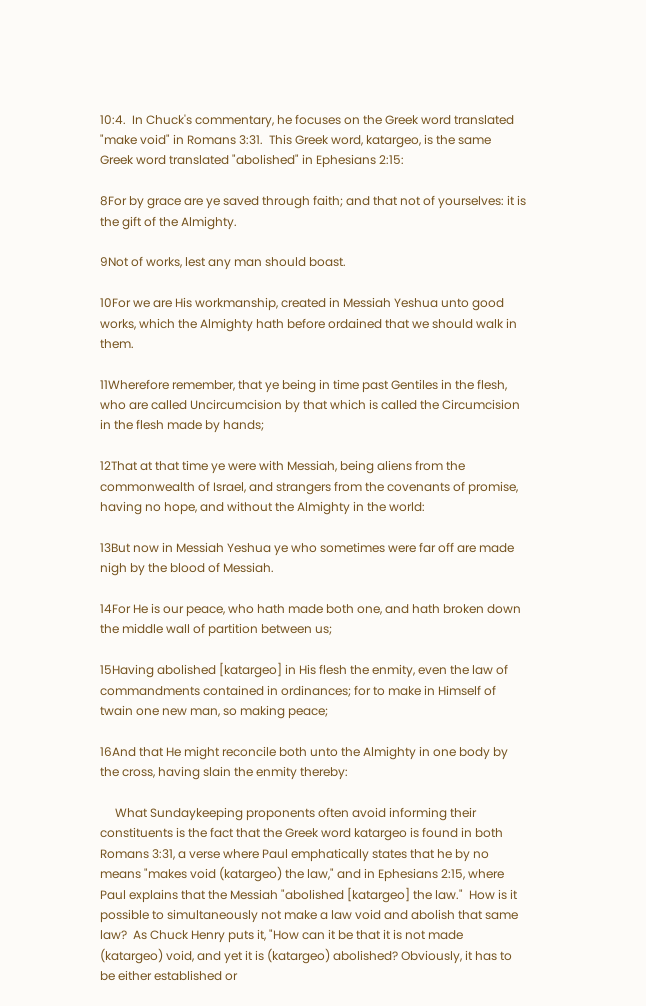10:4.  In Chuck's commentary, he focuses on the Greek word translated "make void" in Romans 3:31.  This Greek word, katargeo, is the same Greek word translated "abolished" in Ephesians 2:15:

8For by grace are ye saved through faith; and that not of yourselves: it is the gift of the Almighty.

9Not of works, lest any man should boast.

10For we are His workmanship, created in Messiah Yeshua unto good works, which the Almighty hath before ordained that we should walk in them.

11Wherefore remember, that ye being in time past Gentiles in the flesh, who are called Uncircumcision by that which is called the Circumcision in the flesh made by hands;

12That at that time ye were with Messiah, being aliens from the commonwealth of Israel, and strangers from the covenants of promise, having no hope, and without the Almighty in the world:

13But now in Messiah Yeshua ye who sometimes were far off are made nigh by the blood of Messiah.

14For He is our peace, who hath made both one, and hath broken down the middle wall of partition between us;

15Having abolished [katargeo] in His flesh the enmity, even the law of commandments contained in ordinances; for to make in Himself of twain one new man, so making peace;

16And that He might reconcile both unto the Almighty in one body by the cross, having slain the enmity thereby:

     What Sundaykeeping proponents often avoid informing their constituents is the fact that the Greek word katargeo is found in both Romans 3:31, a verse where Paul emphatically states that he by no means "makes void (katargeo) the law," and in Ephesians 2:15, where Paul explains that the Messiah "abolished [katargeo] the law."  How is it possible to simultaneously not make a law void and abolish that same law?  As Chuck Henry puts it, "How can it be that it is not made (katargeo) void, and yet it is (katargeo) abolished? Obviously, it has to be either established or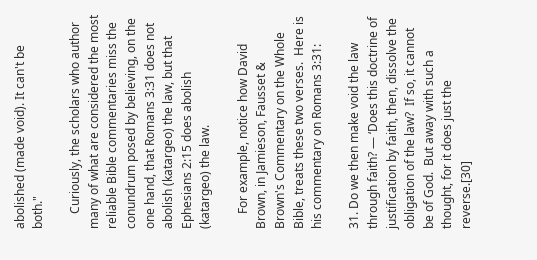abolished (made void). It can't be both."

     Curiously, the scholars who author many of what are considered the most reliable Bible commentaries miss the conundrum posed by believing, on the one hand, that Romans 3:31 does not abolish (katargeo) the law, but that Ephesians 2:15 does abolish (katargeo) the law.

     For example, notice how David Brown, in Jamieson, Fausset & Brown's Commentary on the Whole Bible, treats these two verses.  Here is his commentary on Romans 3:31:

31. Do we then make void the law through faith? — ‘Does this doctrine of justification by faith, then, dissolve the obligation of the law?  If so, it cannot be of God.  But away with such a thought, for it does just the reverse.[30]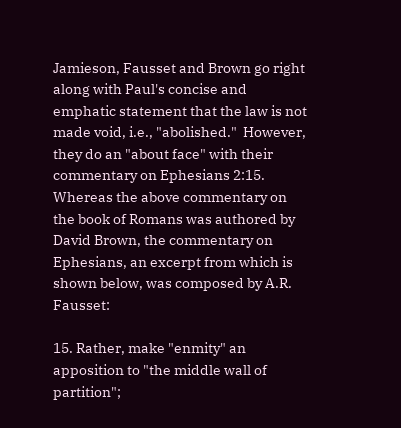Jamieson, Fausset and Brown go right along with Paul's concise and emphatic statement that the law is not made void, i.e., "abolished."  However, they do an "about face" with their commentary on Ephesians 2:15.  Whereas the above commentary on the book of Romans was authored by David Brown, the commentary on Ephesians, an excerpt from which is shown below, was composed by A.R. Fausset:

15. Rather, make "enmity" an apposition to "the middle wall of partition";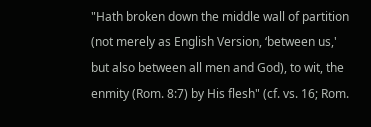"Hath broken down the middle wall of partition (not merely as English Version, ‘between us,' but also between all men and God), to wit, the enmity (Rom. 8:7) by His flesh" (cf. vs. 16; Rom.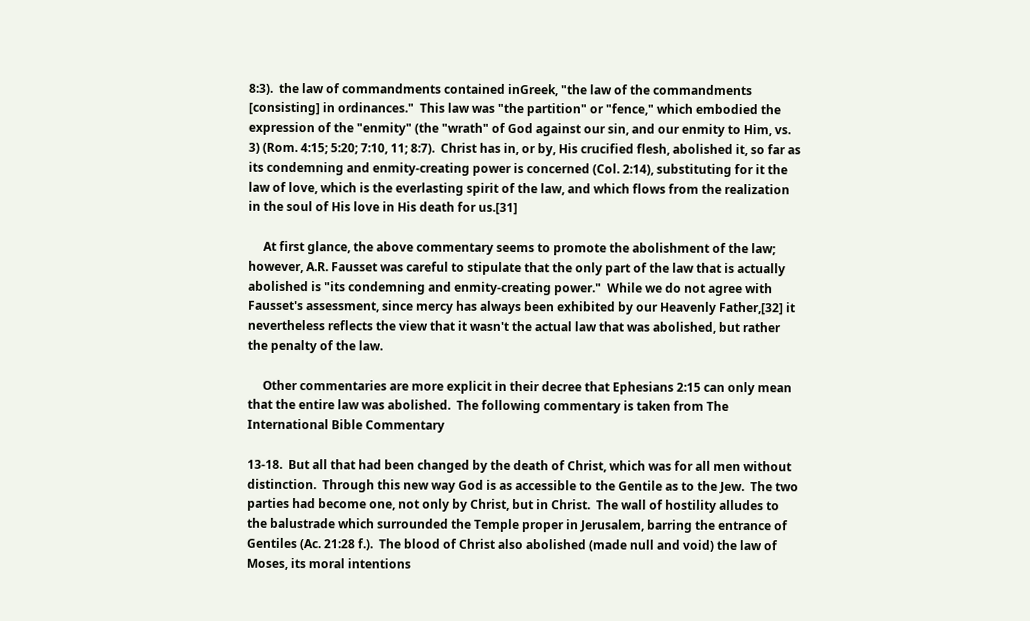8:3).  the law of commandments contained inGreek, "the law of the commandments [consisting] in ordinances."  This law was "the partition" or "fence," which embodied the expression of the "enmity" (the "wrath" of God against our sin, and our enmity to Him, vs. 3) (Rom. 4:15; 5:20; 7:10, 11; 8:7).  Christ has in, or by, His crucified flesh, abolished it, so far as its condemning and enmity-creating power is concerned (Col. 2:14), substituting for it the law of love, which is the everlasting spirit of the law, and which flows from the realization in the soul of His love in His death for us.[31]

     At first glance, the above commentary seems to promote the abolishment of the law; however, A.R. Fausset was careful to stipulate that the only part of the law that is actually abolished is "its condemning and enmity-creating power."  While we do not agree with Fausset's assessment, since mercy has always been exhibited by our Heavenly Father,[32] it nevertheless reflects the view that it wasn't the actual law that was abolished, but rather the penalty of the law.

     Other commentaries are more explicit in their decree that Ephesians 2:15 can only mean that the entire law was abolished.  The following commentary is taken from The International Bible Commentary

13-18.  But all that had been changed by the death of Christ, which was for all men without distinction.  Through this new way God is as accessible to the Gentile as to the Jew.  The two parties had become one, not only by Christ, but in Christ.  The wall of hostility alludes to the balustrade which surrounded the Temple proper in Jerusalem, barring the entrance of Gentiles (Ac. 21:28 f.).  The blood of Christ also abolished (made null and void) the law of Moses, its moral intentions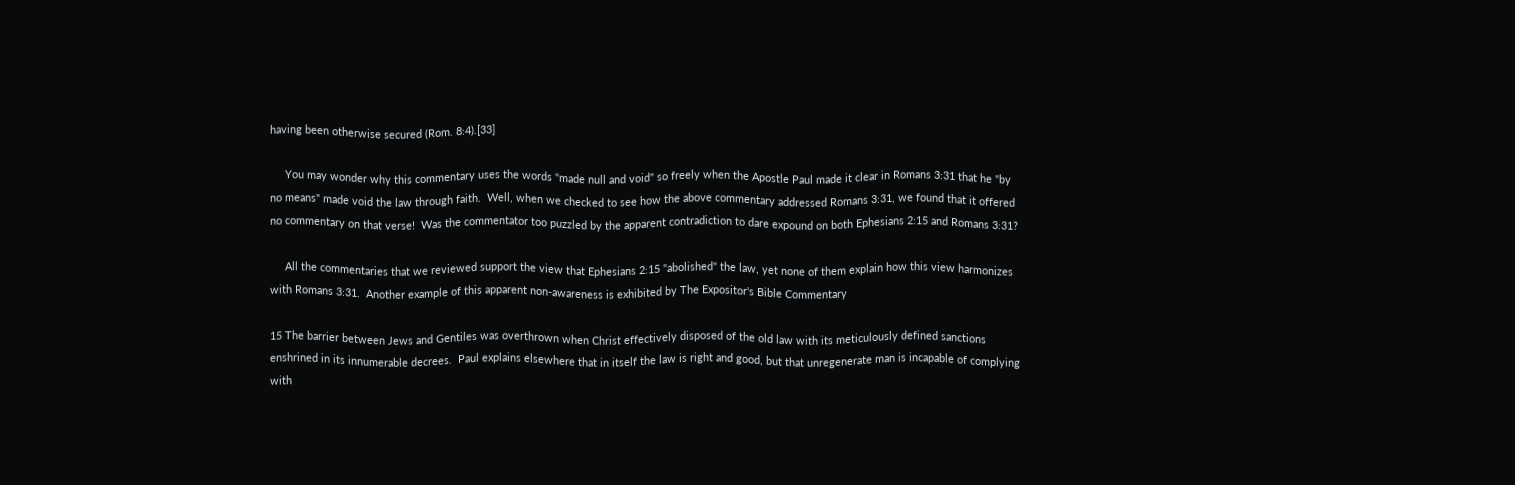having been otherwise secured (Rom. 8:4).[33]

     You may wonder why this commentary uses the words "made null and void" so freely when the Apostle Paul made it clear in Romans 3:31 that he "by no means" made void the law through faith.  Well, when we checked to see how the above commentary addressed Romans 3:31, we found that it offered no commentary on that verse!  Was the commentator too puzzled by the apparent contradiction to dare expound on both Ephesians 2:15 and Romans 3:31?

     All the commentaries that we reviewed support the view that Ephesians 2:15 "abolished" the law, yet none of them explain how this view harmonizes with Romans 3:31.  Another example of this apparent non-awareness is exhibited by The Expositor's Bible Commentary

15 The barrier between Jews and Gentiles was overthrown when Christ effectively disposed of the old law with its meticulously defined sanctions enshrined in its innumerable decrees.  Paul explains elsewhere that in itself the law is right and good, but that unregenerate man is incapable of complying with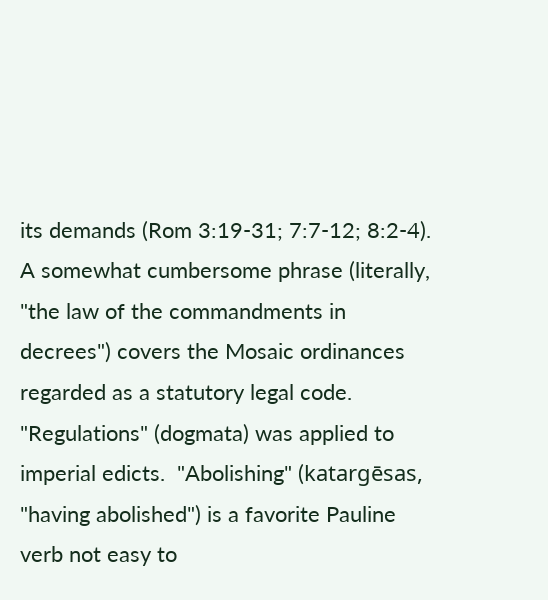its demands (Rom 3:19-31; 7:7-12; 8:2-4).  A somewhat cumbersome phrase (literally, "the law of the commandments in decrees") covers the Mosaic ordinances regarded as a statutory legal code.  "Regulations" (dogmata) was applied to imperial edicts.  "Abolishing" (katargēsas, "having abolished") is a favorite Pauline verb not easy to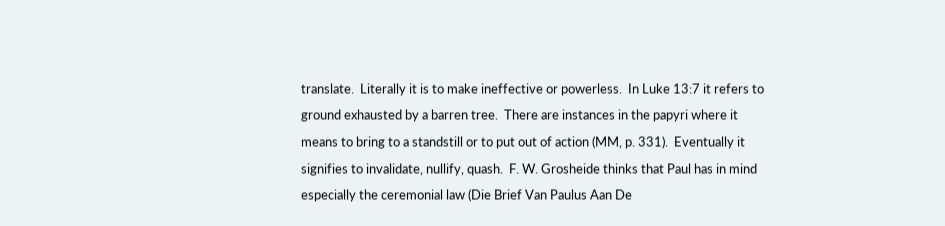translate.  Literally it is to make ineffective or powerless.  In Luke 13:7 it refers to ground exhausted by a barren tree.  There are instances in the papyri where it means to bring to a standstill or to put out of action (MM, p. 331).  Eventually it signifies to invalidate, nullify, quash.  F. W. Grosheide thinks that Paul has in mind especially the ceremonial law (Die Brief Van Paulus Aan De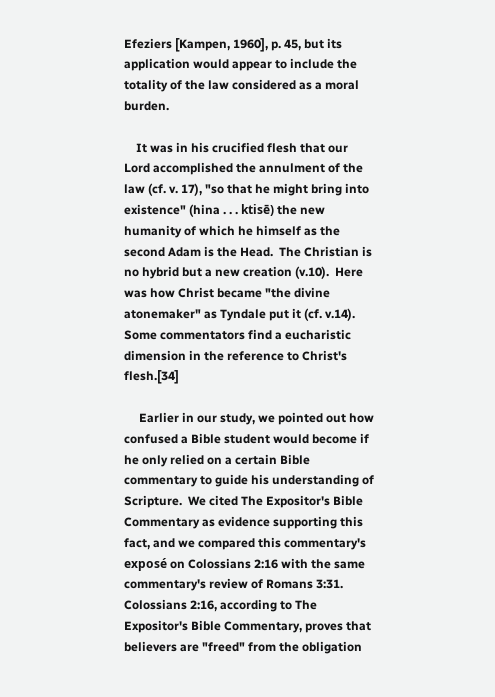Efeziers [Kampen, 1960], p. 45, but its application would appear to include the totality of the law considered as a moral burden.

    It was in his crucified flesh that our Lord accomplished the annulment of the law (cf. v. 17), "so that he might bring into existence" (hina . . . ktisē) the new humanity of which he himself as the second Adam is the Head.  The Christian is no hybrid but a new creation (v.10).  Here was how Christ became "the divine atonemaker" as Tyndale put it (cf. v.14).  Some commentators find a eucharistic dimension in the reference to Christ's flesh.[34]

     Earlier in our study, we pointed out how confused a Bible student would become if he only relied on a certain Bible commentary to guide his understanding of Scripture.  We cited The Expositor's Bible Commentary as evidence supporting this fact, and we compared this commentary's exposé on Colossians 2:16 with the same commentary's review of Romans 3:31.  Colossians 2:16, according to The Expositor's Bible Commentary, proves that believers are "freed" from the obligation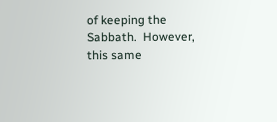of keeping the Sabbath.  However, this same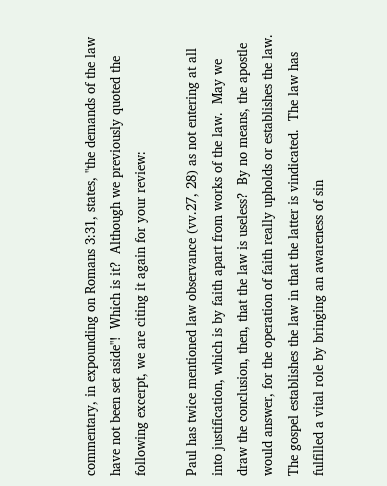commentary, in expounding on Romans 3:31, states, "the demands of the law have not been set aside"!  Which is it?  Although we previously quoted the following excerpt, we are citing it again for your review:

Paul has twice mentioned law observance (vv.27, 28) as not entering at all into justification, which is by faith apart from works of the law.  May we draw the conclusion, then, that the law is useless?  By no means, the apostle would answer, for the operation of faith really upholds or establishes the law.  The gospel establishes the law in that the latter is vindicated.  The law has fulfilled a vital role by bringing an awareness of sin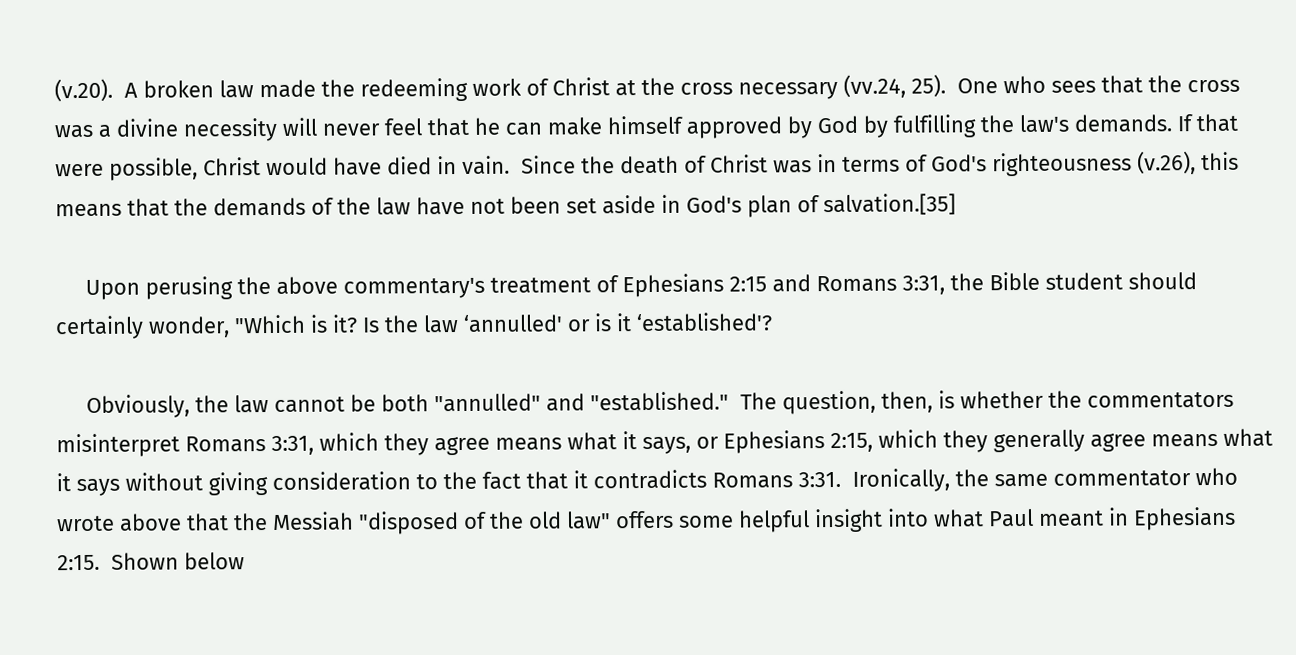(v.20).  A broken law made the redeeming work of Christ at the cross necessary (vv.24, 25).  One who sees that the cross was a divine necessity will never feel that he can make himself approved by God by fulfilling the law's demands. If that were possible, Christ would have died in vain.  Since the death of Christ was in terms of God's righteousness (v.26), this means that the demands of the law have not been set aside in God's plan of salvation.[35]

     Upon perusing the above commentary's treatment of Ephesians 2:15 and Romans 3:31, the Bible student should certainly wonder, "Which is it? Is the law ‘annulled' or is it ‘established'?

     Obviously, the law cannot be both "annulled" and "established."  The question, then, is whether the commentators misinterpret Romans 3:31, which they agree means what it says, or Ephesians 2:15, which they generally agree means what it says without giving consideration to the fact that it contradicts Romans 3:31.  Ironically, the same commentator who wrote above that the Messiah "disposed of the old law" offers some helpful insight into what Paul meant in Ephesians 2:15.  Shown below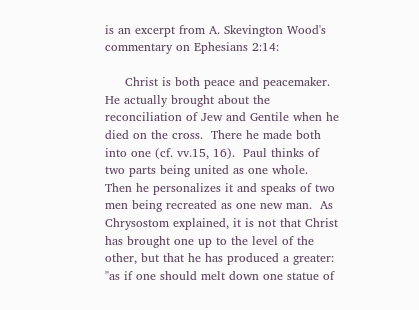is an excerpt from A. Skevington Wood's commentary on Ephesians 2:14:

     Christ is both peace and peacemaker.  He actually brought about the reconciliation of Jew and Gentile when he died on the cross.  There he made both into one (cf. vv.15, 16).  Paul thinks of two parts being united as one whole.  Then he personalizes it and speaks of two men being recreated as one new man.  As Chrysostom explained, it is not that Christ has brought one up to the level of the other, but that he has produced a greater: "as if one should melt down one statue of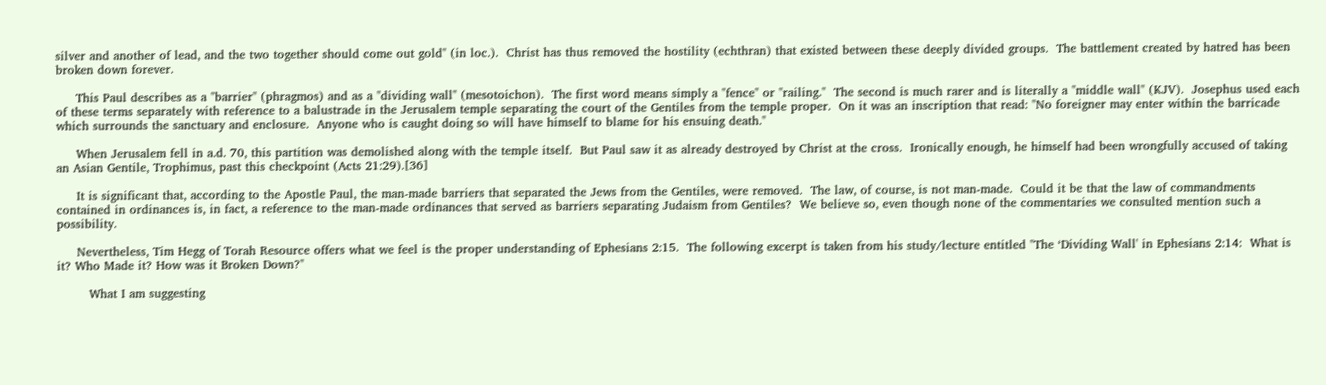silver and another of lead, and the two together should come out gold" (in loc.).  Christ has thus removed the hostility (echthran) that existed between these deeply divided groups.  The battlement created by hatred has been broken down forever.

     This Paul describes as a "barrier" (phragmos) and as a "dividing wall" (mesotoichon).  The first word means simply a "fence" or "railing."  The second is much rarer and is literally a "middle wall" (KJV).  Josephus used each of these terms separately with reference to a balustrade in the Jerusalem temple separating the court of the Gentiles from the temple proper.  On it was an inscription that read: "No foreigner may enter within the barricade which surrounds the sanctuary and enclosure.  Anyone who is caught doing so will have himself to blame for his ensuing death."

     When Jerusalem fell in a.d. 70, this partition was demolished along with the temple itself.  But Paul saw it as already destroyed by Christ at the cross.  Ironically enough, he himself had been wrongfully accused of taking an Asian Gentile, Trophimus, past this checkpoint (Acts 21:29).[36]

     It is significant that, according to the Apostle Paul, the man-made barriers that separated the Jews from the Gentiles, were removed.  The law, of course, is not man-made.  Could it be that the law of commandments contained in ordinances is, in fact, a reference to the man-made ordinances that served as barriers separating Judaism from Gentiles?  We believe so, even though none of the commentaries we consulted mention such a possibility.

     Nevertheless, Tim Hegg of Torah Resource offers what we feel is the proper understanding of Ephesians 2:15.  The following excerpt is taken from his study/lecture entitled "The ‘Dividing Wall' in Ephesians 2:14:  What is it? Who Made it? How was it Broken Down?"

        What I am suggesting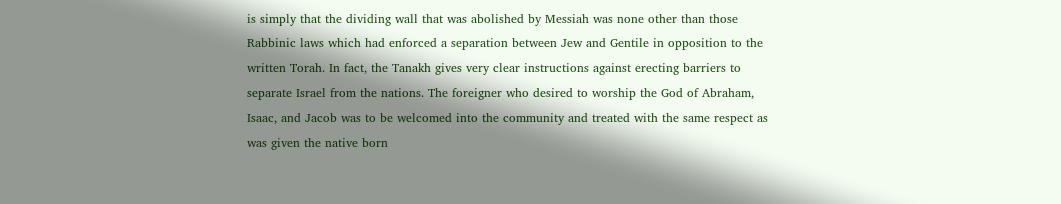is simply that the dividing wall that was abolished by Messiah was none other than those Rabbinic laws which had enforced a separation between Jew and Gentile in opposition to the written Torah. In fact, the Tanakh gives very clear instructions against erecting barriers to separate Israel from the nations. The foreigner who desired to worship the God of Abraham, Isaac, and Jacob was to be welcomed into the community and treated with the same respect as was given the native born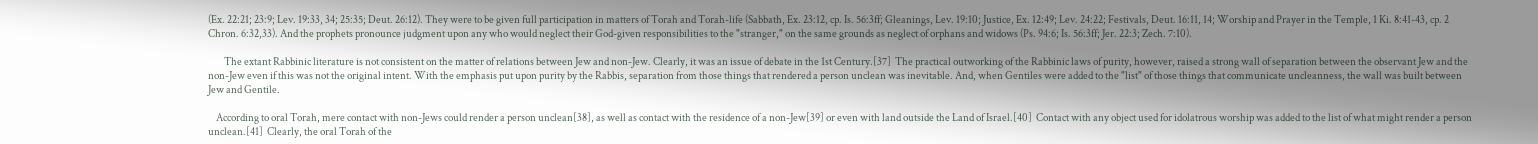(Ex. 22:21; 23:9; Lev. 19:33, 34; 25:35; Deut. 26:12). They were to be given full participation in matters of Torah and Torah-life (Sabbath, Ex. 23:12, cp. Is. 56:3ff; Gleanings, Lev. 19:10; Justice, Ex. 12:49; Lev. 24:22; Festivals, Deut. 16:11, 14; Worship and Prayer in the Temple, 1 Ki. 8:41-43, cp. 2 Chron. 6:32,33). And the prophets pronounce judgment upon any who would neglect their God-given responsibilities to the "stranger," on the same grounds as neglect of orphans and widows (Ps. 94:6; Is. 56:3ff; Jer. 22:3; Zech. 7:10).

        The extant Rabbinic literature is not consistent on the matter of relations between Jew and non-Jew. Clearly, it was an issue of debate in the 1st Century.[37]  The practical outworking of the Rabbinic laws of purity, however, raised a strong wall of separation between the observant Jew and the non-Jew even if this was not the original intent. With the emphasis put upon purity by the Rabbis, separation from those things that rendered a person unclean was inevitable. And, when Gentiles were added to the "list" of those things that communicate uncleanness, the wall was built between Jew and Gentile.

    According to oral Torah, mere contact with non-Jews could render a person unclean[38], as well as contact with the residence of a non-Jew[39] or even with land outside the Land of Israel.[40]  Contact with any object used for idolatrous worship was added to the list of what might render a person unclean.[41]  Clearly, the oral Torah of the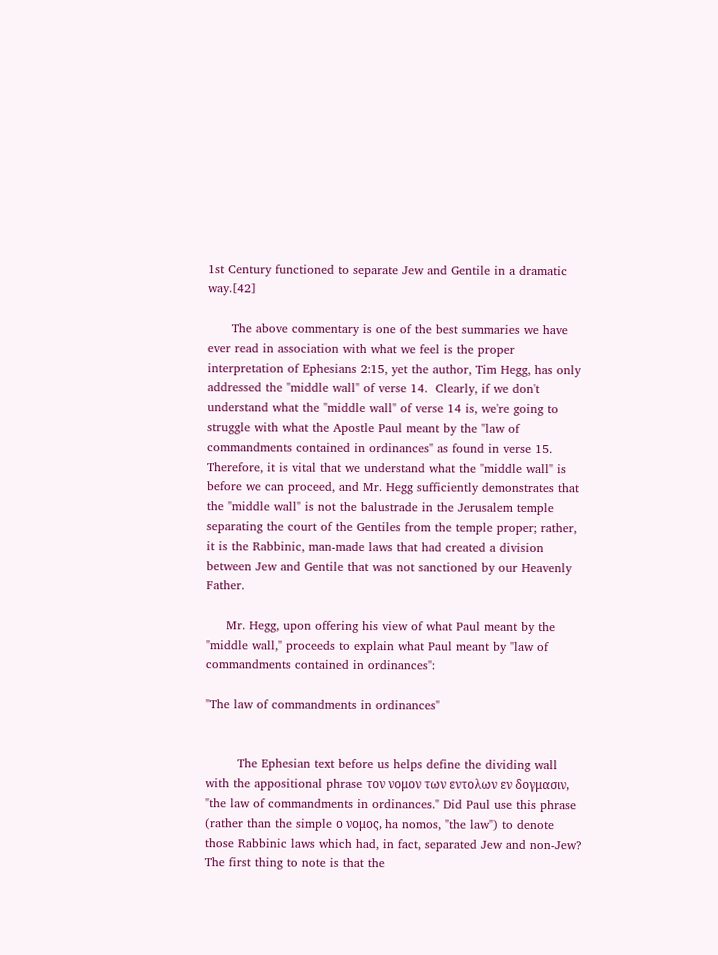1st Century functioned to separate Jew and Gentile in a dramatic way.[42]

      The above commentary is one of the best summaries we have ever read in association with what we feel is the proper interpretation of Ephesians 2:15, yet the author, Tim Hegg, has only addressed the "middle wall" of verse 14.  Clearly, if we don't understand what the "middle wall" of verse 14 is, we're going to struggle with what the Apostle Paul meant by the "law of commandments contained in ordinances" as found in verse 15.  Therefore, it is vital that we understand what the "middle wall" is before we can proceed, and Mr. Hegg sufficiently demonstrates that the "middle wall" is not the balustrade in the Jerusalem temple separating the court of the Gentiles from the temple proper; rather, it is the Rabbinic, man-made laws that had created a division between Jew and Gentile that was not sanctioned by our Heavenly Father.

     Mr. Hegg, upon offering his view of what Paul meant by the "middle wall," proceeds to explain what Paul meant by "law of commandments contained in ordinances":

"The law of commandments in ordinances"


        The Ephesian text before us helps define the dividing wall with the appositional phrase τον νομον των εντολων εν δογμασιν, "the law of commandments in ordinances." Did Paul use this phrase (rather than the simple ο νομος, ha nomos, "the law") to denote those Rabbinic laws which had, in fact, separated Jew and non-Jew?  The first thing to note is that the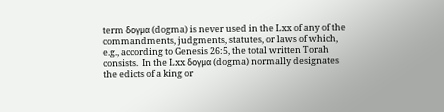term δογμα (dogma) is never used in the Lxx of any of the commandments, judgments, statutes, or laws of which, e.g., according to Genesis 26:5, the total written Torah consists.  In the Lxx δογμα (dogma) normally designates the edicts of a king or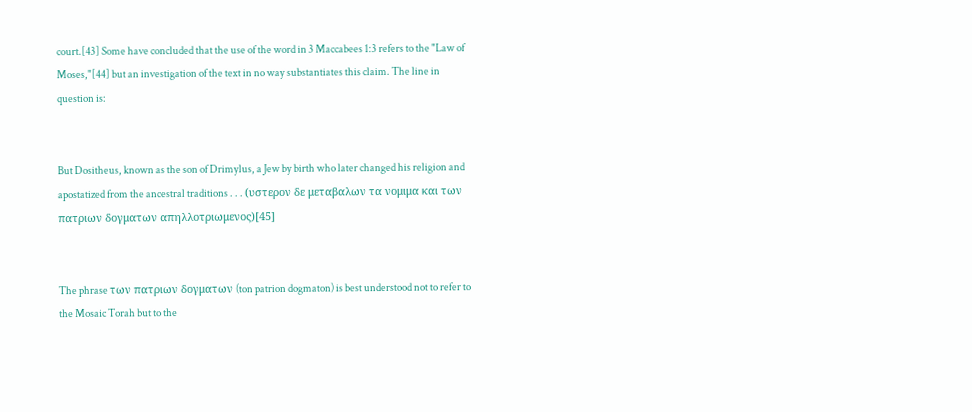court.[43] Some have concluded that the use of the word in 3 Maccabees 1:3 refers to the "Law of Moses,"[44] but an investigation of the text in no way substantiates this claim. The line in question is:


But Dositheus, known as the son of Drimylus, a Jew by birth who later changed his religion and apostatized from the ancestral traditions . . . (υστερον δε μεταβαλων τα νομιμα και των πατριων δογματων απηλλοτριωμενος)[45]


The phrase των πατριων δογματων (ton patrion dogmaton) is best understood not to refer to the Mosaic Torah but to the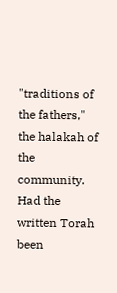"traditions of the fathers," the halakah of the community. Had the written Torah been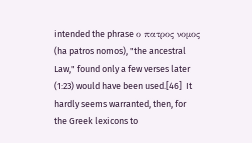intended the phrase ο πατρος νομος (ha patros nomos), "the ancestral Law," found only a few verses later (1:23) would have been used.[46]  It hardly seems warranted, then, for the Greek lexicons to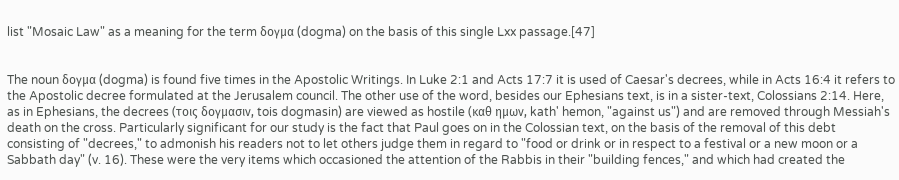list "Mosaic Law" as a meaning for the term δογμα (dogma) on the basis of this single Lxx passage.[47]


The noun δογμα (dogma) is found five times in the Apostolic Writings. In Luke 2:1 and Acts 17:7 it is used of Caesar's decrees, while in Acts 16:4 it refers to the Apostolic decree formulated at the Jerusalem council. The other use of the word, besides our Ephesians text, is in a sister-text, Colossians 2:14. Here, as in Ephesians, the decrees (τοις δογμασιν, tois dogmasin) are viewed as hostile (καθ ημων, kath' hemon, "against us") and are removed through Messiah's death on the cross. Particularly significant for our study is the fact that Paul goes on in the Colossian text, on the basis of the removal of this debt consisting of "decrees," to admonish his readers not to let others judge them in regard to "food or drink or in respect to a festival or a new moon or a Sabbath day" (v. 16). These were the very items which occasioned the attention of the Rabbis in their "building fences," and which had created the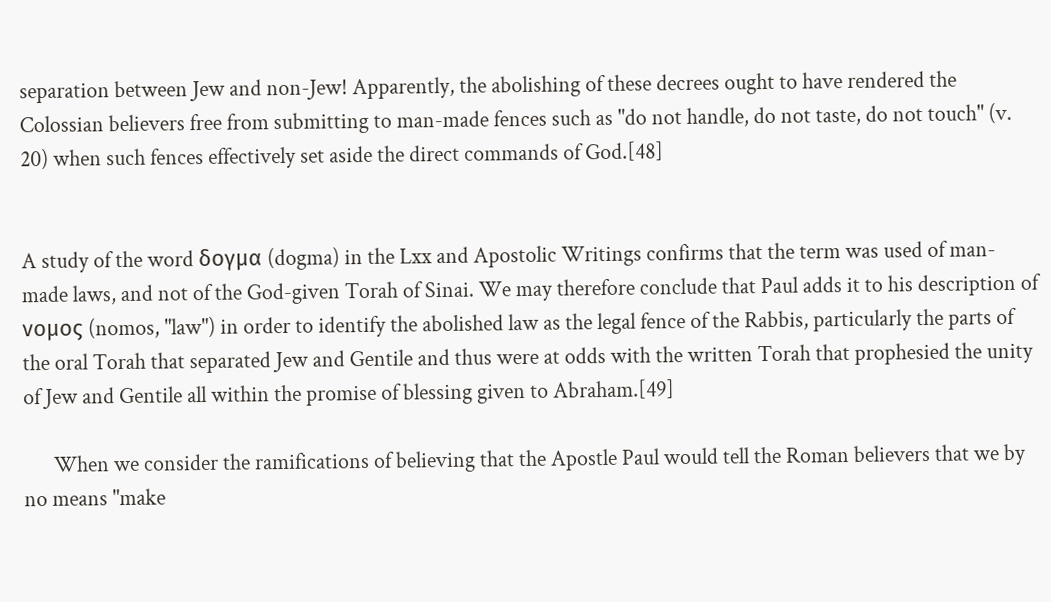separation between Jew and non-Jew! Apparently, the abolishing of these decrees ought to have rendered the Colossian believers free from submitting to man-made fences such as "do not handle, do not taste, do not touch" (v. 20) when such fences effectively set aside the direct commands of God.[48]


A study of the word δογμα (dogma) in the Lxx and Apostolic Writings confirms that the term was used of man-made laws, and not of the God-given Torah of Sinai. We may therefore conclude that Paul adds it to his description of νομος (nomos, "law") in order to identify the abolished law as the legal fence of the Rabbis, particularly the parts of the oral Torah that separated Jew and Gentile and thus were at odds with the written Torah that prophesied the unity of Jew and Gentile all within the promise of blessing given to Abraham.[49]

      When we consider the ramifications of believing that the Apostle Paul would tell the Roman believers that we by no means "make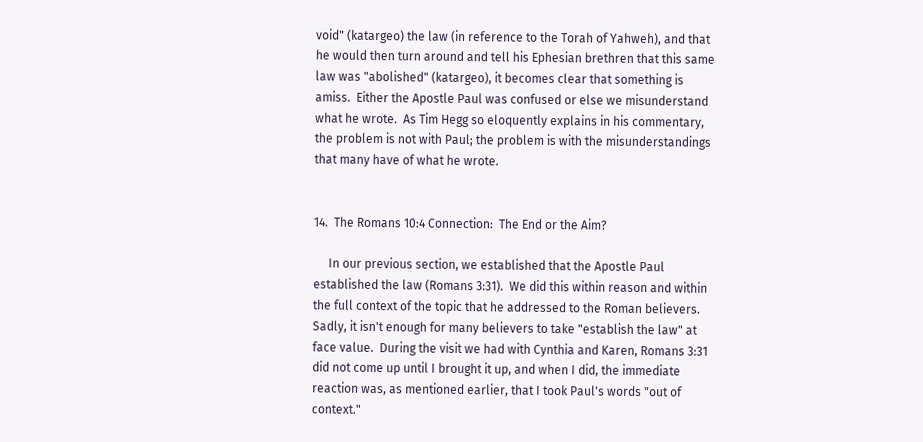void" (katargeo) the law (in reference to the Torah of Yahweh), and that he would then turn around and tell his Ephesian brethren that this same law was "abolished" (katargeo), it becomes clear that something is amiss.  Either the Apostle Paul was confused or else we misunderstand what he wrote.  As Tim Hegg so eloquently explains in his commentary, the problem is not with Paul; the problem is with the misunderstandings that many have of what he wrote.


14.  The Romans 10:4 Connection:  The End or the Aim?

     In our previous section, we established that the Apostle Paul established the law (Romans 3:31).  We did this within reason and within the full context of the topic that he addressed to the Roman believers.  Sadly, it isn't enough for many believers to take "establish the law" at face value.  During the visit we had with Cynthia and Karen, Romans 3:31 did not come up until I brought it up, and when I did, the immediate reaction was, as mentioned earlier, that I took Paul's words "out of context."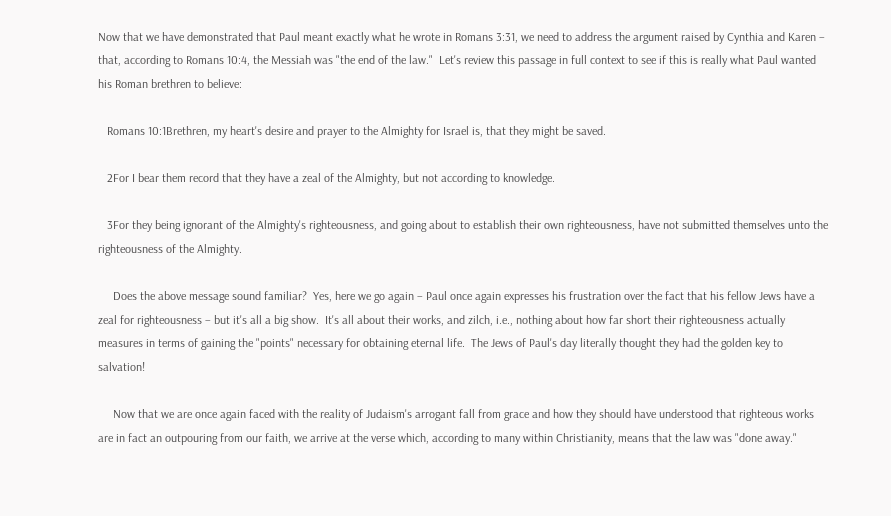Now that we have demonstrated that Paul meant exactly what he wrote in Romans 3:31, we need to address the argument raised by Cynthia and Karen – that, according to Romans 10:4, the Messiah was "the end of the law."  Let's review this passage in full context to see if this is really what Paul wanted his Roman brethren to believe:

   Romans 10:1Brethren, my heart's desire and prayer to the Almighty for Israel is, that they might be saved.

   2For I bear them record that they have a zeal of the Almighty, but not according to knowledge.

   3For they being ignorant of the Almighty's righteousness, and going about to establish their own righteousness, have not submitted themselves unto the righteousness of the Almighty.

     Does the above message sound familiar?  Yes, here we go again – Paul once again expresses his frustration over the fact that his fellow Jews have a zeal for righteousness – but it's all a big show.  It's all about their works, and zilch, i.e., nothing about how far short their righteousness actually measures in terms of gaining the "points" necessary for obtaining eternal life.  The Jews of Paul's day literally thought they had the golden key to salvation!

     Now that we are once again faced with the reality of Judaism's arrogant fall from grace and how they should have understood that righteous works are in fact an outpouring from our faith, we arrive at the verse which, according to many within Christianity, means that the law was "done away."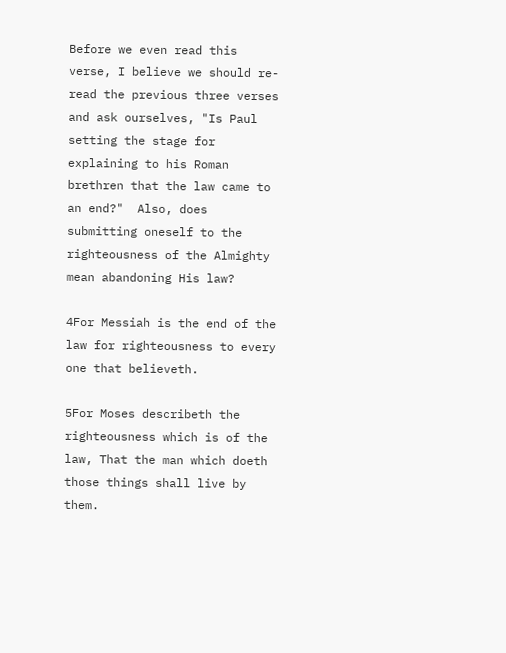Before we even read this verse, I believe we should re-read the previous three verses and ask ourselves, "Is Paul setting the stage for explaining to his Roman brethren that the law came to an end?"  Also, does submitting oneself to the righteousness of the Almighty mean abandoning His law?

4For Messiah is the end of the law for righteousness to every one that believeth.

5For Moses describeth the righteousness which is of the law, That the man which doeth those things shall live by them.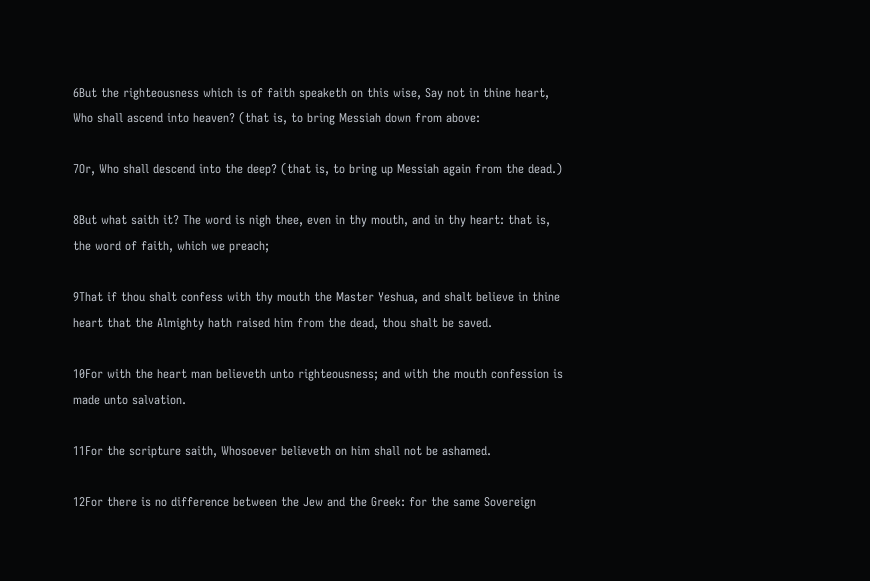6But the righteousness which is of faith speaketh on this wise, Say not in thine heart, Who shall ascend into heaven? (that is, to bring Messiah down from above:

7Or, Who shall descend into the deep? (that is, to bring up Messiah again from the dead.)

8But what saith it? The word is nigh thee, even in thy mouth, and in thy heart: that is, the word of faith, which we preach;

9That if thou shalt confess with thy mouth the Master Yeshua, and shalt believe in thine heart that the Almighty hath raised him from the dead, thou shalt be saved.

10For with the heart man believeth unto righteousness; and with the mouth confession is made unto salvation.

11For the scripture saith, Whosoever believeth on him shall not be ashamed.

12For there is no difference between the Jew and the Greek: for the same Sovereign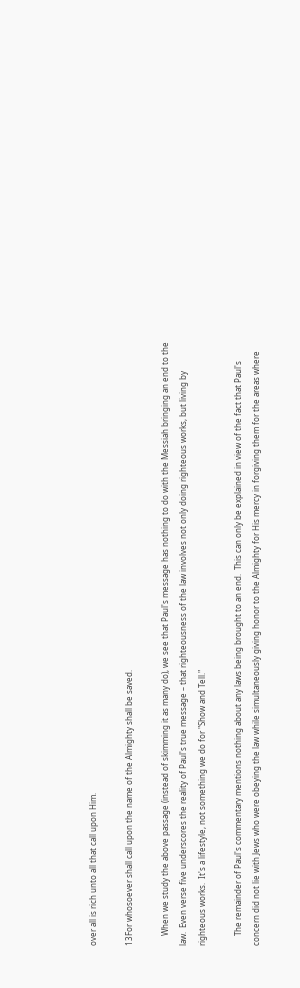over all is rich unto all that call upon Him.

13For whosoever shall call upon the name of the Almighty shall be saved.

     When we study the above passage (instead of skimming it as many do), we see that Paul's message has nothing to do with the Messiah bringing an end to the law.  Even verse five underscores the reality of Paul's true message – that righteousness of the law involves not only doing righteous works, but living by righteous works.  It's a lifestyle, not something we do for "Show and Tell."

     The remainder of Paul's commentary mentions nothing about any laws being brought to an end.  This can only be explained in view of the fact that Paul's concern did not lie with Jews who were obeying the law while simultaneously giving honor to the Almighty for His mercy in forgiving them for the areas where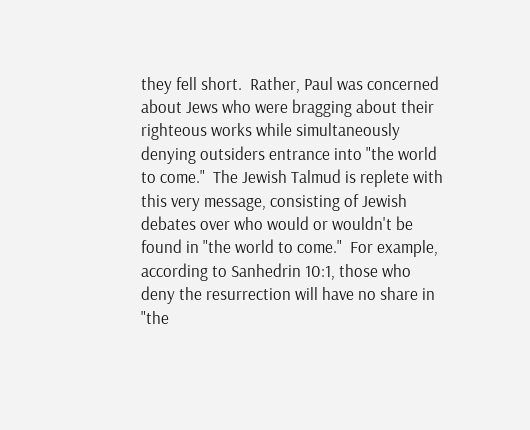they fell short.  Rather, Paul was concerned about Jews who were bragging about their righteous works while simultaneously denying outsiders entrance into "the world to come."  The Jewish Talmud is replete with this very message, consisting of Jewish debates over who would or wouldn't be found in "the world to come."  For example, according to Sanhedrin 10:1, those who deny the resurrection will have no share in "the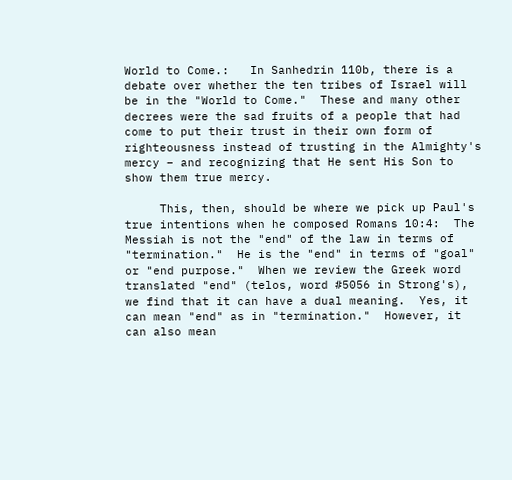World to Come.:   In Sanhedrin 110b, there is a debate over whether the ten tribes of Israel will be in the "World to Come."  These and many other decrees were the sad fruits of a people that had come to put their trust in their own form of righteousness instead of trusting in the Almighty's mercy – and recognizing that He sent His Son to show them true mercy.

     This, then, should be where we pick up Paul's true intentions when he composed Romans 10:4:  The Messiah is not the "end" of the law in terms of "termination."  He is the "end" in terms of "goal" or "end purpose."  When we review the Greek word translated "end" (telos, word #5056 in Strong's), we find that it can have a dual meaning.  Yes, it can mean "end" as in "termination."  However, it can also mean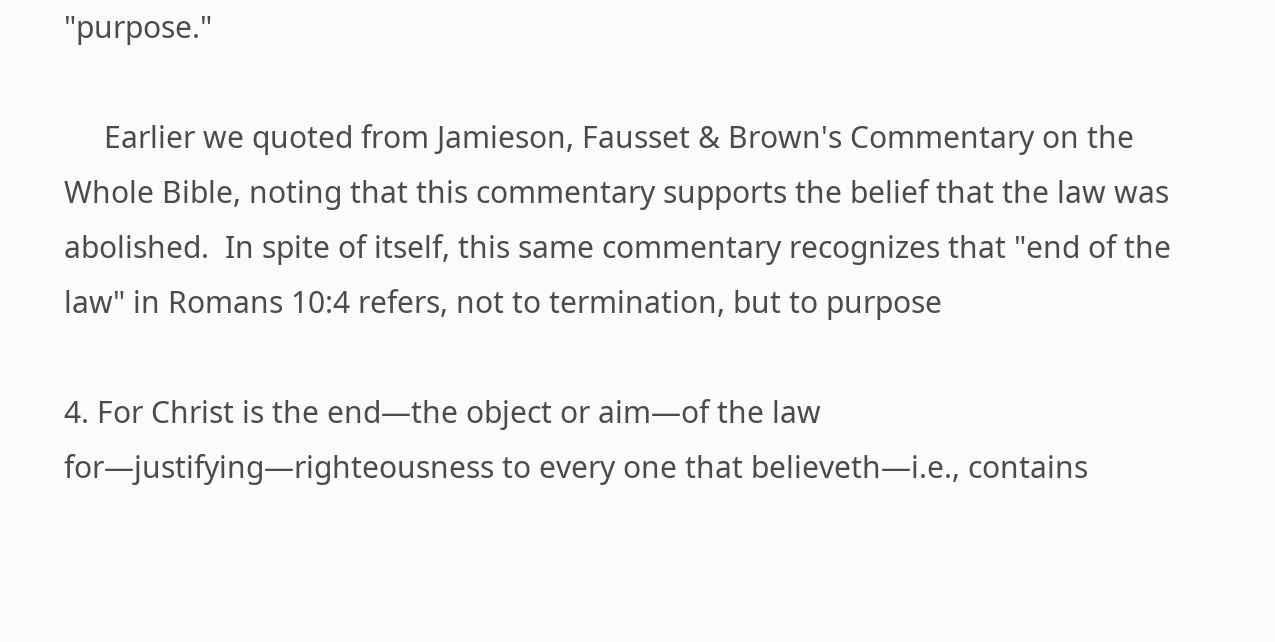"purpose."

     Earlier we quoted from Jamieson, Fausset & Brown's Commentary on the Whole Bible, noting that this commentary supports the belief that the law was abolished.  In spite of itself, this same commentary recognizes that "end of the law" in Romans 10:4 refers, not to termination, but to purpose

4. For Christ is the end—the object or aim—of the law for—justifying—righteousness to every one that believeth—i.e., contains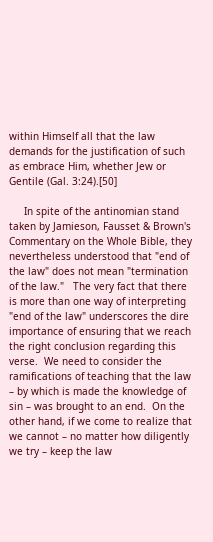within Himself all that the law demands for the justification of such as embrace Him, whether Jew or Gentile (Gal. 3:24).[50]

     In spite of the antinomian stand taken by Jamieson, Fausset & Brown's Commentary on the Whole Bible, they nevertheless understood that "end of the law" does not mean "termination of the law."   The very fact that there is more than one way of interpreting "end of the law" underscores the dire importance of ensuring that we reach the right conclusion regarding this verse.  We need to consider the ramifications of teaching that the law – by which is made the knowledge of sin – was brought to an end.  On the other hand, if we come to realize that we cannot – no matter how diligently we try – keep the law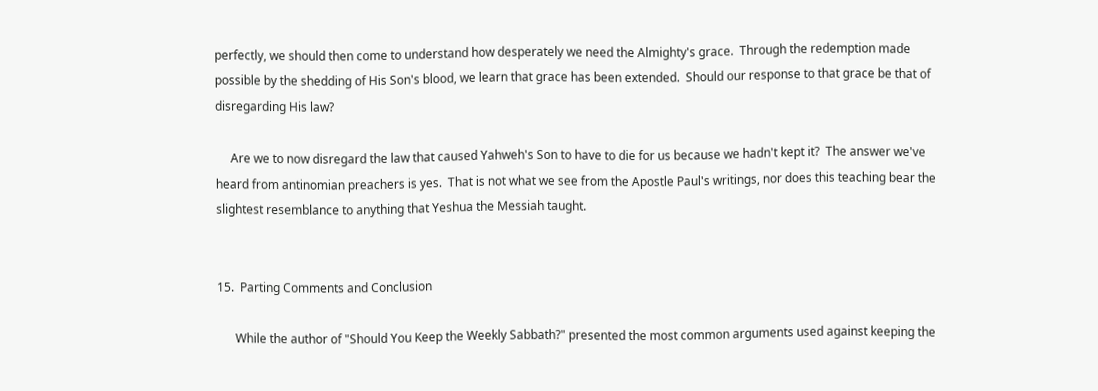perfectly, we should then come to understand how desperately we need the Almighty's grace.  Through the redemption made possible by the shedding of His Son's blood, we learn that grace has been extended.  Should our response to that grace be that of disregarding His law?

     Are we to now disregard the law that caused Yahweh's Son to have to die for us because we hadn't kept it?  The answer we've heard from antinomian preachers is yes.  That is not what we see from the Apostle Paul's writings, nor does this teaching bear the slightest resemblance to anything that Yeshua the Messiah taught.


15.  Parting Comments and Conclusion

      While the author of "Should You Keep the Weekly Sabbath?" presented the most common arguments used against keeping the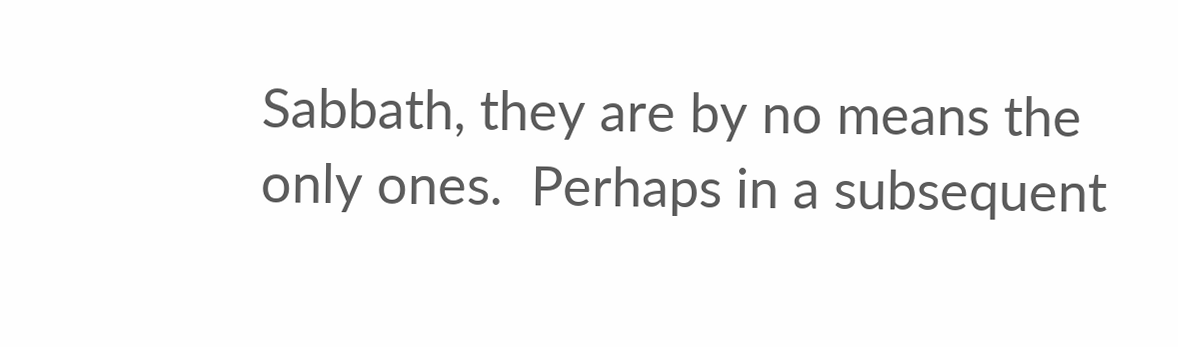Sabbath, they are by no means the only ones.  Perhaps in a subsequent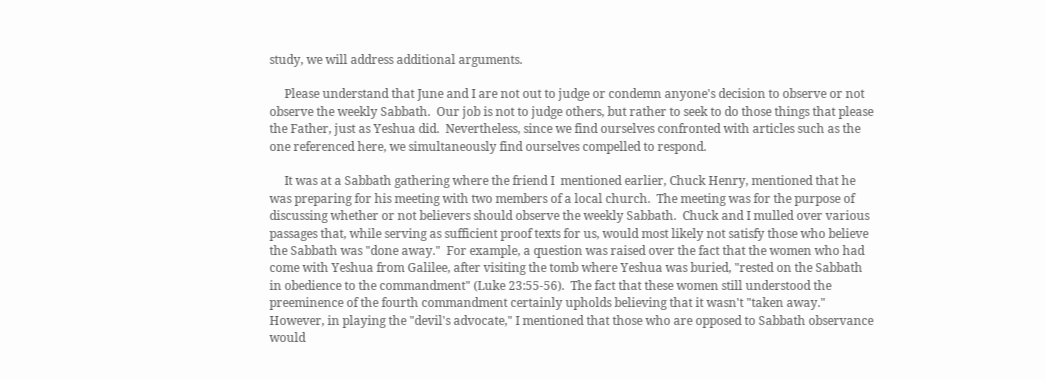study, we will address additional arguments.

     Please understand that June and I are not out to judge or condemn anyone's decision to observe or not observe the weekly Sabbath.  Our job is not to judge others, but rather to seek to do those things that please the Father, just as Yeshua did.  Nevertheless, since we find ourselves confronted with articles such as the one referenced here, we simultaneously find ourselves compelled to respond.

     It was at a Sabbath gathering where the friend I  mentioned earlier, Chuck Henry, mentioned that he was preparing for his meeting with two members of a local church.  The meeting was for the purpose of discussing whether or not believers should observe the weekly Sabbath.  Chuck and I mulled over various passages that, while serving as sufficient proof texts for us, would most likely not satisfy those who believe the Sabbath was "done away."  For example, a question was raised over the fact that the women who had come with Yeshua from Galilee, after visiting the tomb where Yeshua was buried, "rested on the Sabbath in obedience to the commandment" (Luke 23:55-56).  The fact that these women still understood the preeminence of the fourth commandment certainly upholds believing that it wasn't "taken away."  However, in playing the "devil's advocate," I mentioned that those who are opposed to Sabbath observance would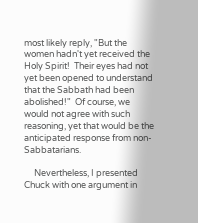most likely reply, "But the women hadn't yet received the Holy Spirit!  Their eyes had not yet been opened to understand that the Sabbath had been abolished!"  Of course, we would not agree with such reasoning, yet that would be the anticipated response from non-Sabbatarians.

     Nevertheless, I presented Chuck with one argument in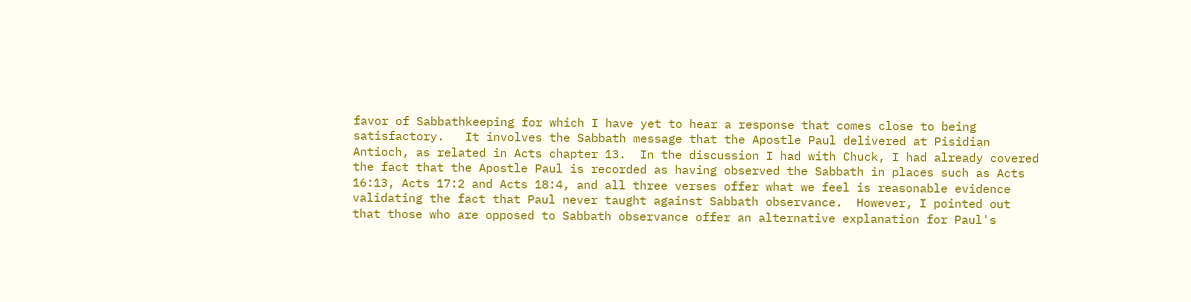favor of Sabbathkeeping for which I have yet to hear a response that comes close to being satisfactory.   It involves the Sabbath message that the Apostle Paul delivered at Pisidian Antioch, as related in Acts chapter 13.  In the discussion I had with Chuck, I had already covered the fact that the Apostle Paul is recorded as having observed the Sabbath in places such as Acts 16:13, Acts 17:2 and Acts 18:4, and all three verses offer what we feel is reasonable evidence validating the fact that Paul never taught against Sabbath observance.  However, I pointed out that those who are opposed to Sabbath observance offer an alternative explanation for Paul's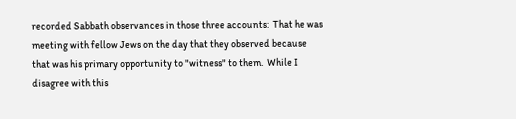recorded Sabbath observances in those three accounts:  That he was meeting with fellow Jews on the day that they observed because that was his primary opportunity to "witness" to them.  While I disagree with this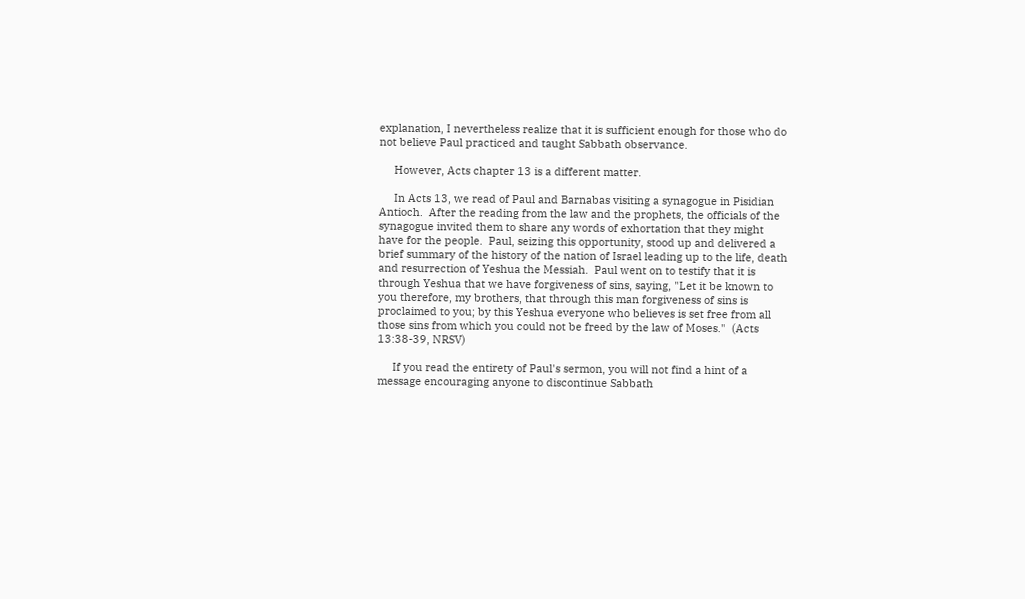explanation, I nevertheless realize that it is sufficient enough for those who do not believe Paul practiced and taught Sabbath observance.

     However, Acts chapter 13 is a different matter.

     In Acts 13, we read of Paul and Barnabas visiting a synagogue in Pisidian Antioch.  After the reading from the law and the prophets, the officials of the synagogue invited them to share any words of exhortation that they might have for the people.  Paul, seizing this opportunity, stood up and delivered a brief summary of the history of the nation of Israel leading up to the life, death and resurrection of Yeshua the Messiah.  Paul went on to testify that it is through Yeshua that we have forgiveness of sins, saying, "Let it be known to you therefore, my brothers, that through this man forgiveness of sins is proclaimed to you; by this Yeshua everyone who believes is set free from all those sins from which you could not be freed by the law of Moses."  (Acts 13:38-39, NRSV)

     If you read the entirety of Paul's sermon, you will not find a hint of a message encouraging anyone to discontinue Sabbath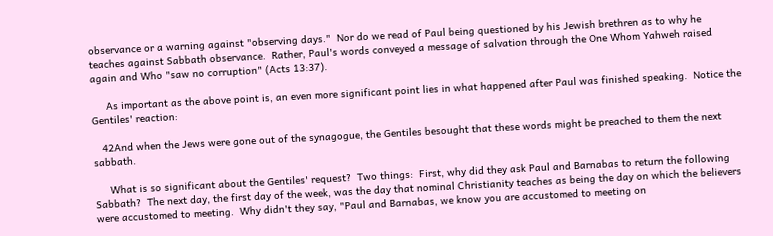observance or a warning against "observing days."  Nor do we read of Paul being questioned by his Jewish brethren as to why he teaches against Sabbath observance.  Rather, Paul's words conveyed a message of salvation through the One Whom Yahweh raised again and Who "saw no corruption" (Acts 13:37).

     As important as the above point is, an even more significant point lies in what happened after Paul was finished speaking.  Notice the Gentiles' reaction:

   42And when the Jews were gone out of the synagogue, the Gentiles besought that these words might be preached to them the next sabbath.

     What is so significant about the Gentiles' request?  Two things:  First, why did they ask Paul and Barnabas to return the following Sabbath?  The next day, the first day of the week, was the day that nominal Christianity teaches as being the day on which the believers were accustomed to meeting.  Why didn't they say, "Paul and Barnabas, we know you are accustomed to meeting on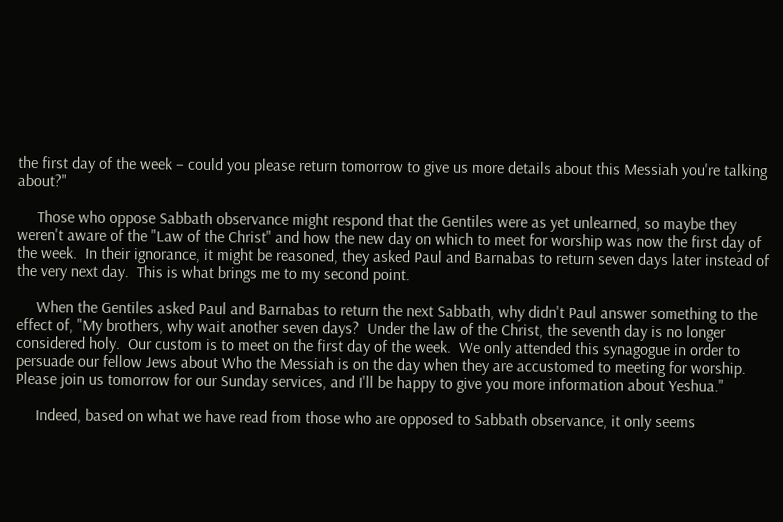the first day of the week – could you please return tomorrow to give us more details about this Messiah you're talking about?"

     Those who oppose Sabbath observance might respond that the Gentiles were as yet unlearned, so maybe they weren't aware of the "Law of the Christ" and how the new day on which to meet for worship was now the first day of the week.  In their ignorance, it might be reasoned, they asked Paul and Barnabas to return seven days later instead of the very next day.  This is what brings me to my second point.

     When the Gentiles asked Paul and Barnabas to return the next Sabbath, why didn't Paul answer something to the effect of, "My brothers, why wait another seven days?  Under the law of the Christ, the seventh day is no longer considered holy.  Our custom is to meet on the first day of the week.  We only attended this synagogue in order to persuade our fellow Jews about Who the Messiah is on the day when they are accustomed to meeting for worship.  Please join us tomorrow for our Sunday services, and I'll be happy to give you more information about Yeshua."

     Indeed, based on what we have read from those who are opposed to Sabbath observance, it only seems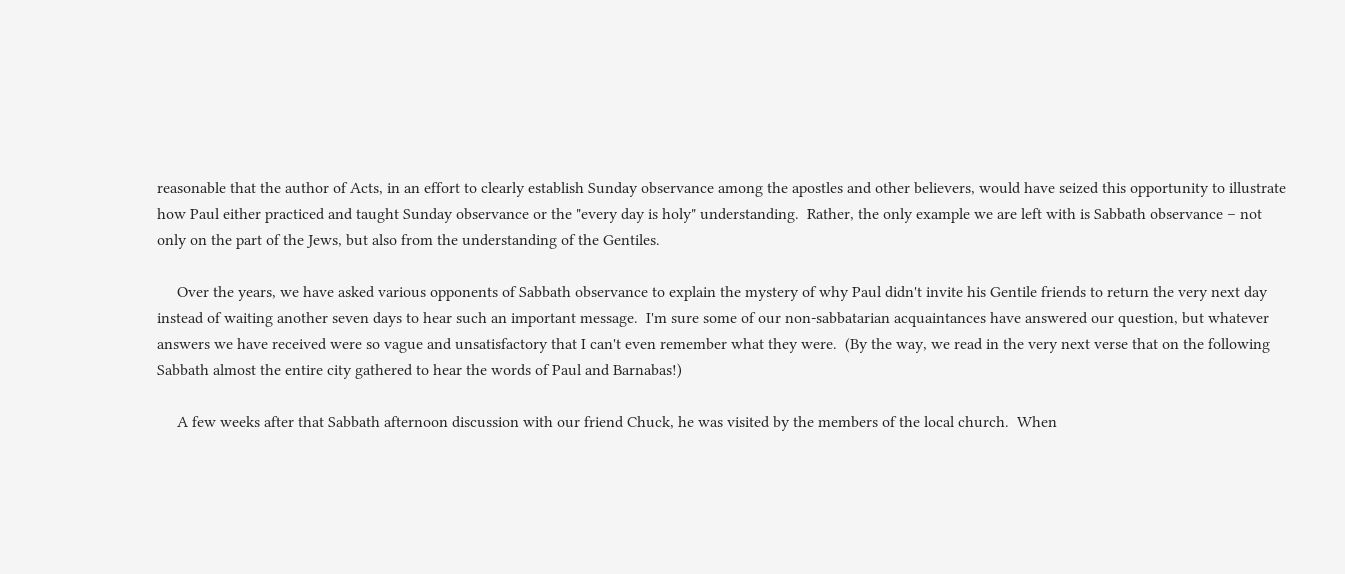reasonable that the author of Acts, in an effort to clearly establish Sunday observance among the apostles and other believers, would have seized this opportunity to illustrate how Paul either practiced and taught Sunday observance or the "every day is holy" understanding.  Rather, the only example we are left with is Sabbath observance – not only on the part of the Jews, but also from the understanding of the Gentiles.

     Over the years, we have asked various opponents of Sabbath observance to explain the mystery of why Paul didn't invite his Gentile friends to return the very next day instead of waiting another seven days to hear such an important message.  I'm sure some of our non-sabbatarian acquaintances have answered our question, but whatever answers we have received were so vague and unsatisfactory that I can't even remember what they were.  (By the way, we read in the very next verse that on the following Sabbath almost the entire city gathered to hear the words of Paul and Barnabas!)

     A few weeks after that Sabbath afternoon discussion with our friend Chuck, he was visited by the members of the local church.  When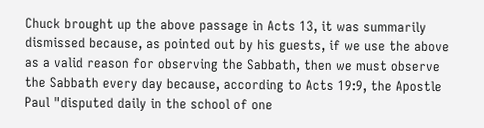Chuck brought up the above passage in Acts 13, it was summarily dismissed because, as pointed out by his guests, if we use the above as a valid reason for observing the Sabbath, then we must observe the Sabbath every day because, according to Acts 19:9, the Apostle Paul "disputed daily in the school of one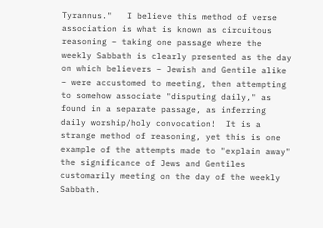Tyrannus."   I believe this method of verse association is what is known as circuitous reasoning – taking one passage where the weekly Sabbath is clearly presented as the day on which believers – Jewish and Gentile alike – were accustomed to meeting, then attempting to somehow associate "disputing daily," as found in a separate passage, as inferring daily worship/holy convocation!  It is a strange method of reasoning, yet this is one example of the attempts made to "explain away" the significance of Jews and Gentiles customarily meeting on the day of the weekly Sabbath.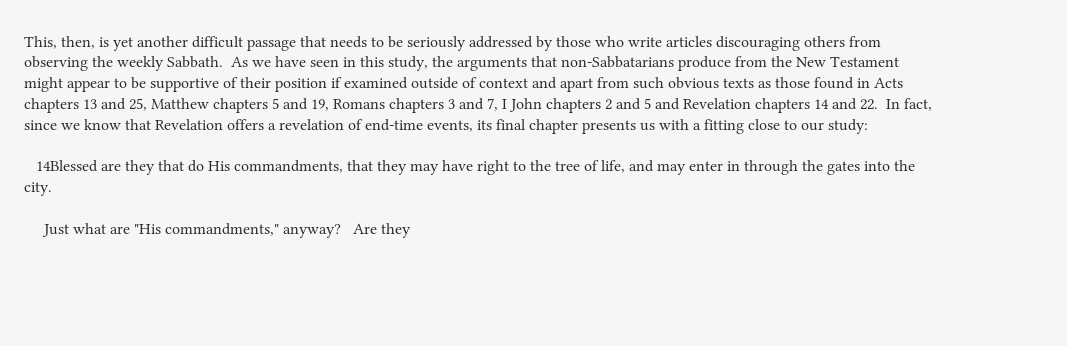This, then, is yet another difficult passage that needs to be seriously addressed by those who write articles discouraging others from observing the weekly Sabbath.  As we have seen in this study, the arguments that non-Sabbatarians produce from the New Testament might appear to be supportive of their position if examined outside of context and apart from such obvious texts as those found in Acts chapters 13 and 25, Matthew chapters 5 and 19, Romans chapters 3 and 7, I John chapters 2 and 5 and Revelation chapters 14 and 22.  In fact, since we know that Revelation offers a revelation of end-time events, its final chapter presents us with a fitting close to our study:

   14Blessed are they that do His commandments, that they may have right to the tree of life, and may enter in through the gates into the city.

     Just what are "His commandments," anyway?   Are they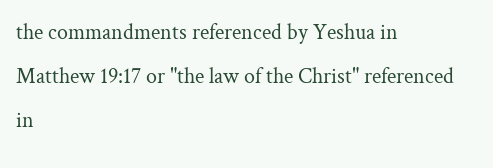the commandments referenced by Yeshua in Matthew 19:17 or "the law of the Christ" referenced in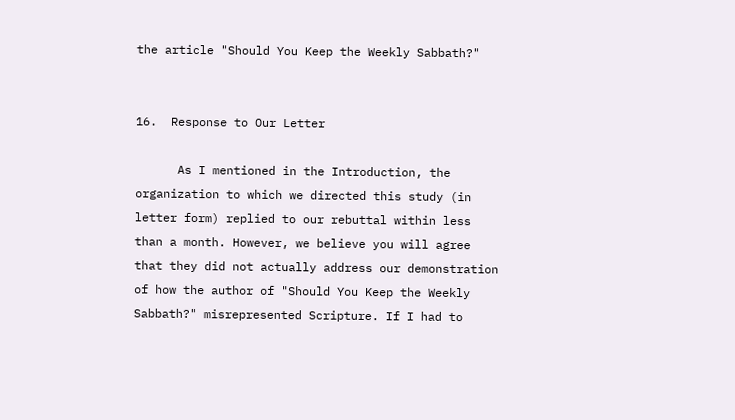the article "Should You Keep the Weekly Sabbath?"


16.  Response to Our Letter

      As I mentioned in the Introduction, the organization to which we directed this study (in letter form) replied to our rebuttal within less than a month. However, we believe you will agree that they did not actually address our demonstration of how the author of "Should You Keep the Weekly Sabbath?" misrepresented Scripture. If I had to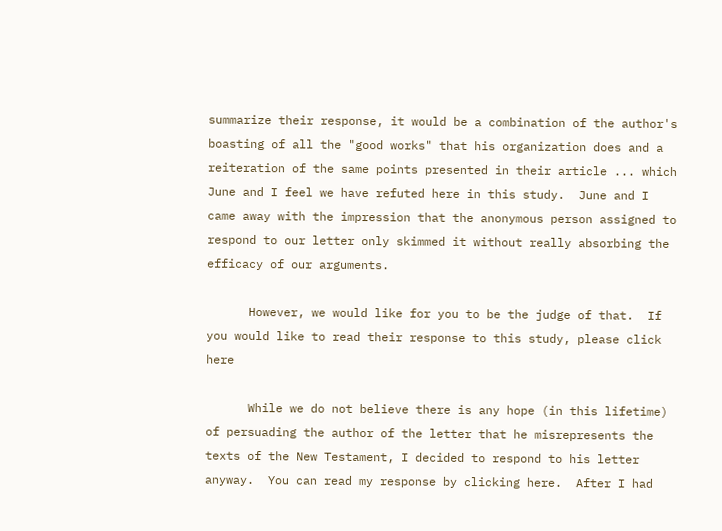summarize their response, it would be a combination of the author's boasting of all the "good works" that his organization does and a reiteration of the same points presented in their article ... which June and I feel we have refuted here in this study.  June and I came away with the impression that the anonymous person assigned to respond to our letter only skimmed it without really absorbing the efficacy of our arguments.

      However, we would like for you to be the judge of that.  If you would like to read their response to this study, please click here

      While we do not believe there is any hope (in this lifetime) of persuading the author of the letter that he misrepresents the texts of the New Testament, I decided to respond to his letter anyway.  You can read my response by clicking here.  After I had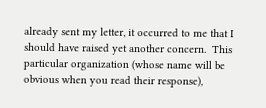already sent my letter, it occurred to me that I should have raised yet another concern.  This particular organization (whose name will be obvious when you read their response),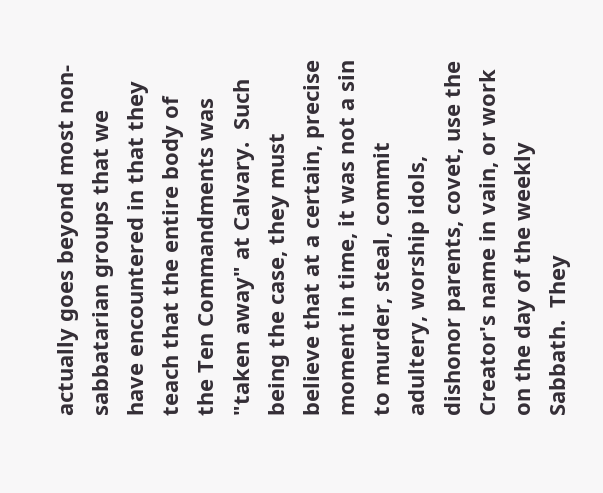actually goes beyond most non-sabbatarian groups that we have encountered in that they teach that the entire body of the Ten Commandments was "taken away" at Calvary.  Such being the case, they must believe that at a certain, precise moment in time, it was not a sin to murder, steal, commit adultery, worship idols, dishonor parents, covet, use the Creator's name in vain, or work on the day of the weekly Sabbath.  They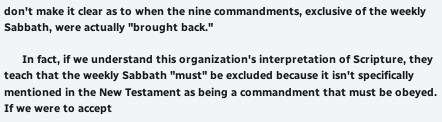don't make it clear as to when the nine commandments, exclusive of the weekly Sabbath, were actually "brought back."

      In fact, if we understand this organization's interpretation of Scripture, they teach that the weekly Sabbath "must" be excluded because it isn't specifically mentioned in the New Testament as being a commandment that must be obeyed.  If we were to accept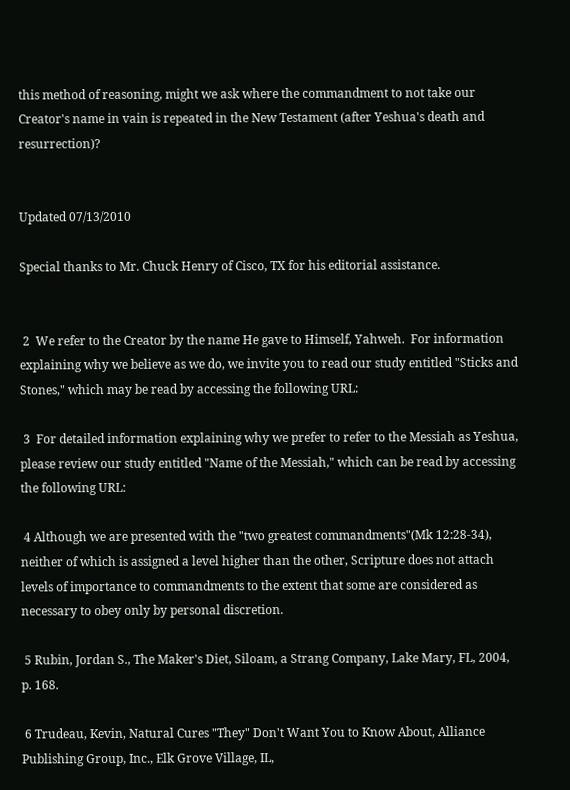this method of reasoning, might we ask where the commandment to not take our Creator's name in vain is repeated in the New Testament (after Yeshua's death and resurrection)?


Updated 07/13/2010

Special thanks to Mr. Chuck Henry of Cisco, TX for his editorial assistance.


 2  We refer to the Creator by the name He gave to Himself, Yahweh.  For information explaining why we believe as we do, we invite you to read our study entitled "Sticks and Stones," which may be read by accessing the following URL:

 3  For detailed information explaining why we prefer to refer to the Messiah as Yeshua, please review our study entitled "Name of the Messiah," which can be read by accessing the following URL:

 4 Although we are presented with the "two greatest commandments"(Mk 12:28-34), neither of which is assigned a level higher than the other, Scripture does not attach levels of importance to commandments to the extent that some are considered as necessary to obey only by personal discretion.

 5 Rubin, Jordan S., The Maker's Diet, Siloam, a Strang Company, Lake Mary, FL, 2004, p. 168.

 6 Trudeau, Kevin, Natural Cures "They" Don't Want You to Know About, Alliance Publishing Group, Inc., Elk Grove Village, IL,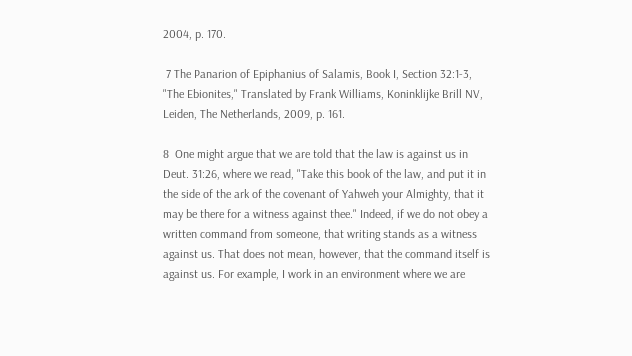2004, p. 170.

 7 The Panarion of Epiphanius of Salamis, Book I, Section 32:1-3, "The Ebionites," Translated by Frank Williams, Koninklijke Brill NV, Leiden, The Netherlands, 2009, p. 161.

8  One might argue that we are told that the law is against us in Deut. 31:26, where we read, "Take this book of the law, and put it in the side of the ark of the covenant of Yahweh your Almighty, that it may be there for a witness against thee." Indeed, if we do not obey a written command from someone, that writing stands as a witness against us. That does not mean, however, that the command itself is against us. For example, I work in an environment where we are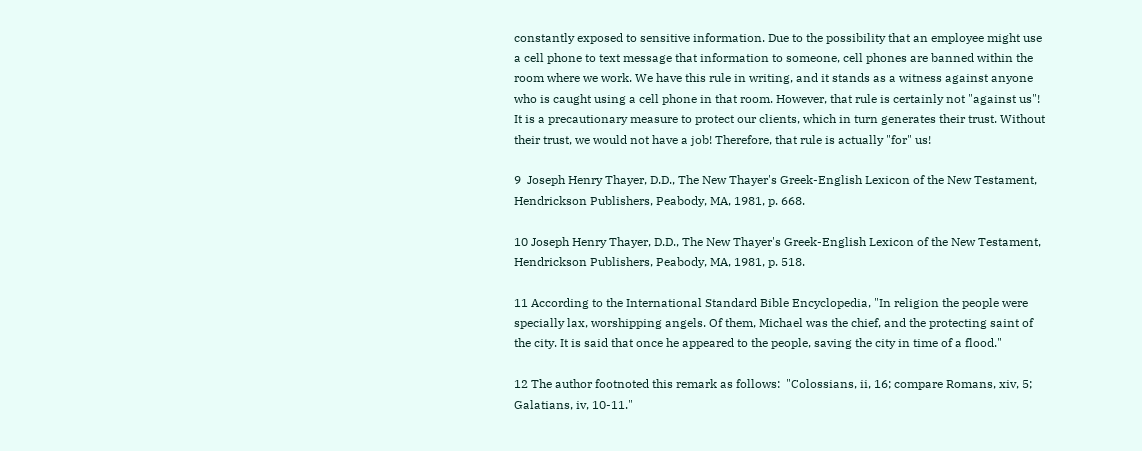constantly exposed to sensitive information. Due to the possibility that an employee might use a cell phone to text message that information to someone, cell phones are banned within the room where we work. We have this rule in writing, and it stands as a witness against anyone who is caught using a cell phone in that room. However, that rule is certainly not "against us"! It is a precautionary measure to protect our clients, which in turn generates their trust. Without their trust, we would not have a job! Therefore, that rule is actually "for" us!

9  Joseph Henry Thayer, D.D., The New Thayer's Greek-English Lexicon of the New Testament, Hendrickson Publishers, Peabody, MA, 1981, p. 668.

10 Joseph Henry Thayer, D.D., The New Thayer's Greek-English Lexicon of the New Testament, Hendrickson Publishers, Peabody, MA, 1981, p. 518.

11 According to the International Standard Bible Encyclopedia, "In religion the people were specially lax, worshipping angels. Of them, Michael was the chief, and the protecting saint of the city. It is said that once he appeared to the people, saving the city in time of a flood."

12 The author footnoted this remark as follows:  "Colossians, ii, 16; compare Romans, xiv, 5; Galatians, iv, 10-11."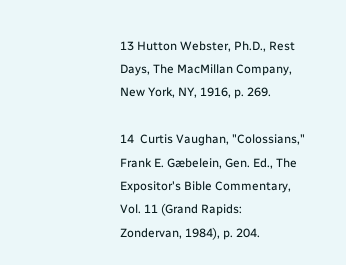13 Hutton Webster, Ph.D., Rest Days, The MacMillan Company, New York, NY, 1916, p. 269.

14  Curtis Vaughan, "Colossians," Frank E. Gæbelein, Gen. Ed., The Expositor's Bible Commentary, Vol. 11 (Grand Rapids: Zondervan, 1984), p. 204.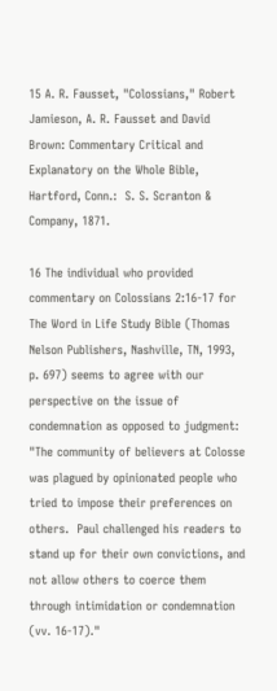15 A. R. Fausset, "Colossians," Robert Jamieson, A. R. Fausset and David Brown: Commentary Critical and Explanatory on the Whole Bible, Hartford, Conn.:  S. S. Scranton & Company, 1871.

16 The individual who provided commentary on Colossians 2:16-17 for The Word in Life Study Bible (Thomas Nelson Publishers, Nashville, TN, 1993, p. 697) seems to agree with our perspective on the issue of condemnation as opposed to judgment:  "The community of believers at Colosse was plagued by opinionated people who tried to impose their preferences on others.  Paul challenged his readers to stand up for their own convictions, and not allow others to coerce them through intimidation or condemnation (vv. 16-17)."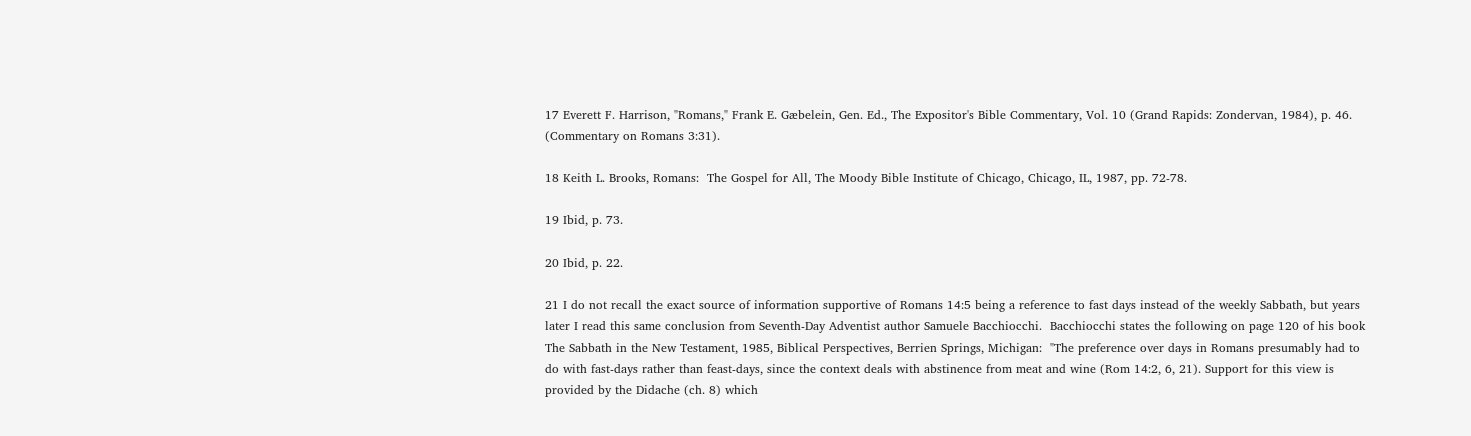17 Everett F. Harrison, "Romans," Frank E. Gæbelein, Gen. Ed., The Expositor's Bible Commentary, Vol. 10 (Grand Rapids: Zondervan, 1984), p. 46.  (Commentary on Romans 3:31).

18 Keith L. Brooks, Romans:  The Gospel for All, The Moody Bible Institute of Chicago, Chicago, IL, 1987, pp. 72-78.

19 Ibid, p. 73.

20 Ibid, p. 22.

21 I do not recall the exact source of information supportive of Romans 14:5 being a reference to fast days instead of the weekly Sabbath, but years later I read this same conclusion from Seventh-Day Adventist author Samuele Bacchiocchi.  Bacchiocchi states the following on page 120 of his book The Sabbath in the New Testament, 1985, Biblical Perspectives, Berrien Springs, Michigan:  "The preference over days in Romans presumably had to do with fast-days rather than feast-days, since the context deals with abstinence from meat and wine (Rom 14:2, 6, 21). Support for this view is provided by the Didache (ch. 8) which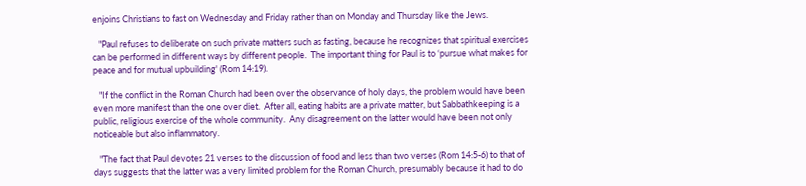enjoins Christians to fast on Wednesday and Friday rather than on Monday and Thursday like the Jews.

   "Paul refuses to deliberate on such private matters such as fasting, because he recognizes that spiritual exercises can be performed in different ways by different people.  The important thing for Paul is to ‘pursue what makes for peace and for mutual upbuilding' (Rom 14:19).

   "If the conflict in the Roman Church had been over the observance of holy days, the problem would have been even more manifest than the one over diet.  After all, eating habits are a private matter, but Sabbathkeeping is a public, religious exercise of the whole community.  Any disagreement on the latter would have been not only noticeable but also inflammatory.

   "The fact that Paul devotes 21 verses to the discussion of food and less than two verses (Rom 14:5-6) to that of days suggests that the latter was a very limited problem for the Roman Church, presumably because it had to do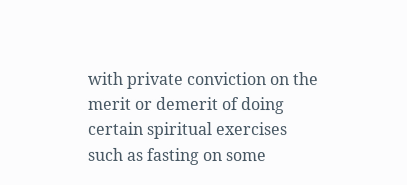with private conviction on the merit or demerit of doing certain spiritual exercises such as fasting on some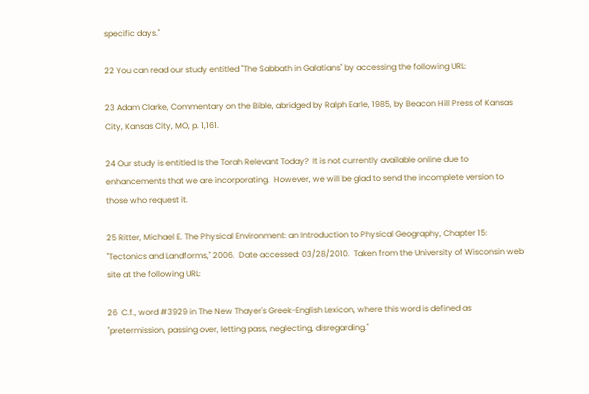specific days."

22 You can read our study entitled "The Sabbath in Galatians" by accessing the following URL:

23 Adam Clarke, Commentary on the Bible, abridged by Ralph Earle, 1985, by Beacon Hill Press of Kansas City, Kansas City, MO, p. 1,161.

24 Our study is entitled Is the Torah Relevant Today?  It is not currently available online due to enhancements that we are incorporating.  However, we will be glad to send the incomplete version to those who request it.

25 Ritter, Michael E. The Physical Environment: an Introduction to Physical Geography, Chapter 15: "Tectonics and Landforms," 2006.  Date accessed: 03/28/2010.  Taken from the University of Wisconsin web site at the following URL:

26  C.f., word #3929 in The New Thayer's Greek-English Lexicon, where this word is defined as "pretermission, passing over, letting pass, neglecting, disregarding."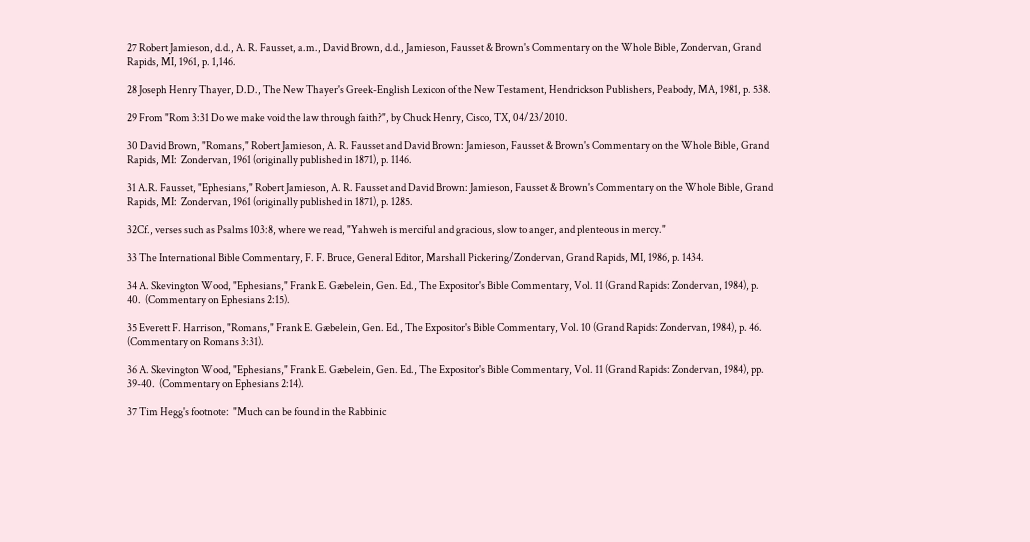27 Robert Jamieson, d.d., A. R. Fausset, a.m., David Brown, d.d., Jamieson, Fausset & Brown's Commentary on the Whole Bible, Zondervan, Grand Rapids, MI, 1961, p. 1,146.

28 Joseph Henry Thayer, D.D., The New Thayer's Greek-English Lexicon of the New Testament, Hendrickson Publishers, Peabody, MA, 1981, p. 538.

29 From "Rom 3:31 Do we make void the law through faith?", by Chuck Henry, Cisco, TX, 04/23/2010.

30 David Brown, "Romans," Robert Jamieson, A. R. Fausset and David Brown: Jamieson, Fausset & Brown's Commentary on the Whole Bible, Grand Rapids, MI:  Zondervan, 1961 (originally published in 1871), p. 1146.

31 A.R. Fausset, "Ephesians," Robert Jamieson, A. R. Fausset and David Brown: Jamieson, Fausset & Brown's Commentary on the Whole Bible, Grand Rapids, MI:  Zondervan, 1961 (originally published in 1871), p. 1285.

32Cf., verses such as Psalms 103:8, where we read, "Yahweh is merciful and gracious, slow to anger, and plenteous in mercy."

33 The International Bible Commentary, F. F. Bruce, General Editor, Marshall Pickering/Zondervan, Grand Rapids, MI, 1986, p. 1434.

34 A. Skevington Wood, "Ephesians," Frank E. Gæbelein, Gen. Ed., The Expositor's Bible Commentary, Vol. 11 (Grand Rapids: Zondervan, 1984), p. 40.  (Commentary on Ephesians 2:15).

35 Everett F. Harrison, "Romans," Frank E. Gæbelein, Gen. Ed., The Expositor's Bible Commentary, Vol. 10 (Grand Rapids: Zondervan, 1984), p. 46.  (Commentary on Romans 3:31).

36 A. Skevington Wood, "Ephesians," Frank E. Gæbelein, Gen. Ed., The Expositor's Bible Commentary, Vol. 11 (Grand Rapids: Zondervan, 1984), pp. 39-40.  (Commentary on Ephesians 2:14).

37 Tim Hegg's footnote:  "Much can be found in the Rabbinic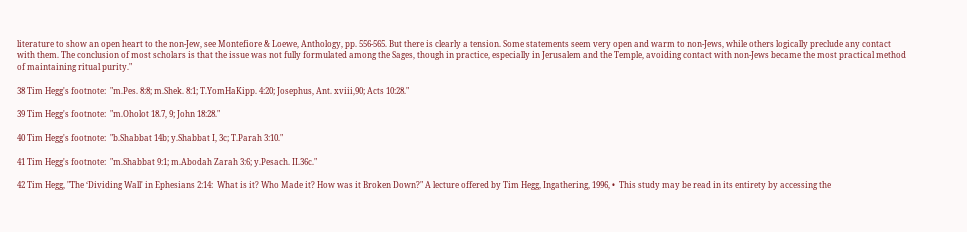literature to show an open heart to the non-Jew, see Montefiore & Loewe, Anthology, pp. 556-565. But there is clearly a tension. Some statements seem very open and warm to non-Jews, while others logically preclude any contact with them. The conclusion of most scholars is that the issue was not fully formulated among the Sages, though in practice, especially in Jerusalem and the Temple, avoiding contact with non-Jews became the most practical method of maintaining ritual purity."

38 Tim Hegg's footnote:  "m.Pes. 8:8; m.Shek. 8:1; T.YomHaKipp. 4:20; Josephus, Ant. xviii,90; Acts 10:28."

39 Tim Hegg's footnote:  "m.Oholot 18.7, 9; John 18:28."

40 Tim Hegg's footnote:  "b.Shabbat 14b; y.Shabbat I, 3c; T.Parah 3:10."

41 Tim Hegg's footnote:  "m.Shabbat 9:1; m.Abodah Zarah 3:6; y.Pesach. II.36c."

42 Tim Hegg, "The ‘Dividing Wall' in Ephesians 2:14:  What is it? Who Made it? How was it Broken Down?" A lecture offered by Tim Hegg, Ingathering, 1996, •  This study may be read in its entirety by accessing the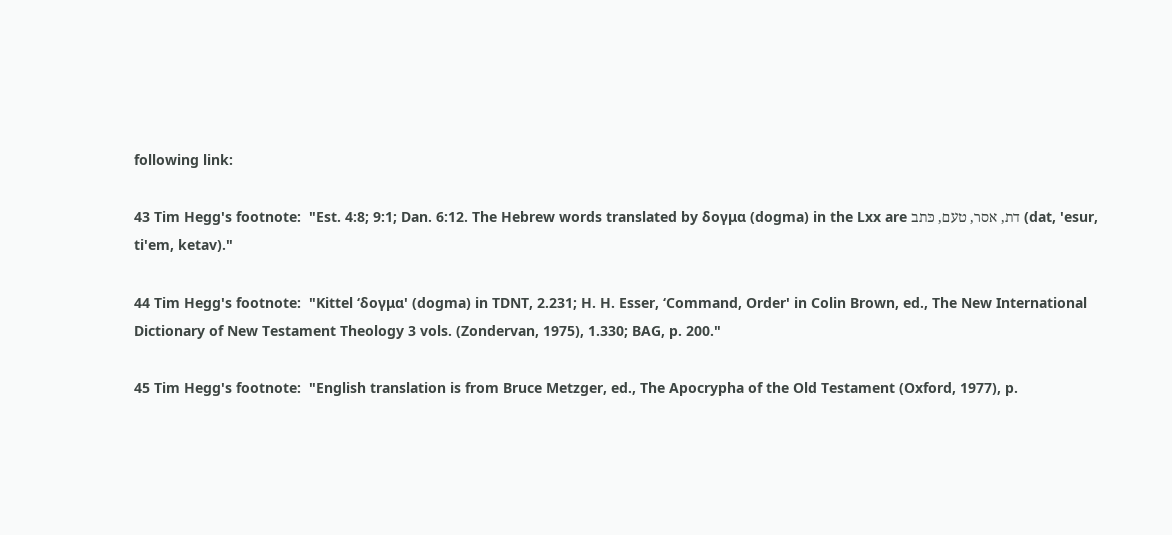following link:

43 Tim Hegg's footnote:  "Est. 4:8; 9:1; Dan. 6:12. The Hebrew words translated by δογμα (dogma) in the Lxx are דת, אסר, טעם, כּתב (dat, 'esur, ti'em, ketav)."

44 Tim Hegg's footnote:  "Kittel ‘δογμα' (dogma) in TDNT, 2.231; H. H. Esser, ‘Command, Order' in Colin Brown, ed., The New International Dictionary of New Testament Theology 3 vols. (Zondervan, 1975), 1.330; BAG, p. 200."

45 Tim Hegg's footnote:  "English translation is from Bruce Metzger, ed., The Apocrypha of the Old Testament (Oxford, 1977), p.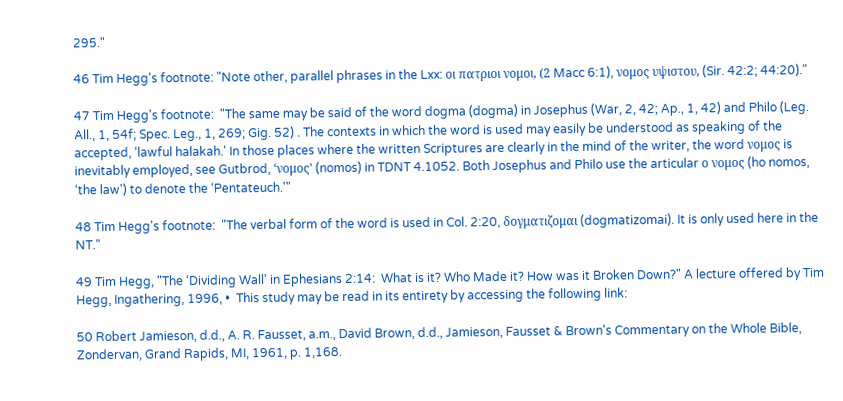295."

46 Tim Hegg's footnote: "Note other, parallel phrases in the Lxx: οι πατριοι νομοι, (2 Macc 6:1), νομος υψιστου, (Sir. 42:2; 44:20)."

47 Tim Hegg's footnote:  "The same may be said of the word dogma (dogma) in Josephus (War, 2, 42; Ap., 1, 42) and Philo (Leg. All., 1, 54f; Spec. Leg., 1, 269; Gig. 52) . The contexts in which the word is used may easily be understood as speaking of the accepted, ‘lawful halakah.' In those places where the written Scriptures are clearly in the mind of the writer, the word νομος is inevitably employed, see Gutbrod, ‘νομος' (nomos) in TDNT 4.1052. Both Josephus and Philo use the articular ο νομος (ho nomos, ‘the law') to denote the ‘Pentateuch.'"

48 Tim Hegg's footnote:  "The verbal form of the word is used in Col. 2:20, δογματιζομαι (dogmatizomai). It is only used here in the NT."

49 Tim Hegg, "The ‘Dividing Wall' in Ephesians 2:14:  What is it? Who Made it? How was it Broken Down?" A lecture offered by Tim Hegg, Ingathering, 1996, •  This study may be read in its entirety by accessing the following link:

50 Robert Jamieson, d.d., A. R. Fausset, a.m., David Brown, d.d., Jamieson, Fausset & Brown's Commentary on the Whole Bible, Zondervan, Grand Rapids, MI, 1961, p. 1,168.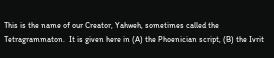This is the name of our Creator, Yahweh, sometimes called the Tetragrammaton.  It is given here in (A) the Phoenician script, (B) the Ivrit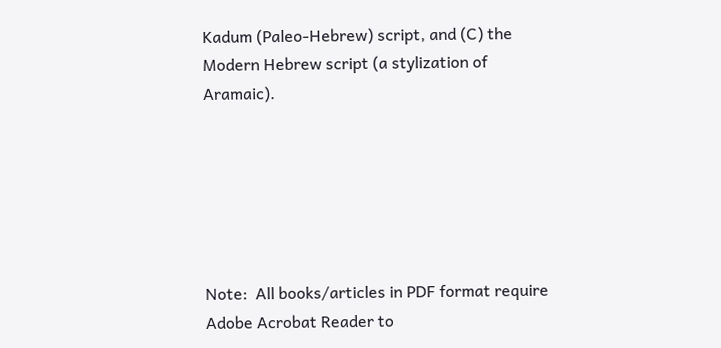Kadum (Paleo-Hebrew) script, and (C) the Modern Hebrew script (a stylization of Aramaic).






Note:  All books/articles in PDF format require Adobe Acrobat Reader to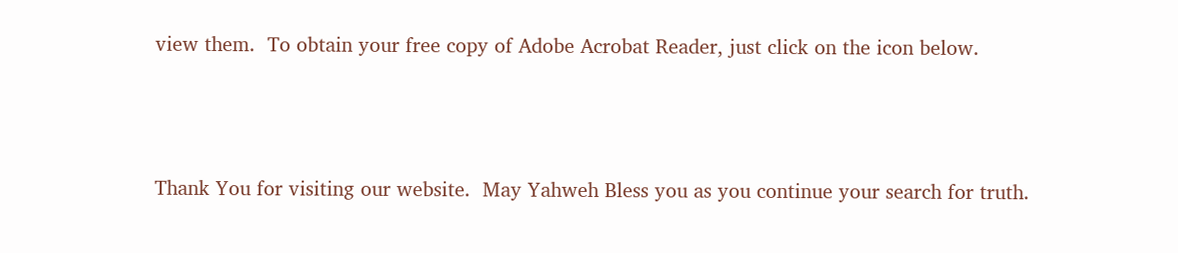view them.  To obtain your free copy of Adobe Acrobat Reader, just click on the icon below.



Thank You for visiting our website.  May Yahweh Bless you as you continue your search for truth.